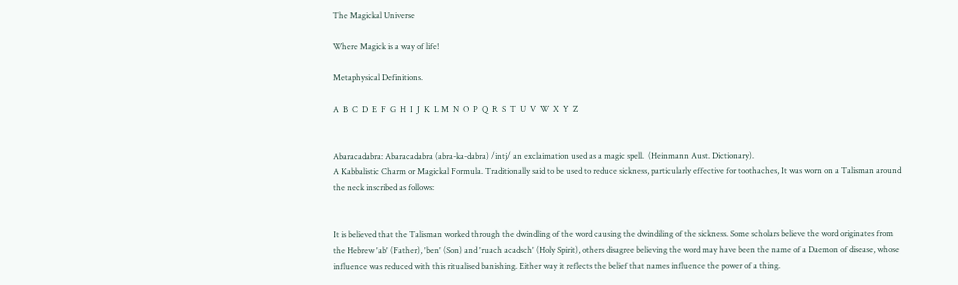The Magickal Universe

Where Magick is a way of life!

Metaphysical Definitions.

A  B  C  D  E  F  G  H  I  J  K  L M  N  O  P  Q  R  S  T  U  V  W  X  Y  Z


Abaracadabra: Abaracadabra (abra-ka-dabra) /intj/ an exclaimation used as a magic spell.  (Heinmann Aust. Dictionary).
A Kabbalistic Charm or Magickal Formula. Traditionally said to be used to reduce sickness, particularly effective for toothaches, It was worn on a Talisman around the neck inscribed as follows:


It is believed that the Talisman worked through the dwindling of the word causing the dwindiling of the sickness. Some scholars believe the word originates from the Hebrew 'ab' (Father), 'ben' (Son) and 'ruach acadsch' (Holy Spirit), others disagree believing the word may have been the name of a Daemon of disease, whose influence was reduced with this ritualised banishing. Either way it reflects the belief that names influence the power of a thing.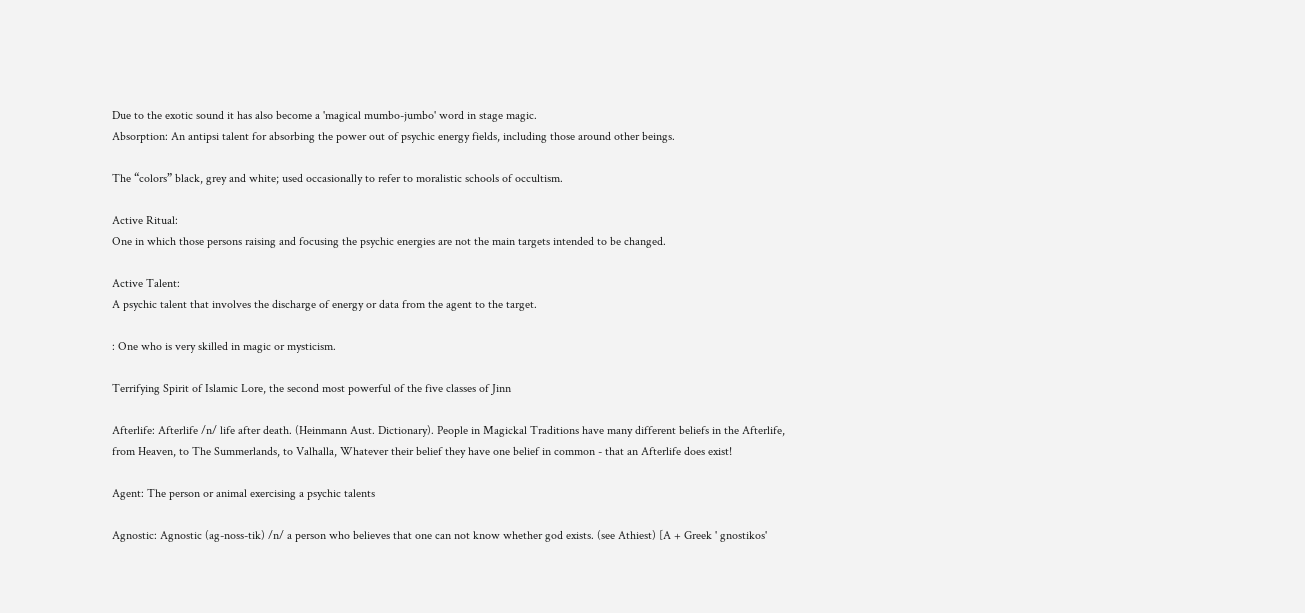Due to the exotic sound it has also become a 'magical mumbo-jumbo' word in stage magic.
Absorption: An antipsi talent for absorbing the power out of psychic energy fields, including those around other beings.

The “colors” black, grey and white; used occasionally to refer to moralistic schools of occultism.

Active Ritual:
One in which those persons raising and focusing the psychic energies are not the main targets intended to be changed.

Active Talent:
A psychic talent that involves the discharge of energy or data from the agent to the target.

: One who is very skilled in magic or mysticism.

Terrifying Spirit of Islamic Lore, the second most powerful of the five classes of Jinn

Afterlife: Afterlife /n/ life after death. (Heinmann Aust. Dictionary). People in Magickal Traditions have many different beliefs in the Afterlife, from Heaven, to The Summerlands, to Valhalla, Whatever their belief they have one belief in common - that an Afterlife does exist!

Agent: The person or animal exercising a psychic talents

Agnostic: Agnostic (ag-noss-tik) /n/ a person who believes that one can not know whether god exists. (see Athiest) [A + Greek ' gnostikos'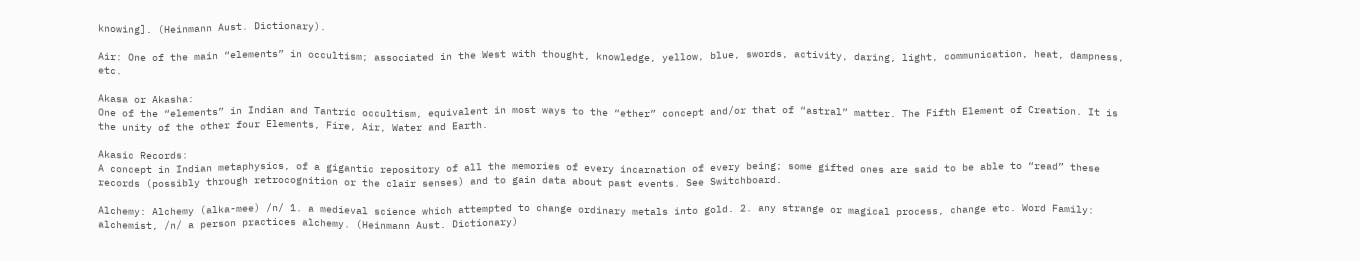knowing]. (Heinmann Aust. Dictionary).

Air: One of the main “elements” in occultism; associated in the West with thought, knowledge, yellow, blue, swords, activity, daring, light, communication, heat, dampness, etc.

Akasa or Akasha:
One of the “elements” in Indian and Tantric occultism, equivalent in most ways to the “ether” concept and/or that of “astral” matter. The Fifth Element of Creation. It is the unity of the other four Elements, Fire, Air, Water and Earth.

Akasic Records:
A concept in Indian metaphysics, of a gigantic repository of all the memories of every incarnation of every being; some gifted ones are said to be able to “read” these records (possibly through retrocognition or the clair senses) and to gain data about past events. See Switchboard.

Alchemy: Alchemy (alka-mee) /n/ 1. a medieval science which attempted to change ordinary metals into gold. 2. any strange or magical process, change etc. Word Family: alchemist, /n/ a person practices alchemy. (Heinmann Aust. Dictionary)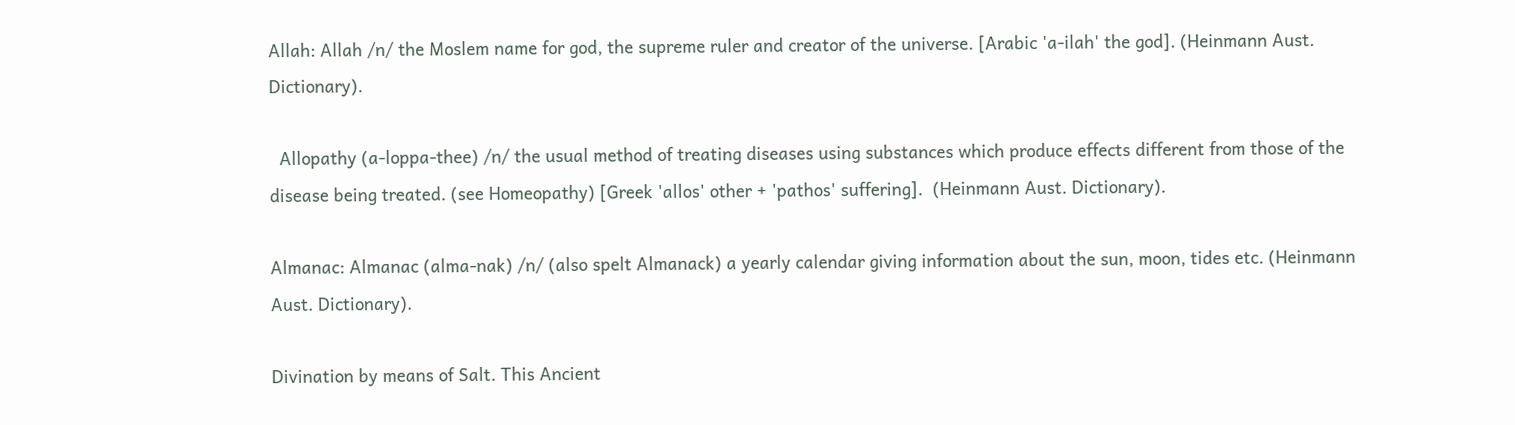Allah: Allah /n/ the Moslem name for god, the supreme ruler and creator of the universe. [Arabic 'a-ilah' the god]. (Heinmann Aust. Dictionary).

  Allopathy (a-loppa-thee) /n/ the usual method of treating diseases using substances which produce effects different from those of the disease being treated. (see Homeopathy) [Greek 'allos' other + 'pathos' suffering].  (Heinmann Aust. Dictionary).

Almanac: Almanac (alma-nak) /n/ (also spelt Almanack) a yearly calendar giving information about the sun, moon, tides etc. (Heinmann Aust. Dictionary).

Divination by means of Salt. This Ancient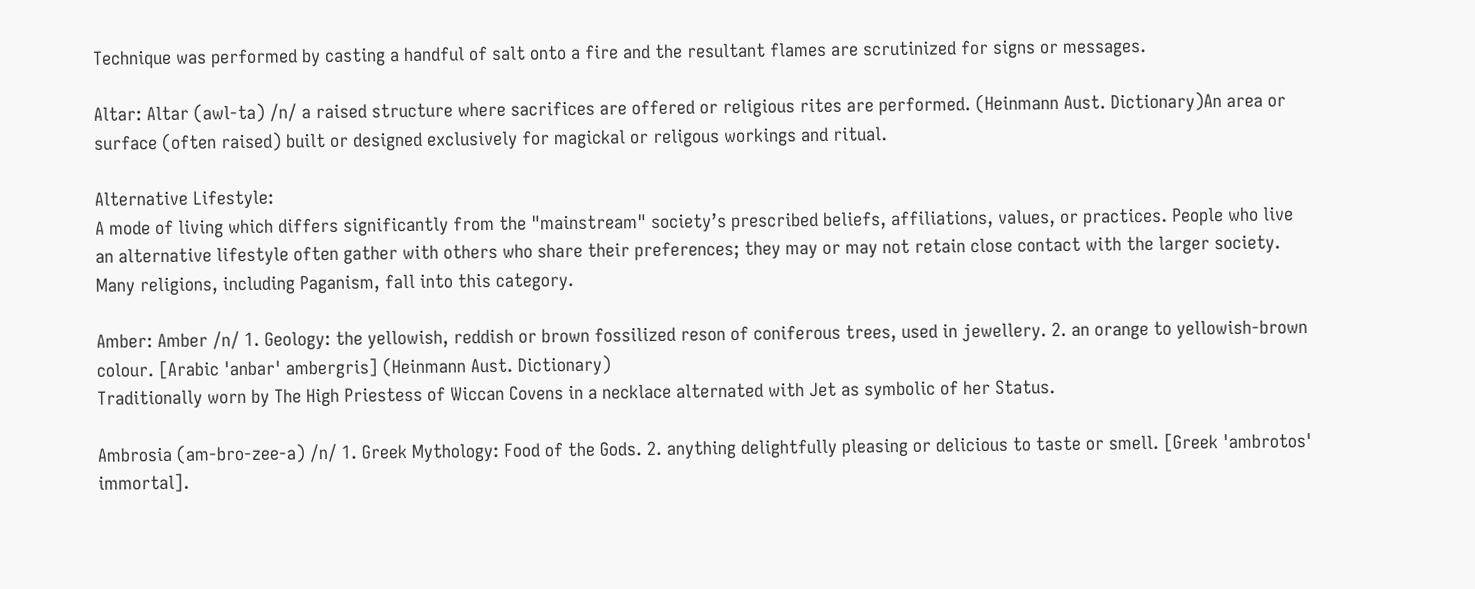Technique was performed by casting a handful of salt onto a fire and the resultant flames are scrutinized for signs or messages.

Altar: Altar (awl-ta) /n/ a raised structure where sacrifices are offered or religious rites are performed. (Heinmann Aust. Dictionary)An area or surface (often raised) built or designed exclusively for magickal or religous workings and ritual.

Alternative Lifestyle:
A mode of living which differs significantly from the "mainstream" society’s prescribed beliefs, affiliations, values, or practices. People who live an alternative lifestyle often gather with others who share their preferences; they may or may not retain close contact with the larger society. Many religions, including Paganism, fall into this category.

Amber: Amber /n/ 1. Geology: the yellowish, reddish or brown fossilized reson of coniferous trees, used in jewellery. 2. an orange to yellowish-brown colour. [Arabic 'anbar' ambergris] (Heinmann Aust. Dictionary)
Traditionally worn by The High Priestess of Wiccan Covens in a necklace alternated with Jet as symbolic of her Status.

Ambrosia (am-bro-zee-a) /n/ 1. Greek Mythology: Food of the Gods. 2. anything delightfully pleasing or delicious to taste or smell. [Greek 'ambrotos' immortal].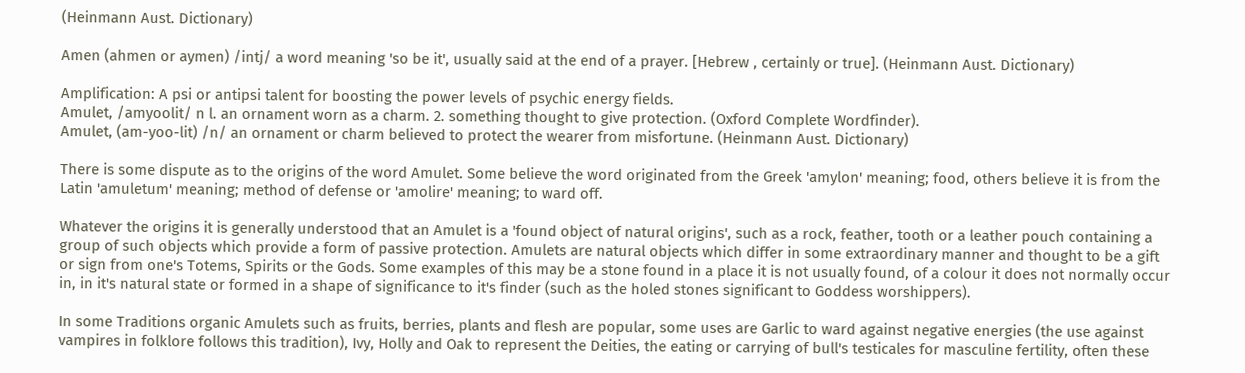(Heinmann Aust. Dictionary)

Amen (ahmen or aymen) /intj/ a word meaning 'so be it', usually said at the end of a prayer. [Hebrew , certainly or true]. (Heinmann Aust. Dictionary)

Amplification: A psi or antipsi talent for boosting the power levels of psychic energy fields.
Amulet, /amyoolit/ n l. an ornament worn as a charm. 2. something thought to give protection. (Oxford Complete Wordfinder).
Amulet, (am-yoo-lit) /n/ an ornament or charm believed to protect the wearer from misfortune. (Heinmann Aust. Dictionary)

There is some dispute as to the origins of the word Amulet. Some believe the word originated from the Greek 'amylon' meaning; food, others believe it is from the Latin 'amuletum' meaning; method of defense or 'amolire' meaning; to ward off.

Whatever the origins it is generally understood that an Amulet is a 'found object of natural origins', such as a rock, feather, tooth or a leather pouch containing a group of such objects which provide a form of passive protection. Amulets are natural objects which differ in some extraordinary manner and thought to be a gift or sign from one's Totems, Spirits or the Gods. Some examples of this may be a stone found in a place it is not usually found, of a colour it does not normally occur in, in it's natural state or formed in a shape of significance to it's finder (such as the holed stones significant to Goddess worshippers).

In some Traditions organic Amulets such as fruits, berries, plants and flesh are popular, some uses are Garlic to ward against negative energies (the use against vampires in folklore follows this tradition), Ivy, Holly and Oak to represent the Deities, the eating or carrying of bull's testicales for masculine fertility, often these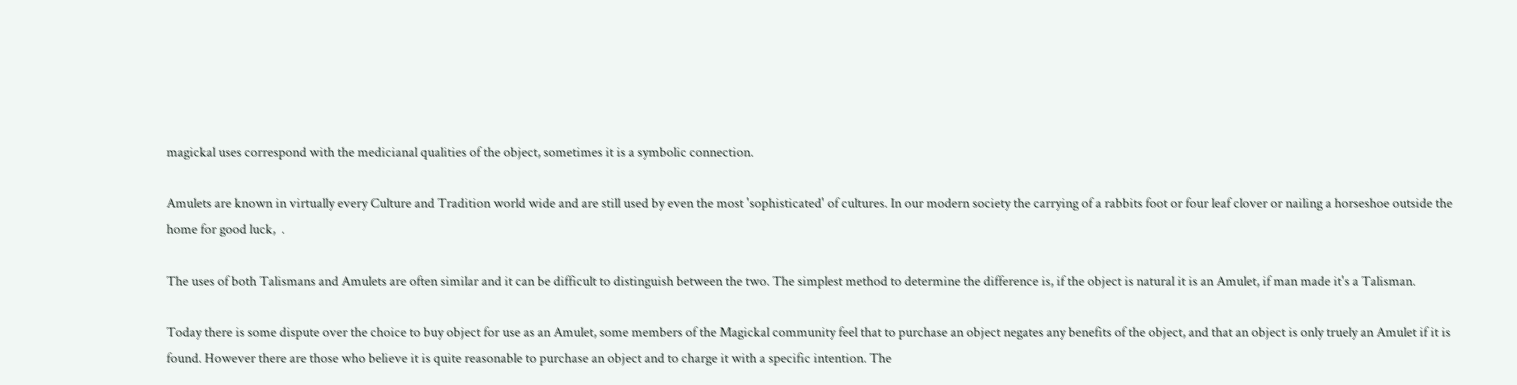magickal uses correspond with the medicianal qualities of the object, sometimes it is a symbolic connection.

Amulets are known in virtually every Culture and Tradition world wide and are still used by even the most 'sophisticated' of cultures. In our modern society the carrying of a rabbits foot or four leaf clover or nailing a horseshoe outside the home for good luck,  .

The uses of both Talismans and Amulets are often similar and it can be difficult to distinguish between the two. The simplest method to determine the difference is, if the object is natural it is an Amulet, if man made it's a Talisman.

Today there is some dispute over the choice to buy object for use as an Amulet, some members of the Magickal community feel that to purchase an object negates any benefits of the object, and that an object is only truely an Amulet if it is found. However there are those who believe it is quite reasonable to purchase an object and to charge it with a specific intention. The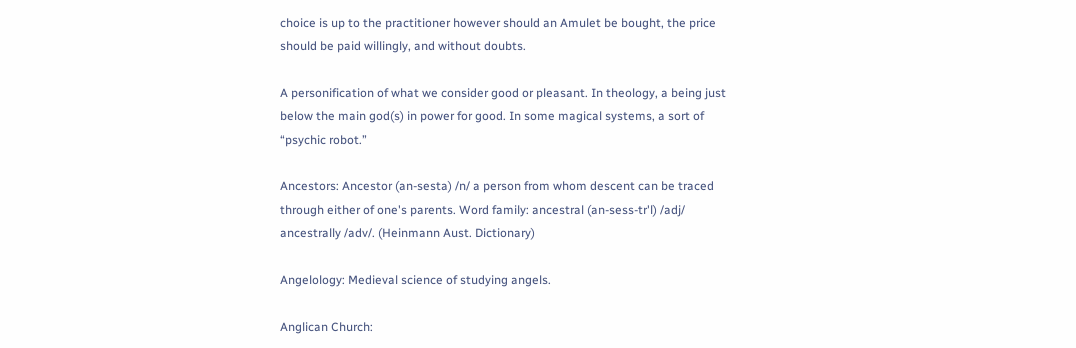choice is up to the practitioner however should an Amulet be bought, the price should be paid willingly, and without doubts.

A personification of what we consider good or pleasant. In theology, a being just below the main god(s) in power for good. In some magical systems, a sort of “psychic robot.”

Ancestors: Ancestor (an-sesta) /n/ a person from whom descent can be traced through either of one's parents. Word family: ancestral (an-sess-tr'l) /adj/ ancestrally /adv/. (Heinmann Aust. Dictionary)

Angelology: Medieval science of studying angels.

Anglican Church: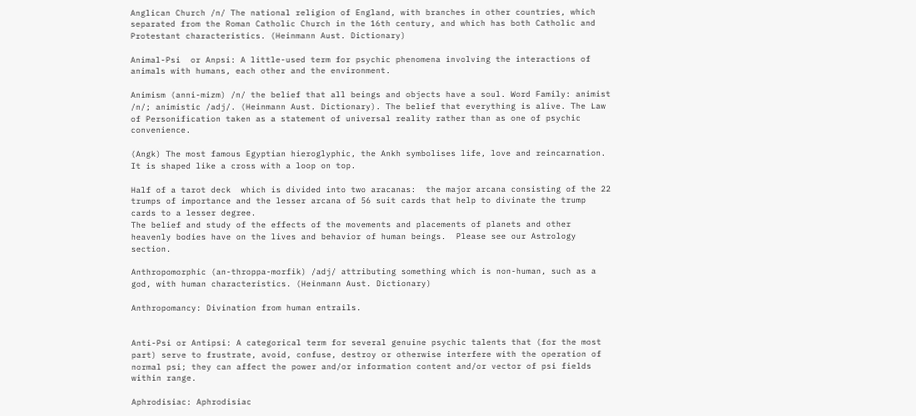Anglican Church /n/ The national religion of England, with branches in other countries, which separated from the Roman Catholic Church in the 16th century, and which has both Catholic and Protestant characteristics. (Heinmann Aust. Dictionary)

Animal-Psi  or Anpsi: A little-used term for psychic phenomena involving the interactions of animals with humans, each other and the environment.

Animism (anni-mizm) /n/ the belief that all beings and objects have a soul. Word Family: animist /n/; animistic /adj/. (Heinmann Aust. Dictionary). The belief that everything is alive. The Law of Personification taken as a statement of universal reality rather than as one of psychic convenience.

(Angk) The most famous Egyptian hieroglyphic, the Ankh symbolises life, love and reincarnation. It is shaped like a cross with a loop on top.

Half of a tarot deck  which is divided into two aracanas:  the major arcana consisting of the 22 trumps of importance and the lesser arcana of 56 suit cards that help to divinate the trump cards to a lesser degree.
The belief and study of the effects of the movements and placements of planets and other heavenly bodies have on the lives and behavior of human beings.  Please see our Astrology section.

Anthropomorphic (an-throppa-morfik) /adj/ attributing something which is non-human, such as a god, with human characteristics. (Heinmann Aust. Dictionary)

Anthropomancy: Divination from human entrails.


Anti-Psi or Antipsi: A categorical term for several genuine psychic talents that (for the most part) serve to frustrate, avoid, confuse, destroy or otherwise interfere with the operation of normal psi; they can affect the power and/or information content and/or vector of psi fields within range.

Aphrodisiac: Aphrodisiac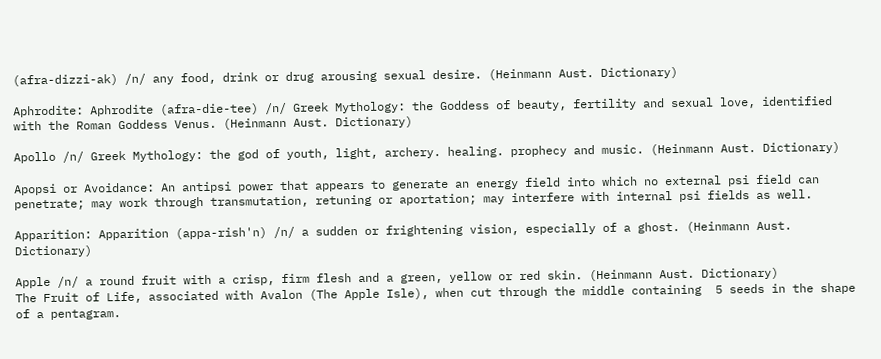(afra-dizzi-ak) /n/ any food, drink or drug arousing sexual desire. (Heinmann Aust. Dictionary)

Aphrodite: Aphrodite (afra-die-tee) /n/ Greek Mythology: the Goddess of beauty, fertility and sexual love, identified with the Roman Goddess Venus. (Heinmann Aust. Dictionary)

Apollo /n/ Greek Mythology: the god of youth, light, archery. healing. prophecy and music. (Heinmann Aust. Dictionary)

Apopsi or Avoidance: An antipsi power that appears to generate an energy field into which no external psi field can penetrate; may work through transmutation, retuning or aportation; may interfere with internal psi fields as well.

Apparition: Apparition (appa-rish'n) /n/ a sudden or frightening vision, especially of a ghost. (Heinmann Aust. Dictionary)

Apple /n/ a round fruit with a crisp, firm flesh and a green, yellow or red skin. (Heinmann Aust. Dictionary)
The Fruit of Life, associated with Avalon (The Apple Isle), when cut through the middle containing  5 seeds in the shape of a pentagram.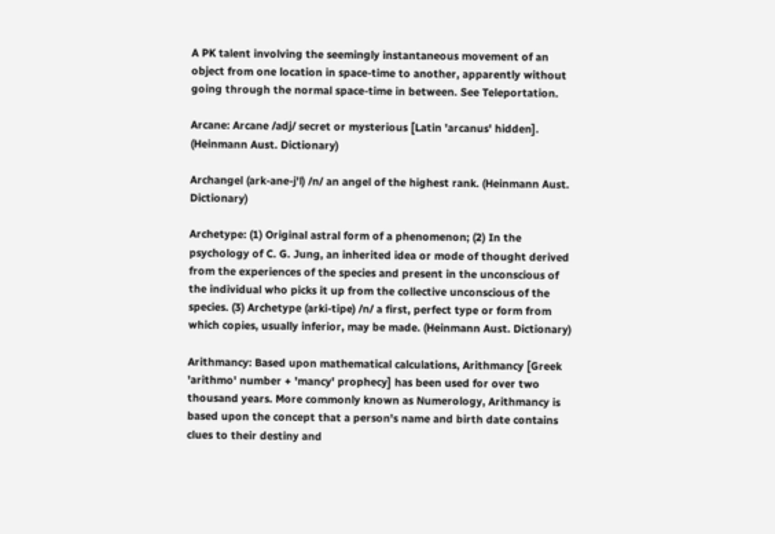A PK talent involving the seemingly instantaneous movement of an object from one location in space-time to another, apparently without going through the normal space-time in between. See Teleportation.

Arcane: Arcane /adj/ secret or mysterious [Latin 'arcanus' hidden]. (Heinmann Aust. Dictionary)

Archangel (ark-ane-j'l) /n/ an angel of the highest rank. (Heinmann Aust. Dictionary)

Archetype: (1) Original astral form of a phenomenon; (2) In the psychology of C. G. Jung, an inherited idea or mode of thought derived from the experiences of the species and present in the unconscious of the individual who picks it up from the collective unconscious of the species. (3) Archetype (arki-tipe) /n/ a first, perfect type or form from which copies, usually inferior, may be made. (Heinmann Aust. Dictionary)

Arithmancy: Based upon mathematical calculations, Arithmancy [Greek 'arithmo' number + 'mancy' prophecy] has been used for over two thousand years. More commonly known as Numerology, Arithmancy is based upon the concept that a person's name and birth date contains clues to their destiny and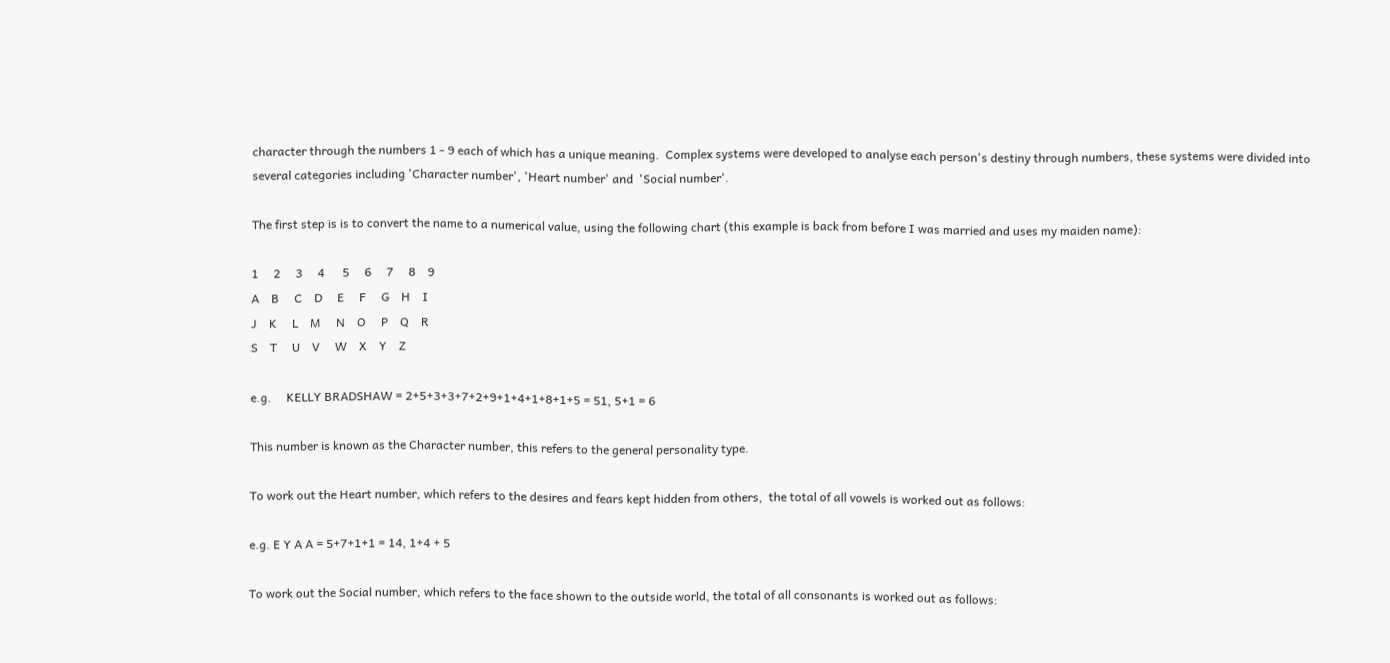character through the numbers 1 - 9 each of which has a unique meaning.  Complex systems were developed to analyse each person's destiny through numbers, these systems were divided into several categories including 'Character number', 'Heart number' and  'Social number'.

The first step is is to convert the name to a numerical value, using the following chart (this example is back from before I was married and uses my maiden name):

1     2     3     4      5     6     7     8    9
A    B     C    D     E     F     G    H    I
J    K     L    M     N    O     P    Q    R
S    T     U    V     W    X    Y    Z

e.g.     KELLY BRADSHAW = 2+5+3+3+7+2+9+1+4+1+8+1+5 = 51, 5+1 = 6

This number is known as the Character number, this refers to the general personality type.

To work out the Heart number, which refers to the desires and fears kept hidden from others,  the total of all vowels is worked out as follows:

e.g. E Y A A = 5+7+1+1 = 14, 1+4 + 5

To work out the Social number, which refers to the face shown to the outside world, the total of all consonants is worked out as follows: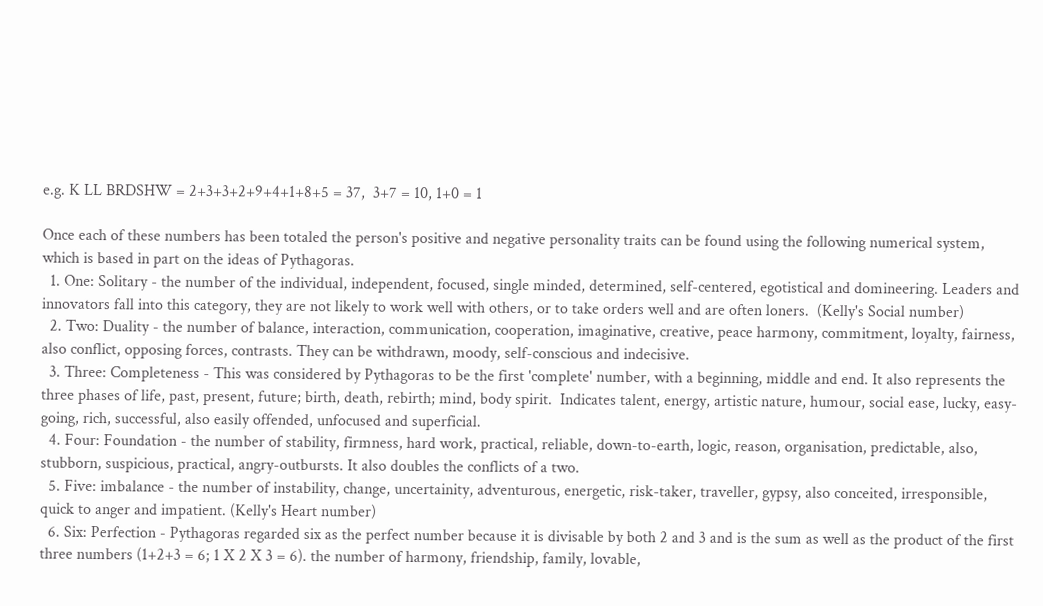e.g. K LL BRDSHW = 2+3+3+2+9+4+1+8+5 = 37,  3+7 = 10, 1+0 = 1

Once each of these numbers has been totaled the person's positive and negative personality traits can be found using the following numerical system, which is based in part on the ideas of Pythagoras.
  1. One: Solitary - the number of the individual, independent, focused, single minded, determined, self-centered, egotistical and domineering. Leaders and innovators fall into this category, they are not likely to work well with others, or to take orders well and are often loners.  (Kelly's Social number)
  2. Two: Duality - the number of balance, interaction, communication, cooperation, imaginative, creative, peace harmony, commitment, loyalty, fairness, also conflict, opposing forces, contrasts. They can be withdrawn, moody, self-conscious and indecisive.
  3. Three: Completeness - This was considered by Pythagoras to be the first 'complete' number, with a beginning, middle and end. It also represents the three phases of life, past, present, future; birth, death, rebirth; mind, body spirit.  Indicates talent, energy, artistic nature, humour, social ease, lucky, easy-going, rich, successful, also easily offended, unfocused and superficial.
  4. Four: Foundation - the number of stability, firmness, hard work, practical, reliable, down-to-earth, logic, reason, organisation, predictable, also, stubborn, suspicious, practical, angry-outbursts. It also doubles the conflicts of a two.
  5. Five: imbalance - the number of instability, change, uncertainity, adventurous, energetic, risk-taker, traveller, gypsy, also conceited, irresponsible, quick to anger and impatient. (Kelly's Heart number)
  6. Six: Perfection - Pythagoras regarded six as the perfect number because it is divisable by both 2 and 3 and is the sum as well as the product of the first three numbers (1+2+3 = 6; 1 X 2 X 3 = 6). the number of harmony, friendship, family, lovable,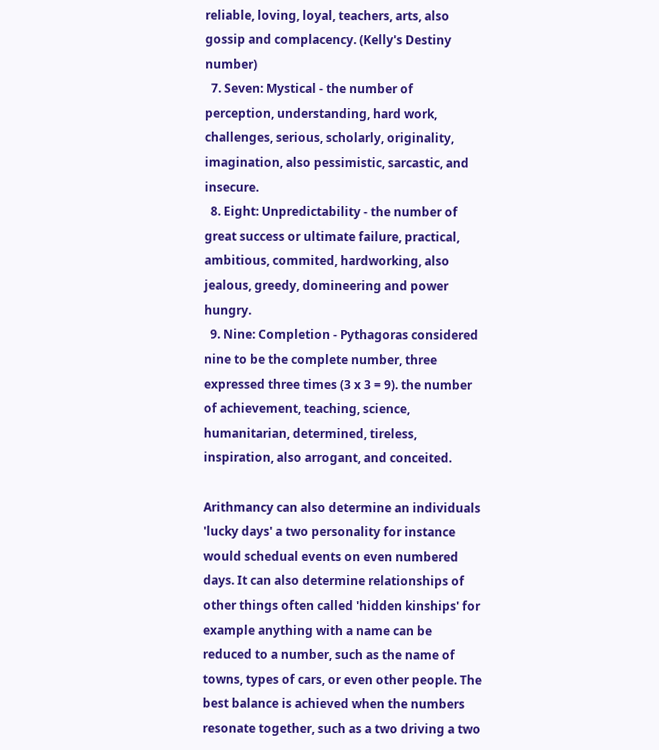reliable, loving, loyal, teachers, arts, also gossip and complacency. (Kelly's Destiny number)
  7. Seven: Mystical - the number of perception, understanding, hard work, challenges, serious, scholarly, originality, imagination, also pessimistic, sarcastic, and insecure.
  8. Eight: Unpredictability - the number of great success or ultimate failure, practical, ambitious, commited, hardworking, also jealous, greedy, domineering and power hungry.
  9. Nine: Completion - Pythagoras considered nine to be the complete number, three expressed three times (3 x 3 = 9). the number of achievement, teaching, science, humanitarian, determined, tireless, inspiration, also arrogant, and conceited.

Arithmancy can also determine an individuals 'lucky days' a two personality for instance would schedual events on even numbered days. It can also determine relationships of other things often called 'hidden kinships' for example anything with a name can be reduced to a number, such as the name of towns, types of cars, or even other people. The best balance is achieved when the numbers resonate together, such as a two driving a two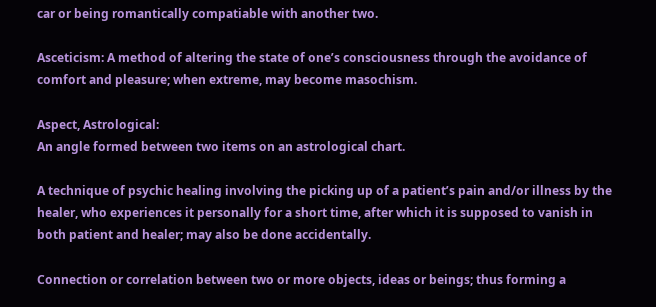car or being romantically compatiable with another two.

Asceticism: A method of altering the state of one’s consciousness through the avoidance of comfort and pleasure; when extreme, may become masochism.

Aspect, Astrological:
An angle formed between two items on an astrological chart.

A technique of psychic healing involving the picking up of a patient’s pain and/or illness by the healer, who experiences it personally for a short time, after which it is supposed to vanish in both patient and healer; may also be done accidentally.

Connection or correlation between two or more objects, ideas or beings; thus forming a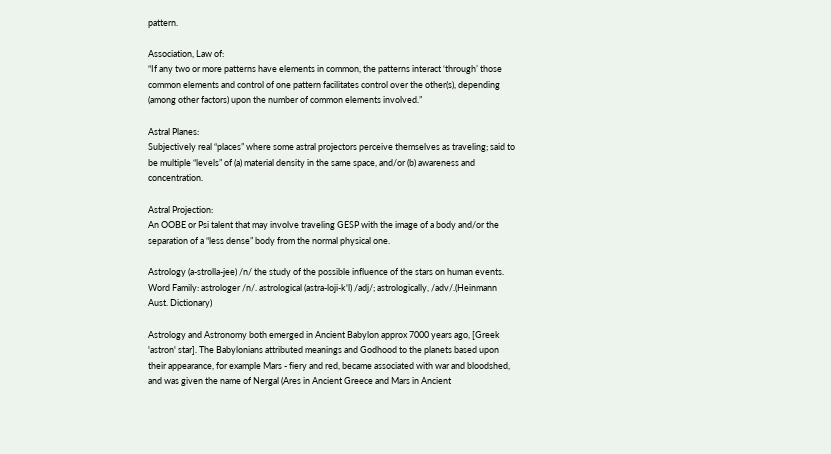pattern.

Association, Law of:
“If any two or more patterns have elements in common, the patterns interact ‘through’ those common elements and control of one pattern facilitates control over the other(s), depending (among other factors) upon the number of common elements involved.”

Astral Planes:
Subjectively real “places” where some astral projectors perceive themselves as traveling; said to be multiple “levels” of (a) material density in the same space, and/or (b) awareness and concentration.

Astral Projection:
An OOBE or Psi talent that may involve traveling GESP with the image of a body and/or the separation of a “less dense” body from the normal physical one.

Astrology (a-strolla-jee) /n/ the study of the possible influence of the stars on human events. Word Family: astrologer /n/. astrological (astra-loji-k'l) /adj/; astrologically, /adv/.(Heinmann Aust. Dictionary)

Astrology and Astronomy both emerged in Ancient Babylon approx 7000 years ago, [Greek 'astron' star]. The Babylonians attributed meanings and Godhood to the planets based upon their appearance, for example Mars - fiery and red, became associated with war and bloodshed, and was given the name of Nergal (Ares in Ancient Greece and Mars in Ancient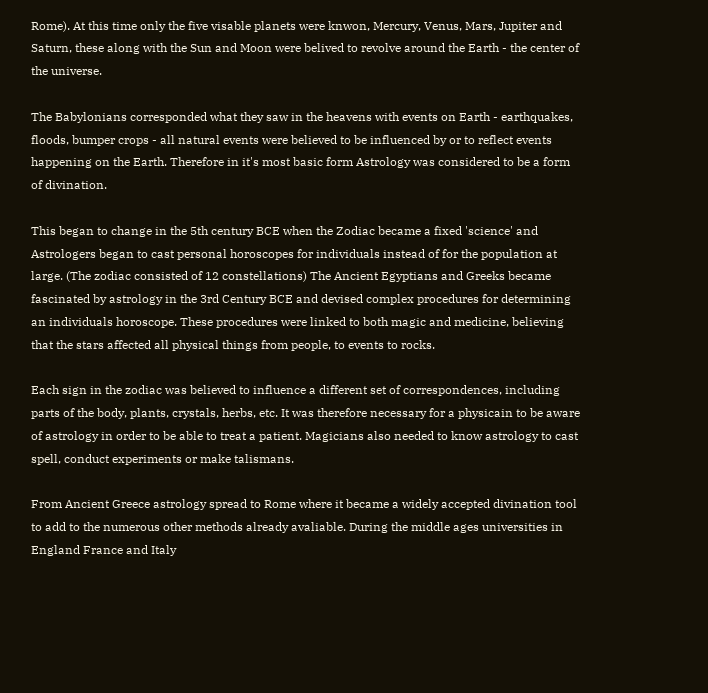Rome). At this time only the five visable planets were knwon, Mercury, Venus, Mars, Jupiter and Saturn, these along with the Sun and Moon were belived to revolve around the Earth - the center of the universe.

The Babylonians corresponded what they saw in the heavens with events on Earth - earthquakes, floods, bumper crops - all natural events were believed to be influenced by or to reflect events happening on the Earth. Therefore in it's most basic form Astrology was considered to be a form of divination.

This began to change in the 5th century BCE when the Zodiac became a fixed 'science' and Astrologers began to cast personal horoscopes for individuals instead of for the population at large. (The zodiac consisted of 12 constellations) The Ancient Egyptians and Greeks became fascinated by astrology in the 3rd Century BCE and devised complex procedures for determining an individuals horoscope. These procedures were linked to both magic and medicine, believing that the stars affected all physical things from people, to events to rocks.

Each sign in the zodiac was believed to influence a different set of correspondences, including parts of the body, plants, crystals, herbs, etc. It was therefore necessary for a physicain to be aware of astrology in order to be able to treat a patient. Magicians also needed to know astrology to cast spell, conduct experiments or make talismans.

From Ancient Greece astrology spread to Rome where it became a widely accepted divination tool to add to the numerous other methods already avaliable. During the middle ages universities in England France and Italy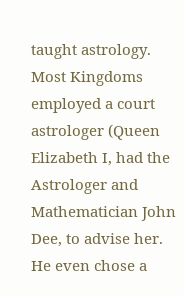taught astrology. Most Kingdoms employed a court astrologer (Queen Elizabeth I, had the Astrologer and Mathematician John Dee, to advise her. He even chose a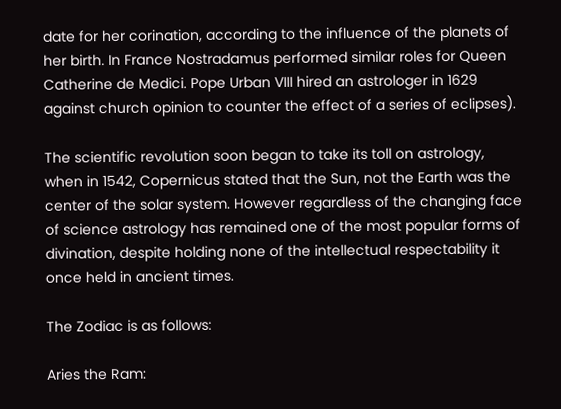date for her corination, according to the influence of the planets of her birth. In France Nostradamus performed similar roles for Queen Catherine de Medici. Pope Urban VIII hired an astrologer in 1629 against church opinion to counter the effect of a series of eclipses).

The scientific revolution soon began to take its toll on astrology, when in 1542, Copernicus stated that the Sun, not the Earth was the center of the solar system. However regardless of the changing face of science astrology has remained one of the most popular forms of divination, despite holding none of the intellectual respectability it once held in ancient times.

The Zodiac is as follows:

Aries the Ram: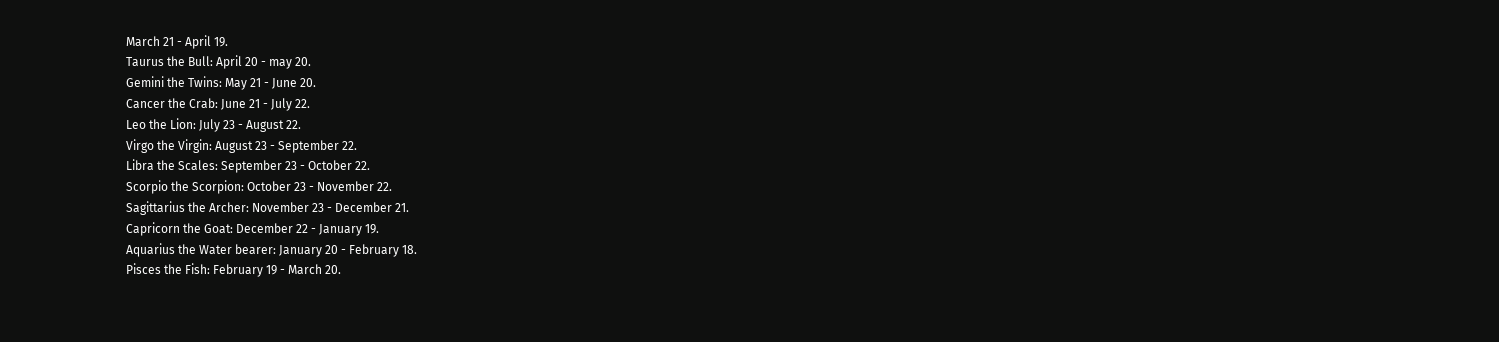March 21 - April 19.
Taurus the Bull: April 20 - may 20.
Gemini the Twins: May 21 - June 20.
Cancer the Crab: June 21 - July 22.
Leo the Lion: July 23 - August 22.
Virgo the Virgin: August 23 - September 22.
Libra the Scales: September 23 - October 22.
Scorpio the Scorpion: October 23 - November 22.
Sagittarius the Archer: November 23 - December 21.
Capricorn the Goat: December 22 - January 19.
Aquarius the Water bearer: January 20 - February 18.
Pisces the Fish: February 19 - March 20.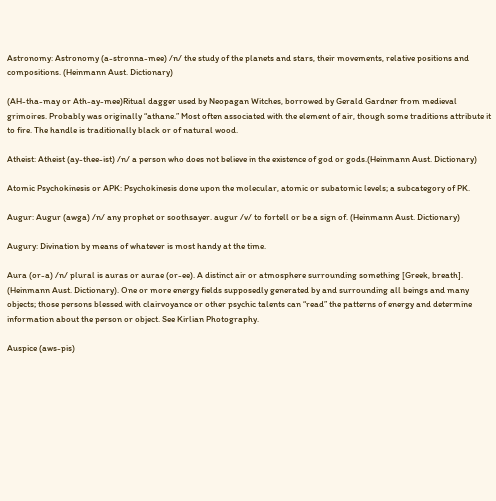Astronomy: Astronomy (a-stronna-mee) /n/ the study of the planets and stars, their movements, relative positions and compositions. (Heinmann Aust. Dictionary)

(AH-tha-may or Ath-ay-mee)Ritual dagger used by Neopagan Witches, borrowed by Gerald Gardner from medieval grimoires. Probably was originally “athane.” Most often associated with the element of air, though some traditions attribute it to fire. The handle is traditionally black or of natural wood.

Atheist: Atheist (ay-thee-ist) /n/ a person who does not believe in the existence of god or gods.(Heinmann Aust. Dictionary)

Atomic Psychokinesis or APK: Psychokinesis done upon the molecular, atomic or subatomic levels; a subcategory of PK.

Augur: Augur (awga) /n/ any prophet or soothsayer. augur /v/ to fortell or be a sign of. (Heinmann Aust. Dictionary)

Augury: Divination by means of whatever is most handy at the time.

Aura (or-a) /n/ plural is auras or aurae (or-ee). A distinct air or atmosphere surrounding something [Greek, breath]. (Heinmann Aust. Dictionary). One or more energy fields supposedly generated by and surrounding all beings and many objects; those persons blessed with clairvoyance or other psychic talents can “read” the patterns of energy and determine information about the person or object. See Kirlian Photography.

Auspice (aws-pis)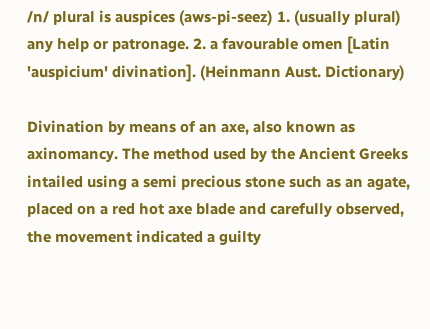/n/ plural is auspices (aws-pi-seez) 1. (usually plural) any help or patronage. 2. a favourable omen [Latin 'auspicium' divination]. (Heinmann Aust. Dictionary)

Divination by means of an axe, also known as axinomancy. The method used by the Ancient Greeks intailed using a semi precious stone such as an agate, placed on a red hot axe blade and carefully observed, the movement indicated a guilty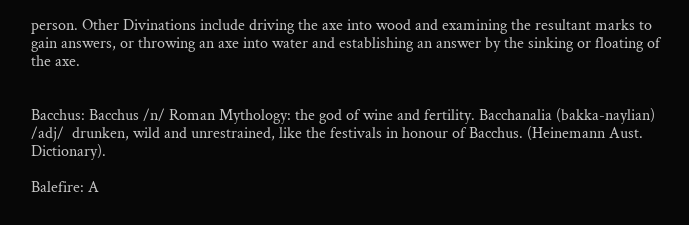person. Other Divinations include driving the axe into wood and examining the resultant marks to gain answers, or throwing an axe into water and establishing an answer by the sinking or floating of the axe.


Bacchus: Bacchus /n/ Roman Mythology: the god of wine and fertility. Bacchanalia (bakka-naylian) /adj/  drunken, wild and unrestrained, like the festivals in honour of Bacchus. (Heinemann Aust. Dictionary).

Balefire: A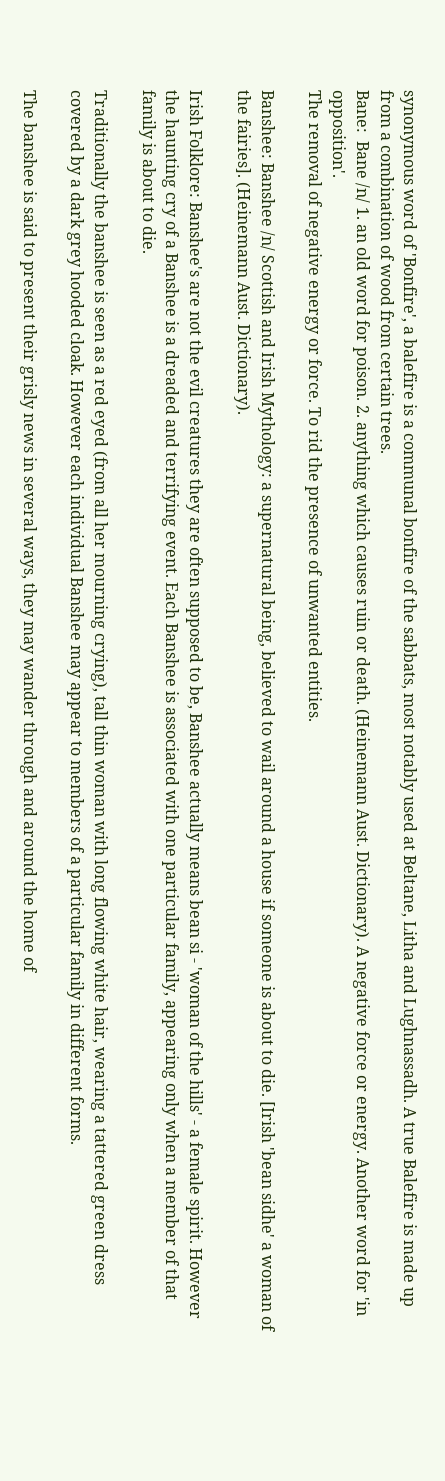synonymous word of 'Bonfire', a balefire is a communal bonfire of the sabbats, most notably used at Beltane, Litha and Lughnassadh. A true Balefire is made up from a combination of wood from certain trees.
Bane:  Bane /n/ 1. an old word for poison. 2. anything which causes ruin or death. (Heinemann Aust. Dictionary). A negative force or energy. Another word for 'in opposition'.
The removal of negative energy or force. To rid the presence of unwanted entities.

Banshee: Banshee /n/ Scottish and Irish Mythology: a supernatural being, believed to wail around a house if someone is about to die. [Irish 'bean sidhe' a woman of the fairies]. (Heinemann Aust. Dictionary).

Irish Folklore: Banshee's are not the evil creatures they are often supposed to be, Banshee actually means bean si - 'woman of the hills' - a female spirit. However the haunting cry of a Banshee is a dreaded and terrifying event. Each Banshee is associated with one particular family, appearing only when a member of that family is about to die.

Traditionally the banshee is seen as a red eyed (from all her mourning crying), tall thin woman with long flowing white hair, wearing a tattered green dress covered by a dark grey hooded cloak. However each individual Banshee may appear to members of a particular family in different forms.

The banshee is said to present their grisly news in several ways, they may wander through and around the home of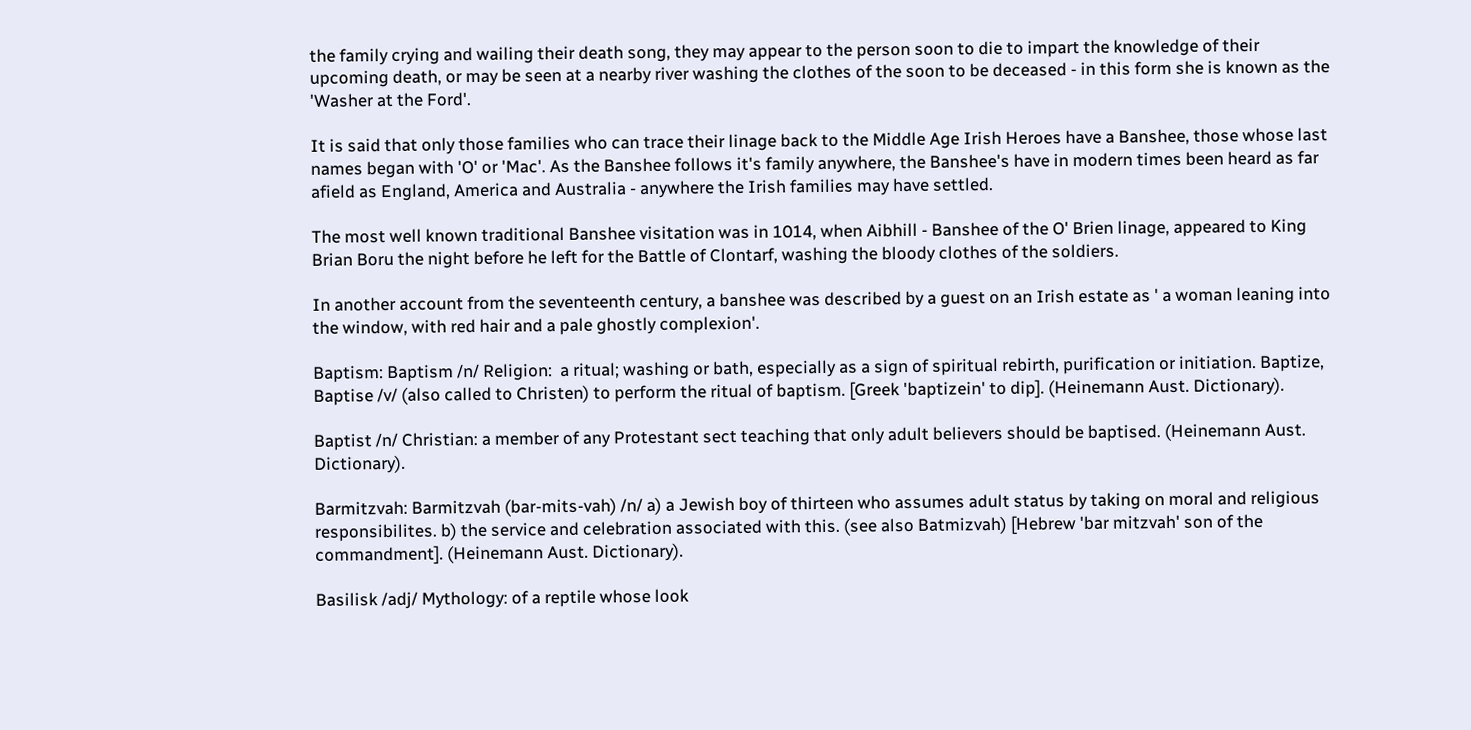the family crying and wailing their death song, they may appear to the person soon to die to impart the knowledge of their upcoming death, or may be seen at a nearby river washing the clothes of the soon to be deceased - in this form she is known as the 'Washer at the Ford'.

It is said that only those families who can trace their linage back to the Middle Age Irish Heroes have a Banshee, those whose last names began with 'O' or 'Mac'. As the Banshee follows it's family anywhere, the Banshee's have in modern times been heard as far afield as England, America and Australia - anywhere the Irish families may have settled.

The most well known traditional Banshee visitation was in 1014, when Aibhill - Banshee of the O' Brien linage, appeared to King Brian Boru the night before he left for the Battle of Clontarf, washing the bloody clothes of the soldiers.

In another account from the seventeenth century, a banshee was described by a guest on an Irish estate as ' a woman leaning into the window, with red hair and a pale ghostly complexion'.

Baptism: Baptism /n/ Religion:  a ritual; washing or bath, especially as a sign of spiritual rebirth, purification or initiation. Baptize, Baptise /v/ (also called to Christen) to perform the ritual of baptism. [Greek 'baptizein' to dip]. (Heinemann Aust. Dictionary).

Baptist /n/ Christian: a member of any Protestant sect teaching that only adult believers should be baptised. (Heinemann Aust. Dictionary).

Barmitzvah: Barmitzvah (bar-mits-vah) /n/ a) a Jewish boy of thirteen who assumes adult status by taking on moral and religious responsibilites. b) the service and celebration associated with this. (see also Batmizvah) [Hebrew 'bar mitzvah' son of the commandment]. (Heinemann Aust. Dictionary).

Basilisk /adj/ Mythology: of a reptile whose look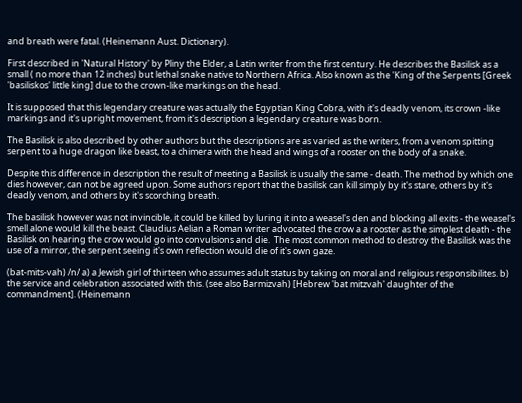and breath were fatal. (Heinemann Aust. Dictionary).

First described in 'Natural History' by Pliny the Elder, a Latin writer from the first century. He describes the Basilisk as a small ( no more than 12 inches) but lethal snake native to Northern Africa. Also known as the 'King of the Serpents [Greek 'basiliskos' little king] due to the crown-like markings on the head.

It is supposed that this legendary creature was actually the Egyptian King Cobra, with it's deadly venom, its crown -like markings and it's upright movement, from it's description a legendary creature was born.

The Basilisk is also described by other authors but the descriptions are as varied as the writers, from a venom spitting serpent to a huge dragon like beast, to a chimera with the head and wings of a rooster on the body of a snake.

Despite this difference in description the result of meeting a Basilisk is usually the same - death. The method by which one dies however, can not be agreed upon. Some authors report that the basilisk can kill simply by it's stare, others by it's deadly venom, and others by it's scorching breath.

The basilisk however was not invincible, it could be killed by luring it into a weasel's den and blocking all exits - the weasel's smell alone would kill the beast. Claudius Aelian a Roman writer advocated the crow a a rooster as the simplest death - the Basilisk on hearing the crow would go into convulsions and die.  The most common method to destroy the Basilisk was the use of a mirror, the serpent seeing it's own reflection would die of it's own gaze.

(bat-mits-vah) /n/ a) a Jewish girl of thirteen who assumes adult status by taking on moral and religious responsibilites. b) the service and celebration associated with this. (see also Barmizvah) [Hebrew 'bat mitzvah' daughter of the commandment]. (Heinemann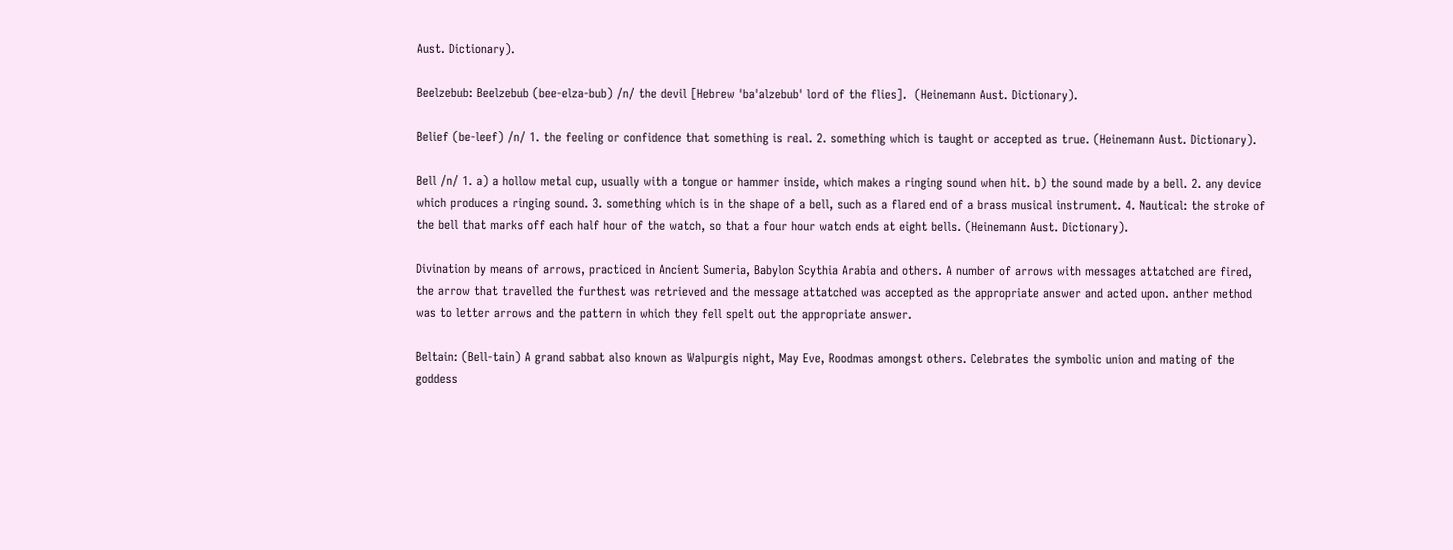Aust. Dictionary).

Beelzebub: Beelzebub (bee-elza-bub) /n/ the devil [Hebrew 'ba'alzebub' lord of the flies].  (Heinemann Aust. Dictionary).

Belief (be-leef) /n/ 1. the feeling or confidence that something is real. 2. something which is taught or accepted as true. (Heinemann Aust. Dictionary).

Bell /n/ 1. a) a hollow metal cup, usually with a tongue or hammer inside, which makes a ringing sound when hit. b) the sound made by a bell. 2. any device which produces a ringing sound. 3. something which is in the shape of a bell, such as a flared end of a brass musical instrument. 4. Nautical: the stroke of the bell that marks off each half hour of the watch, so that a four hour watch ends at eight bells. (Heinemann Aust. Dictionary).

Divination by means of arrows, practiced in Ancient Sumeria, Babylon Scythia Arabia and others. A number of arrows with messages attatched are fired, the arrow that travelled the furthest was retrieved and the message attatched was accepted as the appropriate answer and acted upon. anther method was to letter arrows and the pattern in which they fell spelt out the appropriate answer.

Beltain: (Bell-tain) A grand sabbat also known as Walpurgis night, May Eve, Roodmas amongst others. Celebrates the symbolic union and mating of the goddess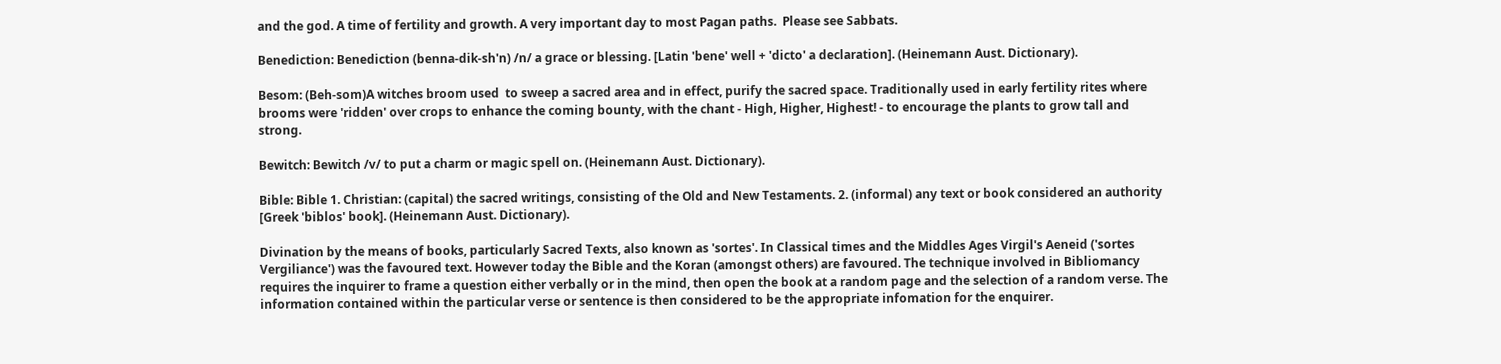and the god. A time of fertility and growth. A very important day to most Pagan paths.  Please see Sabbats.

Benediction: Benediction (benna-dik-sh'n) /n/ a grace or blessing. [Latin 'bene' well + 'dicto' a declaration]. (Heinemann Aust. Dictionary).

Besom: (Beh-som)A witches broom used  to sweep a sacred area and in effect, purify the sacred space. Traditionally used in early fertility rites where brooms were 'ridden' over crops to enhance the coming bounty, with the chant - High, Higher, Highest! - to encourage the plants to grow tall and strong.

Bewitch: Bewitch /v/ to put a charm or magic spell on. (Heinemann Aust. Dictionary).

Bible: Bible 1. Christian: (capital) the sacred writings, consisting of the Old and New Testaments. 2. (informal) any text or book considered an authority [Greek 'biblos' book]. (Heinemann Aust. Dictionary).

Divination by the means of books, particularly Sacred Texts, also known as 'sortes'. In Classical times and the Middles Ages Virgil's Aeneid ('sortes Vergiliance') was the favoured text. However today the Bible and the Koran (amongst others) are favoured. The technique involved in Bibliomancy requires the inquirer to frame a question either verbally or in the mind, then open the book at a random page and the selection of a random verse. The information contained within the particular verse or sentence is then considered to be the appropriate infomation for the enquirer.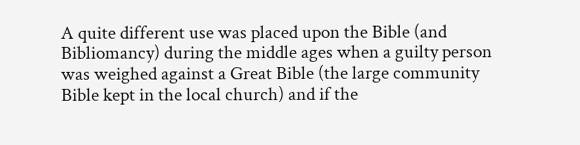A quite different use was placed upon the Bible (and Bibliomancy) during the middle ages when a guilty person was weighed against a Great Bible (the large community Bible kept in the local church) and if the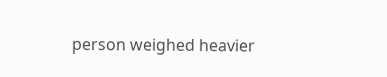person weighed heavier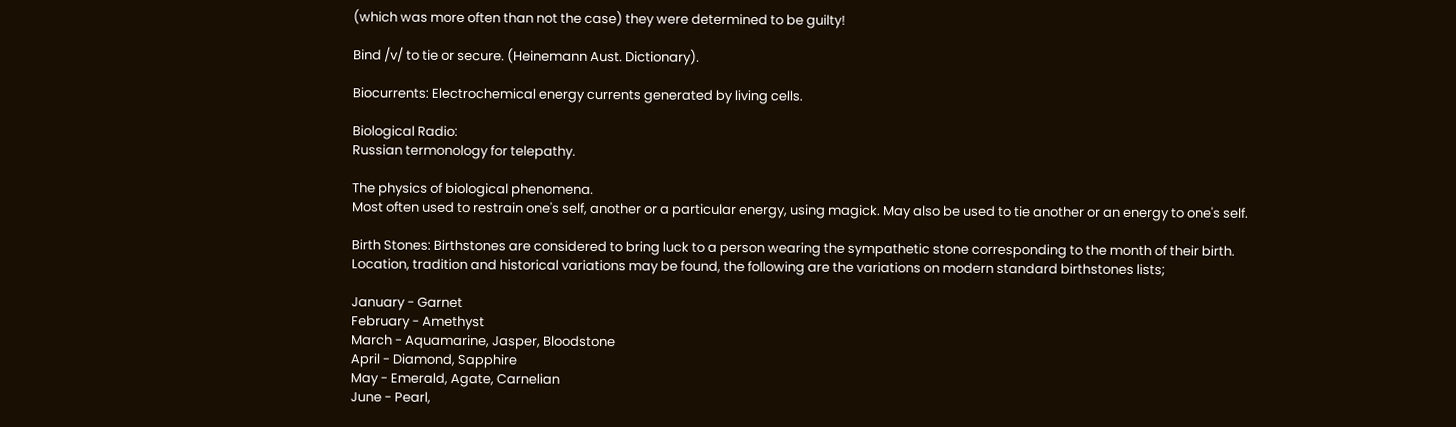(which was more often than not the case) they were determined to be guilty!

Bind /v/ to tie or secure. (Heinemann Aust. Dictionary).

Biocurrents: Electrochemical energy currents generated by living cells.

Biological Radio:
Russian termonology for telepathy.

The physics of biological phenomena.
Most often used to restrain one's self, another or a particular energy, using magick. May also be used to tie another or an energy to one's self.

Birth Stones: Birthstones are considered to bring luck to a person wearing the sympathetic stone corresponding to the month of their birth. Location, tradition and historical variations may be found, the following are the variations on modern standard birthstones lists;

January - Garnet
February - Amethyst
March - Aquamarine, Jasper, Bloodstone
April - Diamond, Sapphire
May - Emerald, Agate, Carnelian
June - Pearl,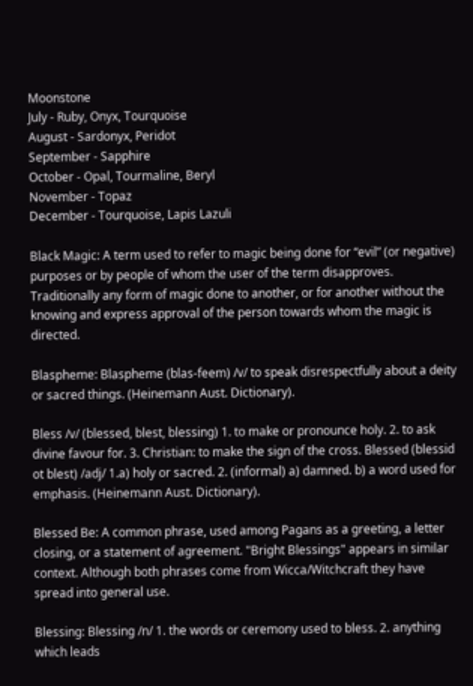Moonstone
July - Ruby, Onyx, Tourquoise
August - Sardonyx, Peridot
September - Sapphire
October - Opal, Tourmaline, Beryl
November - Topaz
December - Tourquoise, Lapis Lazuli

Black Magic: A term used to refer to magic being done for “evil” (or negative) purposes or by people of whom the user of the term disapproves. Traditionally any form of magic done to another, or for another without the knowing and express approval of the person towards whom the magic is directed.

Blaspheme: Blaspheme (blas-feem) /v/ to speak disrespectfully about a deity or sacred things. (Heinemann Aust. Dictionary).

Bless /v/ (blessed, blest, blessing) 1. to make or pronounce holy. 2. to ask divine favour for. 3. Christian: to make the sign of the cross. Blessed (blessid ot blest) /adj/ 1.a) holy or sacred. 2. (informal) a) damned. b) a word used for emphasis. (Heinemann Aust. Dictionary).

Blessed Be: A common phrase, used among Pagans as a greeting, a letter closing, or a statement of agreement. "Bright Blessings" appears in similar context. Although both phrases come from Wicca/Witchcraft they have spread into general use.

Blessing: Blessing /n/ 1. the words or ceremony used to bless. 2. anything which leads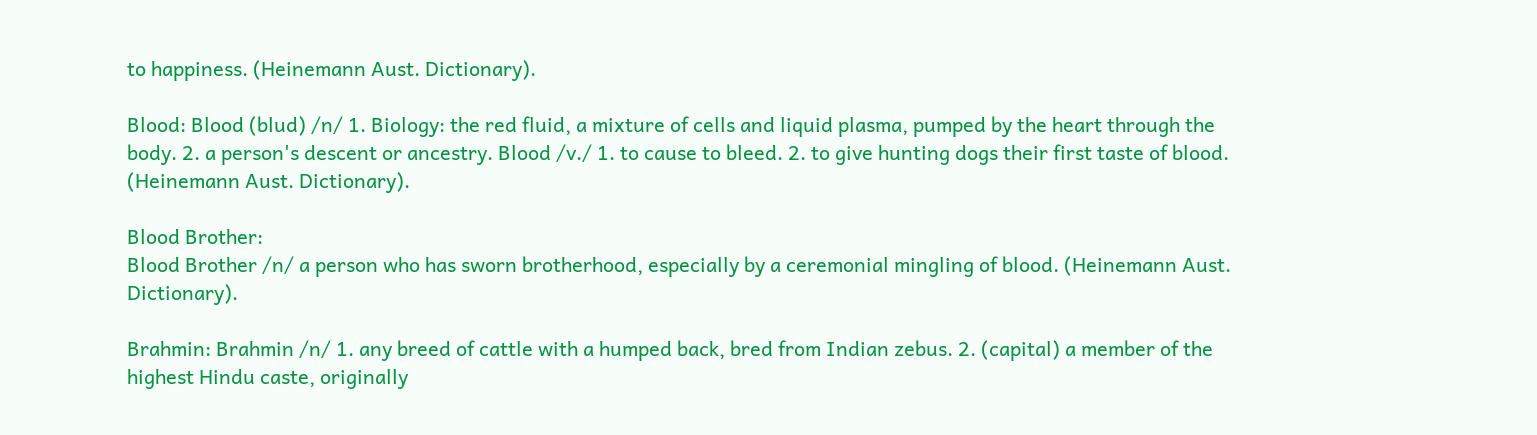to happiness. (Heinemann Aust. Dictionary).

Blood: Blood (blud) /n/ 1. Biology: the red fluid, a mixture of cells and liquid plasma, pumped by the heart through the body. 2. a person's descent or ancestry. Blood /v./ 1. to cause to bleed. 2. to give hunting dogs their first taste of blood. (Heinemann Aust. Dictionary).

Blood Brother:
Blood Brother /n/ a person who has sworn brotherhood, especially by a ceremonial mingling of blood. (Heinemann Aust. Dictionary).

Brahmin: Brahmin /n/ 1. any breed of cattle with a humped back, bred from Indian zebus. 2. (capital) a member of the highest Hindu caste, originally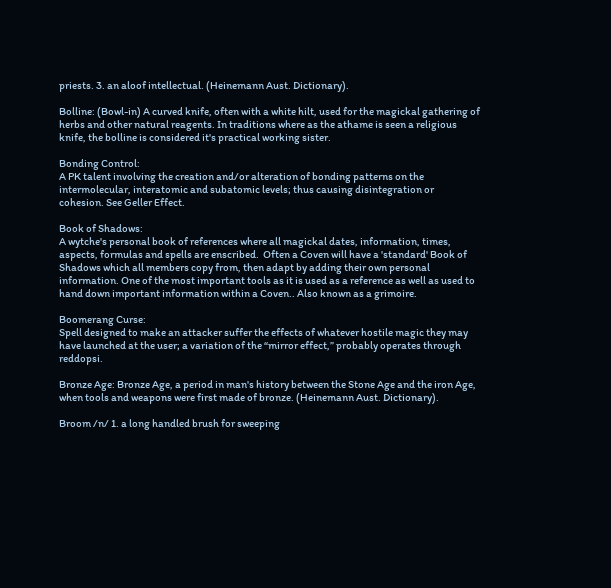priests. 3. an aloof intellectual. (Heinemann Aust. Dictionary).

Bolline: (Bowl-in) A curved knife, often with a white hilt, used for the magickal gathering of herbs and other natural reagents. In traditions where as the athame is seen a religious knife, the bolline is considered it's practical working sister.

Bonding Control:
A PK talent involving the creation and/or alteration of bonding patterns on the intermolecular, interatomic and subatomic levels; thus causing disintegration or cohesion. See Geller Effect.

Book of Shadows:
A wytche's personal book of references where all magickal dates, information, times, aspects, formulas and spells are enscribed.  Often a Coven will have a 'standard' Book of Shadows which all members copy from, then adapt by adding their own personal information. One of the most important tools as it is used as a reference as well as used to hand down important information within a Coven.. Also known as a grimoire.

Boomerang Curse:
Spell designed to make an attacker suffer the effects of whatever hostile magic they may have launched at the user; a variation of the “mirror effect,” probably operates through reddopsi.

Bronze Age: Bronze Age, a period in man's history between the Stone Age and the iron Age, when tools and weapons were first made of bronze. (Heinemann Aust. Dictionary).

Broom /n/ 1. a long handled brush for sweeping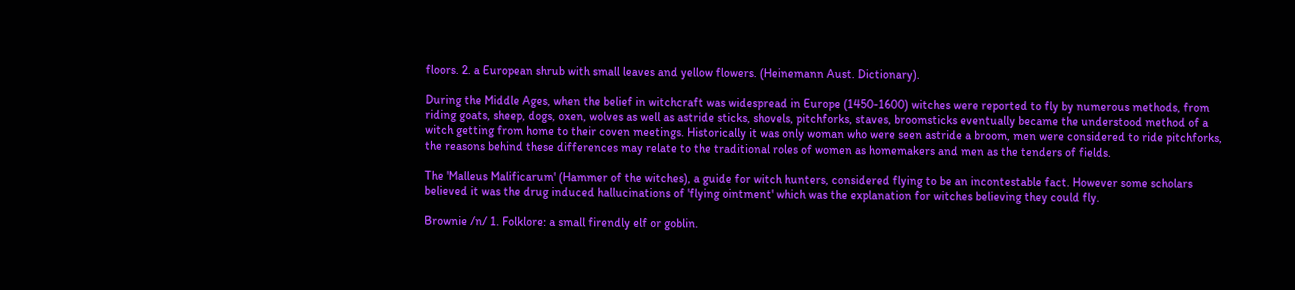floors. 2. a European shrub with small leaves and yellow flowers. (Heinemann Aust. Dictionary).

During the Middle Ages, when the belief in witchcraft was widespread in Europe (1450-1600) witches were reported to fly by numerous methods, from riding goats, sheep, dogs, oxen, wolves as well as astride sticks, shovels, pitchforks, staves, broomsticks eventually became the understood method of a witch getting from home to their coven meetings. Historically it was only woman who were seen astride a broom, men were considered to ride pitchforks, the reasons behind these differences may relate to the traditional roles of women as homemakers and men as the tenders of fields.

The 'Malleus Malificarum' (Hammer of the witches), a guide for witch hunters, considered flying to be an incontestable fact. However some scholars believed it was the drug induced hallucinations of 'flying ointment' which was the explanation for witches believing they could fly.

Brownie /n/ 1. Folklore: a small firendly elf or goblin.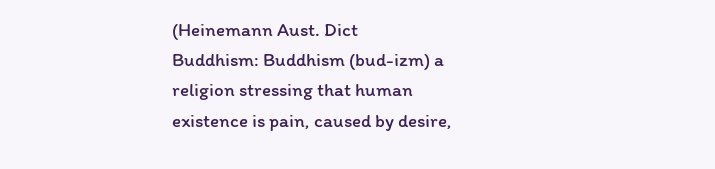(Heinemann Aust. Dict
Buddhism: Buddhism (bud-izm) a religion stressing that human existence is pain, caused by desire,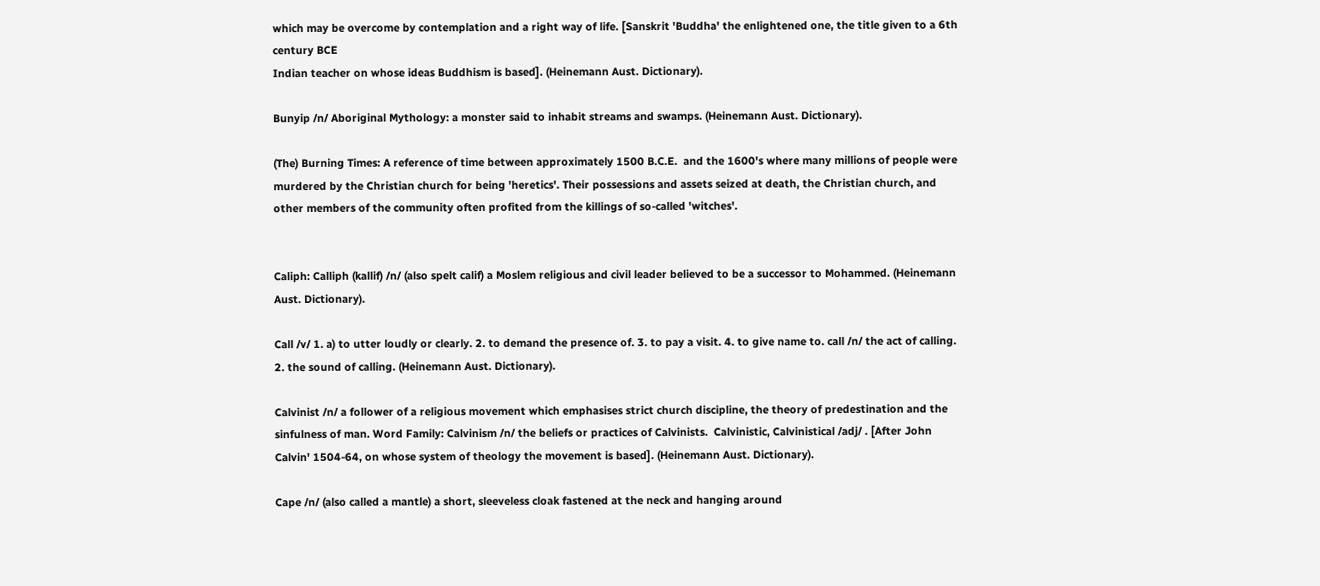which may be overcome by contemplation and a right way of life. [Sanskrit 'Buddha' the enlightened one, the title given to a 6th century BCE
Indian teacher on whose ideas Buddhism is based]. (Heinemann Aust. Dictionary).

Bunyip /n/ Aboriginal Mythology: a monster said to inhabit streams and swamps. (Heinemann Aust. Dictionary).

(The) Burning Times: A reference of time between approximately 1500 B.C.E.  and the 1600's where many millions of people were murdered by the Christian church for being 'heretics'. Their possessions and assets seized at death, the Christian church, and other members of the community often profited from the killings of so-called 'witches'.


Caliph: Calliph (kallif) /n/ (also spelt calif) a Moslem religious and civil leader believed to be a successor to Mohammed. (Heinemann Aust. Dictionary).

Call /v/ 1. a) to utter loudly or clearly. 2. to demand the presence of. 3. to pay a visit. 4. to give name to. call /n/ the act of calling. 2. the sound of calling. (Heinemann Aust. Dictionary).

Calvinist /n/ a follower of a religious movement which emphasises strict church discipline, the theory of predestination and the sinfulness of man. Word Family: Calvinism /n/ the beliefs or practices of Calvinists.  Calvinistic, Calvinistical /adj/ . [After John Calvin' 1504-64, on whose system of theology the movement is based]. (Heinemann Aust. Dictionary).

Cape /n/ (also called a mantle) a short, sleeveless cloak fastened at the neck and hanging around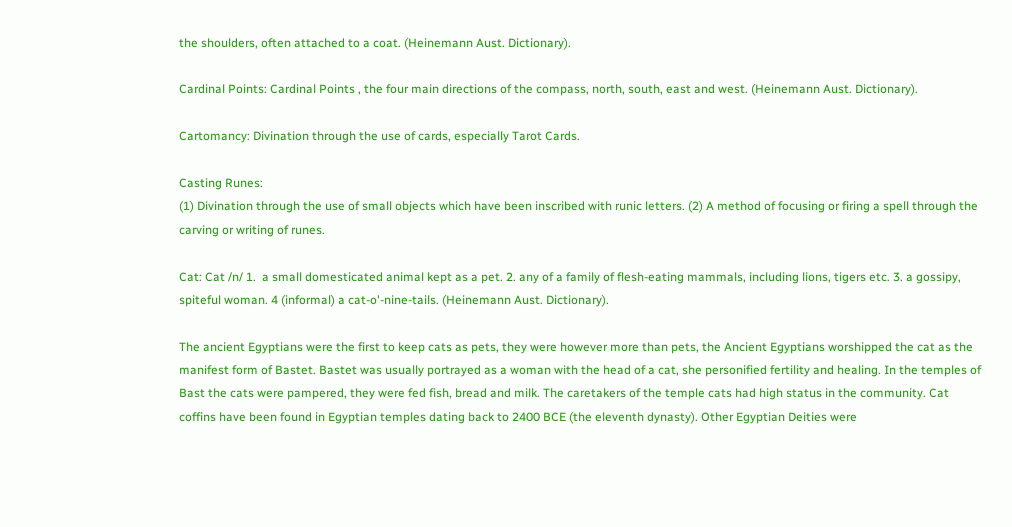the shoulders, often attached to a coat. (Heinemann Aust. Dictionary).

Cardinal Points: Cardinal Points , the four main directions of the compass, north, south, east and west. (Heinemann Aust. Dictionary).

Cartomancy: Divination through the use of cards, especially Tarot Cards.

Casting Runes:
(1) Divination through the use of small objects which have been inscribed with runic letters. (2) A method of focusing or firing a spell through the carving or writing of runes.

Cat: Cat /n/ 1.  a small domesticated animal kept as a pet. 2. any of a family of flesh-eating mammals, including lions, tigers etc. 3. a gossipy, spiteful woman. 4 (informal) a cat-o'-nine-tails. (Heinemann Aust. Dictionary).

The ancient Egyptians were the first to keep cats as pets, they were however more than pets, the Ancient Egyptians worshipped the cat as the manifest form of Bastet. Bastet was usually portrayed as a woman with the head of a cat, she personified fertility and healing. In the temples of Bast the cats were pampered, they were fed fish, bread and milk. The caretakers of the temple cats had high status in the community. Cat coffins have been found in Egyptian temples dating back to 2400 BCE (the eleventh dynasty). Other Egyptian Deities were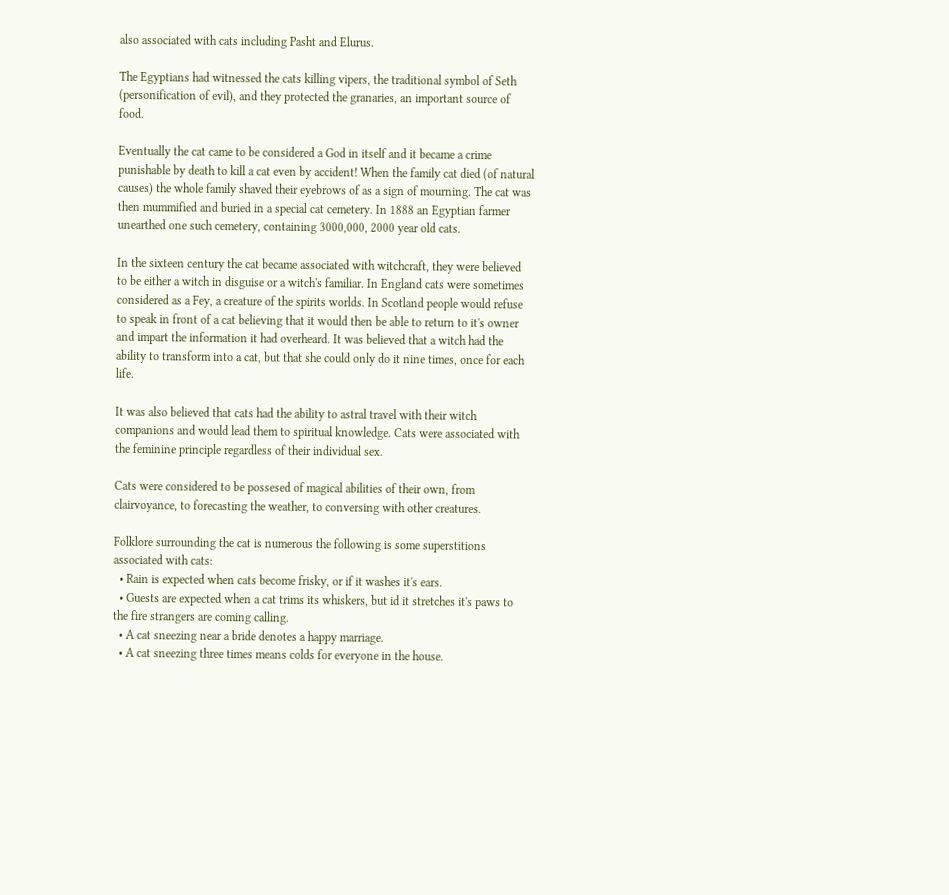also associated with cats including Pasht and Elurus.

The Egyptians had witnessed the cats killing vipers, the traditional symbol of Seth (personification of evil), and they protected the granaries, an important source of food.

Eventually the cat came to be considered a God in itself and it became a crime punishable by death to kill a cat even by accident! When the family cat died (of natural causes) the whole family shaved their eyebrows of as a sign of mourning. The cat was then mummified and buried in a special cat cemetery. In 1888 an Egyptian farmer unearthed one such cemetery, containing 3000,000, 2000 year old cats.

In the sixteen century the cat became associated with witchcraft, they were believed to be either a witch in disguise or a witch's familiar. In England cats were sometimes considered as a Fey, a creature of the spirits worlds. In Scotland people would refuse to speak in front of a cat believing that it would then be able to return to it's owner and impart the information it had overheard. It was believed that a witch had the ability to transform into a cat, but that she could only do it nine times, once for each life.

It was also believed that cats had the ability to astral travel with their witch companions and would lead them to spiritual knowledge. Cats were associated with the feminine principle regardless of their individual sex.

Cats were considered to be possesed of magical abilities of their own, from clairvoyance, to forecasting the weather, to conversing with other creatures.

Folklore surrounding the cat is numerous the following is some superstitions associated with cats:
  • Rain is expected when cats become frisky, or if it washes it's ears.
  • Guests are expected when a cat trims its whiskers, but id it stretches it's paws to the fire strangers are coming calling.
  • A cat sneezing near a bride denotes a happy marriage.
  • A cat sneezing three times means colds for everyone in the house.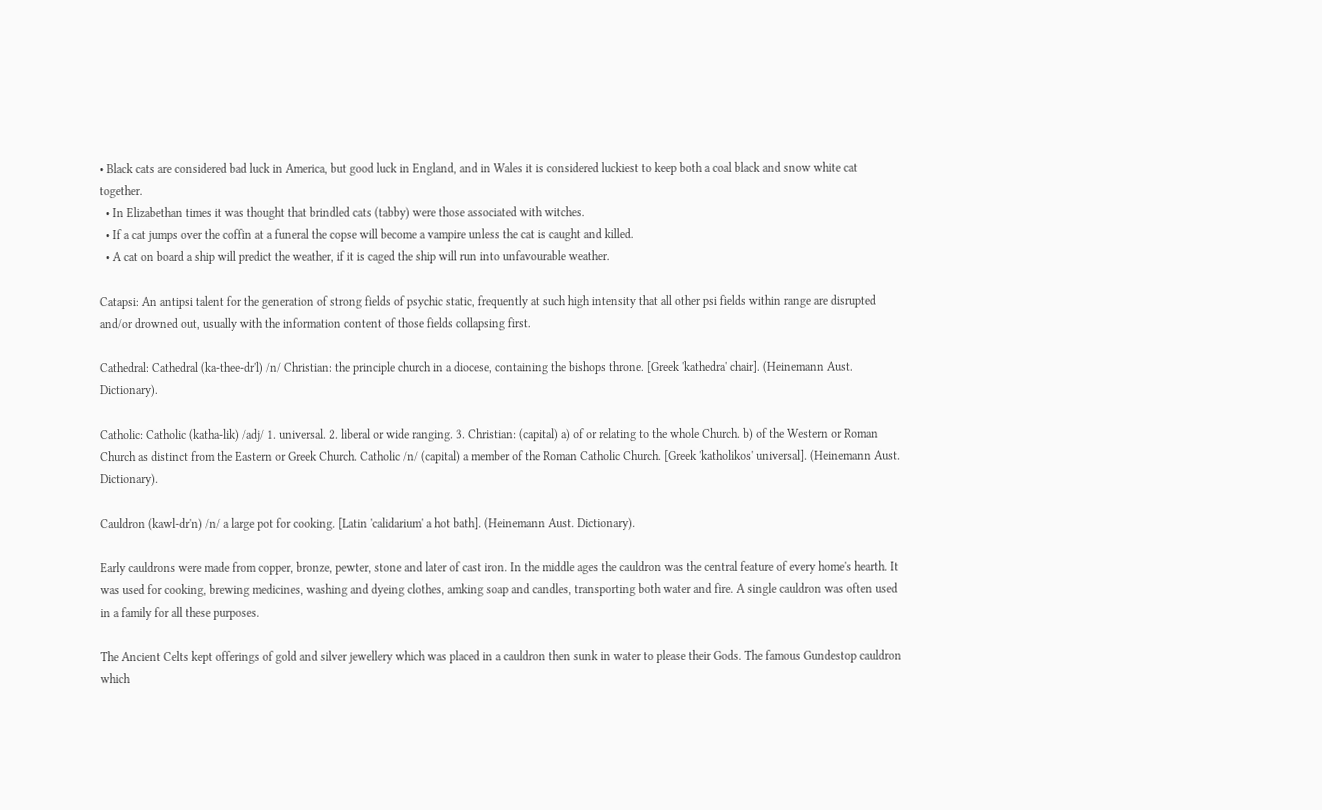• Black cats are considered bad luck in America, but good luck in England, and in Wales it is considered luckiest to keep both a coal black and snow white cat together.
  • In Elizabethan times it was thought that brindled cats (tabby) were those associated with witches.
  • If a cat jumps over the coffin at a funeral the copse will become a vampire unless the cat is caught and killed.
  • A cat on board a ship will predict the weather, if it is caged the ship will run into unfavourable weather.

Catapsi: An antipsi talent for the generation of strong fields of psychic static, frequently at such high intensity that all other psi fields within range are disrupted and/or drowned out, usually with the information content of those fields collapsing first.

Cathedral: Cathedral (ka-thee-dr'l) /n/ Christian: the principle church in a diocese, containing the bishops throne. [Greek 'kathedra' chair]. (Heinemann Aust. Dictionary).

Catholic: Catholic (katha-lik) /adj/ 1. universal. 2. liberal or wide ranging. 3. Christian: (capital) a) of or relating to the whole Church. b) of the Western or Roman Church as distinct from the Eastern or Greek Church. Catholic /n/ (capital) a member of the Roman Catholic Church. [Greek 'katholikos' universal]. (Heinemann Aust. Dictionary).

Cauldron (kawl-dr'n) /n/ a large pot for cooking. [Latin 'calidarium' a hot bath]. (Heinemann Aust. Dictionary).

Early cauldrons were made from copper, bronze, pewter, stone and later of cast iron. In the middle ages the cauldron was the central feature of every home's hearth. It was used for cooking, brewing medicines, washing and dyeing clothes, amking soap and candles, transporting both water and fire. A single cauldron was often used in a family for all these purposes.

The Ancient Celts kept offerings of gold and silver jewellery which was placed in a cauldron then sunk in water to please their Gods. The famous Gundestop cauldron which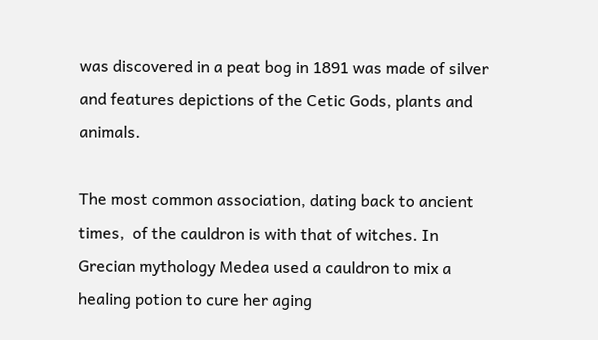was discovered in a peat bog in 1891 was made of silver and features depictions of the Cetic Gods, plants and animals.

The most common association, dating back to ancient times,  of the cauldron is with that of witches. In Grecian mythology Medea used a cauldron to mix a healing potion to cure her aging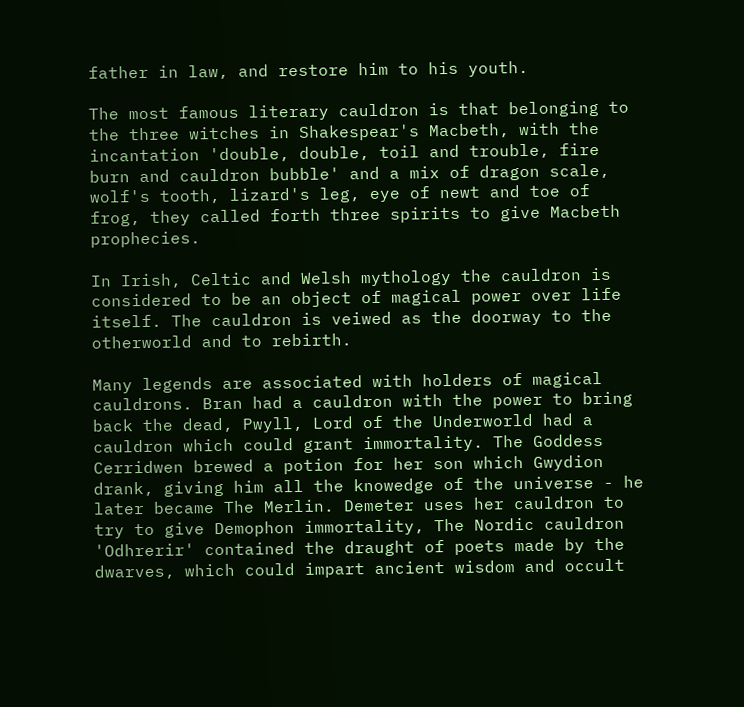father in law, and restore him to his youth.

The most famous literary cauldron is that belonging to the three witches in Shakespear's Macbeth, with the incantation 'double, double, toil and trouble, fire burn and cauldron bubble' and a mix of dragon scale, wolf's tooth, lizard's leg, eye of newt and toe of frog, they called forth three spirits to give Macbeth prophecies.

In Irish, Celtic and Welsh mythology the cauldron is considered to be an object of magical power over life itself. The cauldron is veiwed as the doorway to the otherworld and to rebirth.

Many legends are associated with holders of magical cauldrons. Bran had a cauldron with the power to bring back the dead, Pwyll, Lord of the Underworld had a cauldron which could grant immortality. The Goddess Cerridwen brewed a potion for her son which Gwydion drank, giving him all the knowedge of the universe - he later became The Merlin. Demeter uses her cauldron to try to give Demophon immortality, The Nordic cauldron 'Odhrerir' contained the draught of poets made by the dwarves, which could impart ancient wisdom and occult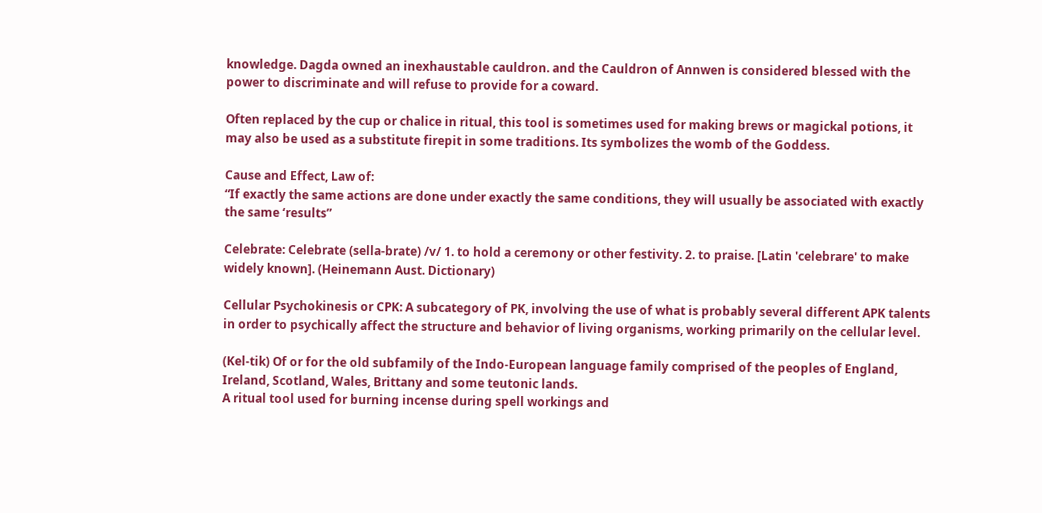knowledge. Dagda owned an inexhaustable cauldron. and the Cauldron of Annwen is considered blessed with the power to discriminate and will refuse to provide for a coward.

Often replaced by the cup or chalice in ritual, this tool is sometimes used for making brews or magickal potions, it may also be used as a substitute firepit in some traditions. Its symbolizes the womb of the Goddess.

Cause and Effect, Law of:
“If exactly the same actions are done under exactly the same conditions, they will usually be associated with exactly the same ‘results”

Celebrate: Celebrate (sella-brate) /v/ 1. to hold a ceremony or other festivity. 2. to praise. [Latin 'celebrare' to make widely known]. (Heinemann Aust. Dictionary)

Cellular Psychokinesis or CPK: A subcategory of PK, involving the use of what is probably several different APK talents in order to psychically affect the structure and behavior of living organisms, working primarily on the cellular level.

(Kel-tik) Of or for the old subfamily of the Indo-European language family comprised of the peoples of England, Ireland, Scotland, Wales, Brittany and some teutonic lands.
A ritual tool used for burning incense during spell workings and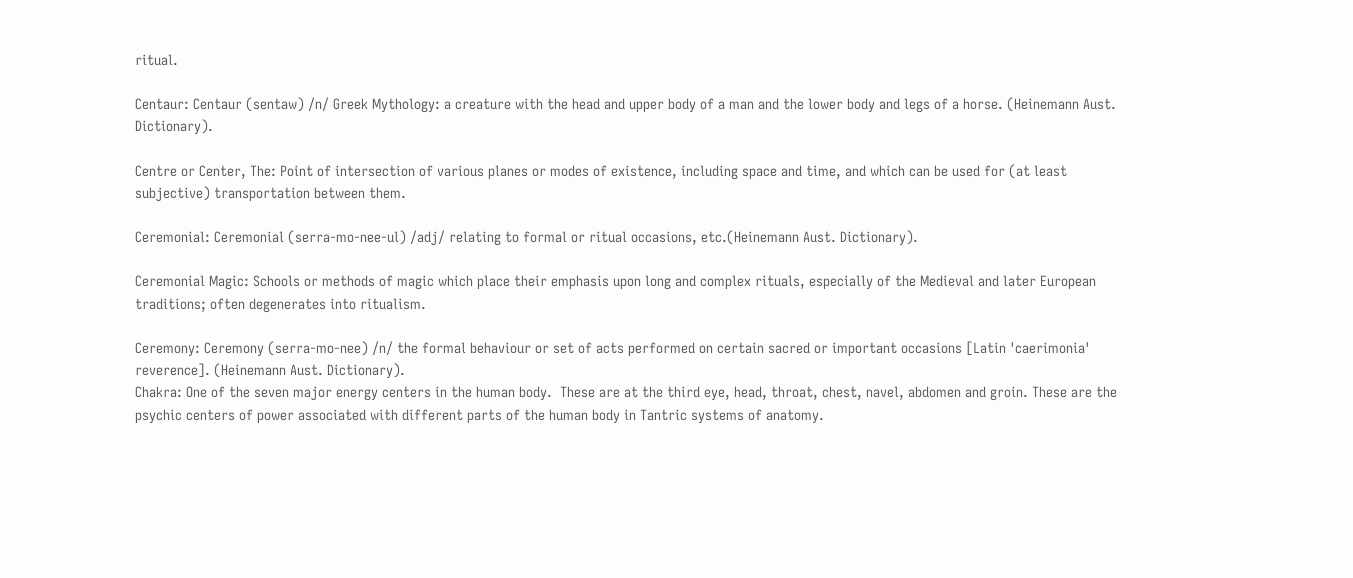ritual.

Centaur: Centaur (sentaw) /n/ Greek Mythology: a creature with the head and upper body of a man and the lower body and legs of a horse. (Heinemann Aust. Dictionary).

Centre or Center, The: Point of intersection of various planes or modes of existence, including space and time, and which can be used for (at least subjective) transportation between them.

Ceremonial: Ceremonial (serra-mo-nee-ul) /adj/ relating to formal or ritual occasions, etc.(Heinemann Aust. Dictionary).

Ceremonial Magic: Schools or methods of magic which place their emphasis upon long and complex rituals, especially of the Medieval and later European traditions; often degenerates into ritualism.

Ceremony: Ceremony (serra-mo-nee) /n/ the formal behaviour or set of acts performed on certain sacred or important occasions [Latin 'caerimonia' reverence]. (Heinemann Aust. Dictionary).
Chakra: One of the seven major energy centers in the human body.  These are at the third eye, head, throat, chest, navel, abdomen and groin. These are the psychic centers of power associated with different parts of the human body in Tantric systems of anatomy.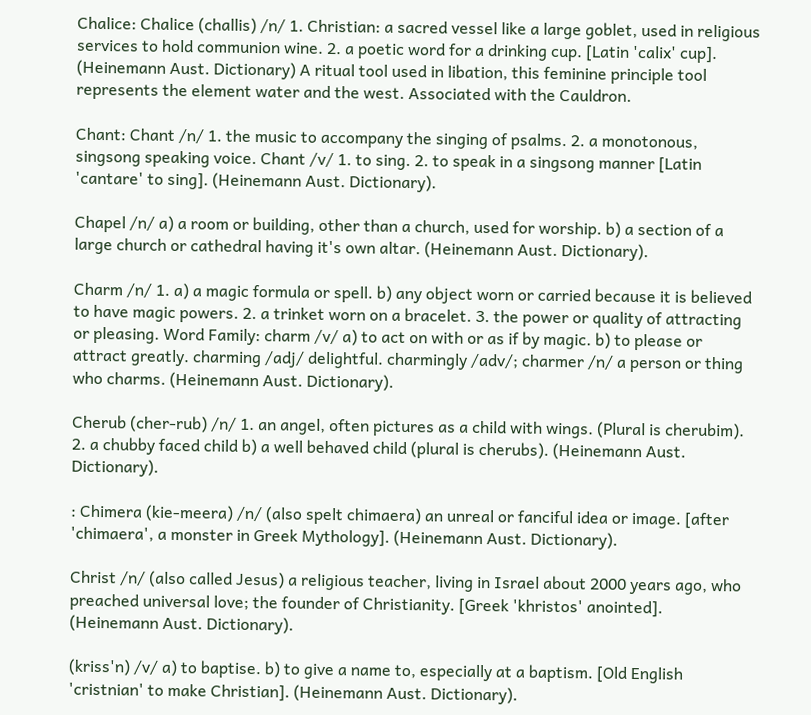Chalice: Chalice (challis) /n/ 1. Christian: a sacred vessel like a large goblet, used in religious services to hold communion wine. 2. a poetic word for a drinking cup. [Latin 'calix' cup]. (Heinemann Aust. Dictionary) A ritual tool used in libation, this feminine principle tool represents the element water and the west. Associated with the Cauldron.

Chant: Chant /n/ 1. the music to accompany the singing of psalms. 2. a monotonous, singsong speaking voice. Chant /v/ 1. to sing. 2. to speak in a singsong manner [Latin 'cantare' to sing]. (Heinemann Aust. Dictionary).

Chapel /n/ a) a room or building, other than a church, used for worship. b) a section of a large church or cathedral having it's own altar. (Heinemann Aust. Dictionary).

Charm /n/ 1. a) a magic formula or spell. b) any object worn or carried because it is believed to have magic powers. 2. a trinket worn on a bracelet. 3. the power or quality of attracting or pleasing. Word Family: charm /v/ a) to act on with or as if by magic. b) to please or attract greatly. charming /adj/ delightful. charmingly /adv/; charmer /n/ a person or thing who charms. (Heinemann Aust. Dictionary).

Cherub (cher-rub) /n/ 1. an angel, often pictures as a child with wings. (Plural is cherubim). 2. a chubby faced child b) a well behaved child (plural is cherubs). (Heinemann Aust. Dictionary).

: Chimera (kie-meera) /n/ (also spelt chimaera) an unreal or fanciful idea or image. [after 'chimaera', a monster in Greek Mythology]. (Heinemann Aust. Dictionary).

Christ /n/ (also called Jesus) a religious teacher, living in Israel about 2000 years ago, who preached universal love; the founder of Christianity. [Greek 'khristos' anointed]. (Heinemann Aust. Dictionary).

(kriss'n) /v/ a) to baptise. b) to give a name to, especially at a baptism. [Old English 'cristnian' to make Christian]. (Heinemann Aust. Dictionary).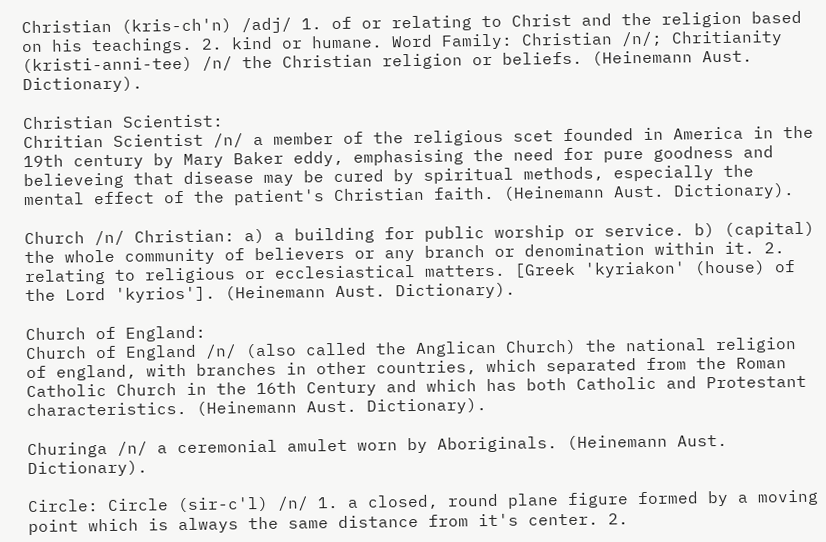Christian (kris-ch'n) /adj/ 1. of or relating to Christ and the religion based on his teachings. 2. kind or humane. Word Family: Christian /n/; Chritianity (kristi-anni-tee) /n/ the Christian religion or beliefs. (Heinemann Aust. Dictionary).

Christian Scientist:
Chritian Scientist /n/ a member of the religious scet founded in America in the 19th century by Mary Baker eddy, emphasising the need for pure goodness and believeing that disease may be cured by spiritual methods, especially the mental effect of the patient's Christian faith. (Heinemann Aust. Dictionary).

Church /n/ Christian: a) a building for public worship or service. b) (capital) the whole community of believers or any branch or denomination within it. 2. relating to religious or ecclesiastical matters. [Greek 'kyriakon' (house) of the Lord 'kyrios']. (Heinemann Aust. Dictionary).

Church of England:
Church of England /n/ (also called the Anglican Church) the national religion of england, with branches in other countries, which separated from the Roman Catholic Church in the 16th Century and which has both Catholic and Protestant characteristics. (Heinemann Aust. Dictionary).

Churinga /n/ a ceremonial amulet worn by Aboriginals. (Heinemann Aust. Dictionary).

Circle: Circle (sir-c'l) /n/ 1. a closed, round plane figure formed by a moving point which is always the same distance from it's center. 2.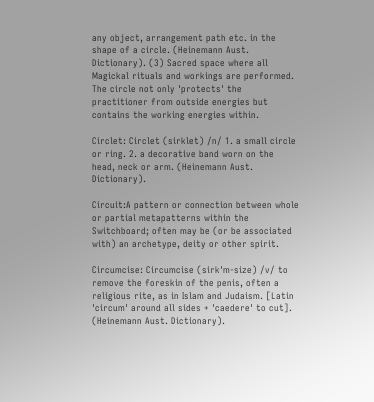any object, arrangement path etc. in the shape of a circle. (Heinemann Aust. Dictionary). (3) Sacred space where all Magickal rituals and workings are performed. The circle not only 'protects' the practitioner from outside energies but contains the working energies within.

Circlet: Circlet (sirklet) /n/ 1. a small circle or ring. 2. a decorative band worn on the head, neck or arm. (Heinemann Aust. Dictionary).

Circuit:A pattern or connection between whole or partial metapatterns within the Switchboard; often may be (or be associated with) an archetype, deity or other spirit.

Circumcise: Circumcise (sirk'm-size) /v/ to remove the foreskin of the penis, often a religious rite, as in Islam and Judaism. [Latin 'circum' around all sides + 'caedere' to cut]. (Heinemann Aust. Dictionary).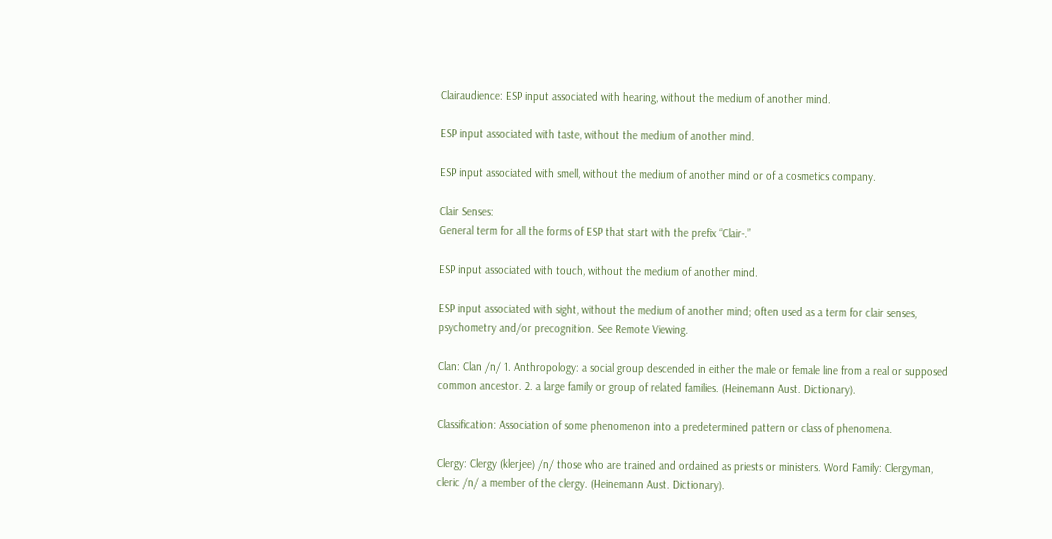Clairaudience: ESP input associated with hearing, without the medium of another mind.

ESP input associated with taste, without the medium of another mind.

ESP input associated with smell, without the medium of another mind or of a cosmetics company.

Clair Senses:
General term for all the forms of ESP that start with the prefix “Clair-.”

ESP input associated with touch, without the medium of another mind.

ESP input associated with sight, without the medium of another mind; often used as a term for clair senses, psychometry and/or precognition. See Remote Viewing.

Clan: Clan /n/ 1. Anthropology: a social group descended in either the male or female line from a real or supposed common ancestor. 2. a large family or group of related families. (Heinemann Aust. Dictionary).

Classification: Association of some phenomenon into a predetermined pattern or class of phenomena.

Clergy: Clergy (klerjee) /n/ those who are trained and ordained as priests or ministers. Word Family: Clergyman, cleric /n/ a member of the clergy. (Heinemann Aust. Dictionary).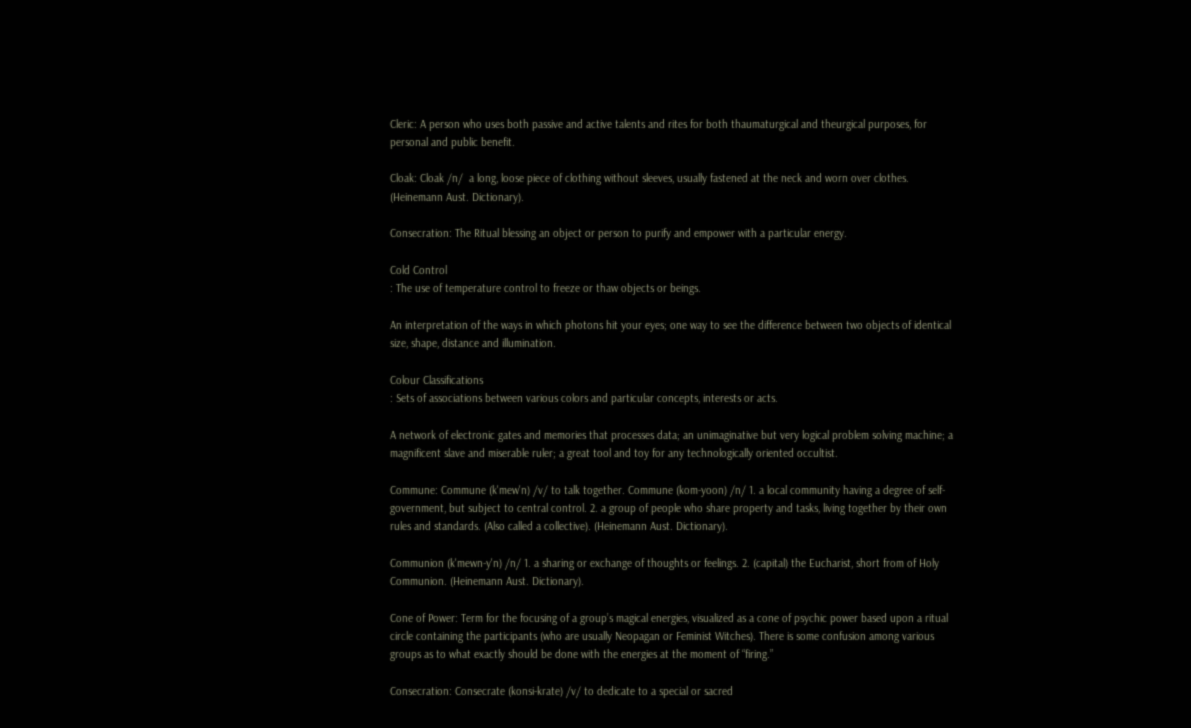Cleric: A person who uses both passive and active talents and rites for both thaumaturgical and theurgical purposes, for personal and public benefit.

Cloak: Cloak /n/  a long, loose piece of clothing without sleeves, usually fastened at the neck and worn over clothes. (Heinemann Aust. Dictionary).

Consecration: The Ritual blessing an object or person to purify and empower with a particular energy.

Cold Control
: The use of temperature control to freeze or thaw objects or beings.

An interpretation of the ways in which photons hit your eyes; one way to see the difference between two objects of identical size, shape, distance and illumination.

Colour Classifications
: Sets of associations between various colors and particular concepts, interests or acts.

A network of electronic gates and memories that processes data; an unimaginative but very logical problem solving machine; a magnificent slave and miserable ruler; a great tool and toy for any technologically oriented occultist.

Commune: Commune (k'mew'n) /v/ to talk together. Commune (kom-yoon) /n/ 1. a local community having a degree of self-government, but subject to central control. 2. a group of people who share property and tasks, living together by their own rules and standards. (Also called a collective). (Heinemann Aust. Dictionary).

Communion (k'mewn-y'n) /n/ 1. a sharing or exchange of thoughts or feelings. 2. (capital) the Eucharist, short from of Holy Communion. (Heinemann Aust. Dictionary).

Cone of Power: Term for the focusing of a group’s magical energies, visualized as a cone of psychic power based upon a ritual circle containing the participants (who are usually Neopagan or Feminist Witches). There is some confusion among various groups as to what exactly should be done with the energies at the moment of “firing.”

Consecration: Consecrate (konsi-krate) /v/ to dedicate to a special or sacred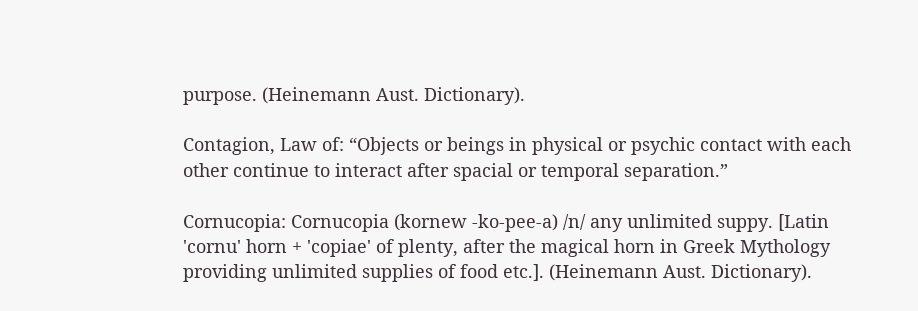purpose. (Heinemann Aust. Dictionary).

Contagion, Law of: “Objects or beings in physical or psychic contact with each other continue to interact after spacial or temporal separation.”

Cornucopia: Cornucopia (kornew -ko-pee-a) /n/ any unlimited suppy. [Latin 'cornu' horn + 'copiae' of plenty, after the magical horn in Greek Mythology providing unlimited supplies of food etc.]. (Heinemann Aust. Dictionary).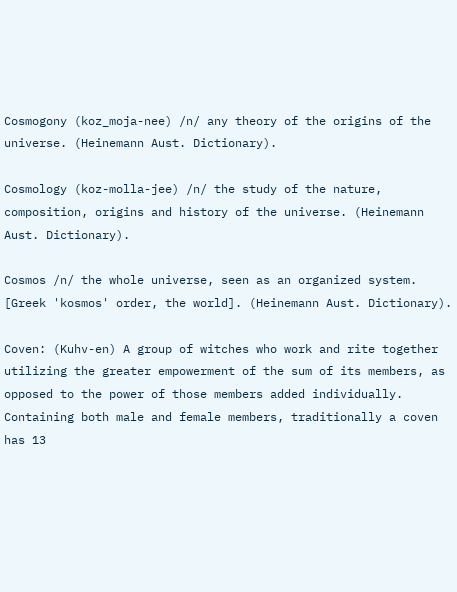Cosmogony (koz_moja-nee) /n/ any theory of the origins of the universe. (Heinemann Aust. Dictionary).

Cosmology (koz-molla-jee) /n/ the study of the nature, composition, origins and history of the universe. (Heinemann Aust. Dictionary).

Cosmos /n/ the whole universe, seen as an organized system. [Greek 'kosmos' order, the world]. (Heinemann Aust. Dictionary).

Coven: (Kuhv-en) A group of witches who work and rite together utilizing the greater empowerment of the sum of its members, as opposed to the power of those members added individually.   Containing both male and female members, traditionally a coven has 13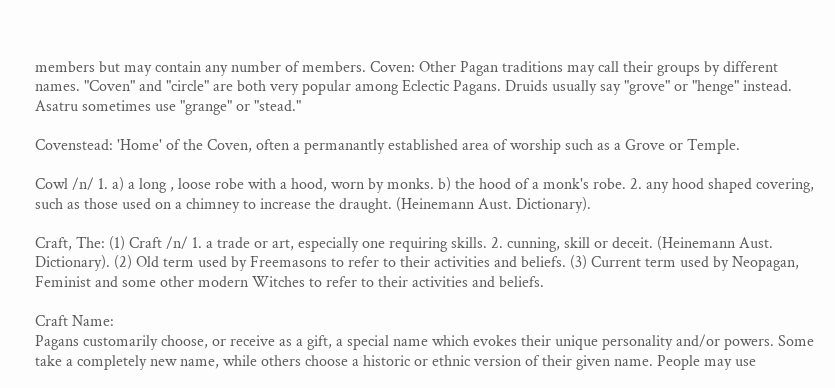members but may contain any number of members. Coven: Other Pagan traditions may call their groups by different names. "Coven" and "circle" are both very popular among Eclectic Pagans. Druids usually say "grove" or "henge" instead. Asatru sometimes use "grange" or "stead."

Covenstead: 'Home' of the Coven, often a permanantly established area of worship such as a Grove or Temple.

Cowl /n/ 1. a) a long , loose robe with a hood, worn by monks. b) the hood of a monk's robe. 2. any hood shaped covering, such as those used on a chimney to increase the draught. (Heinemann Aust. Dictionary).

Craft, The: (1) Craft /n/ 1. a trade or art, especially one requiring skills. 2. cunning, skill or deceit. (Heinemann Aust. Dictionary). (2) Old term used by Freemasons to refer to their activities and beliefs. (3) Current term used by Neopagan, Feminist and some other modern Witches to refer to their activities and beliefs.

Craft Name:
Pagans customarily choose, or receive as a gift, a special name which evokes their unique personality and/or powers. Some take a completely new name, while others choose a historic or ethnic version of their given name. People may use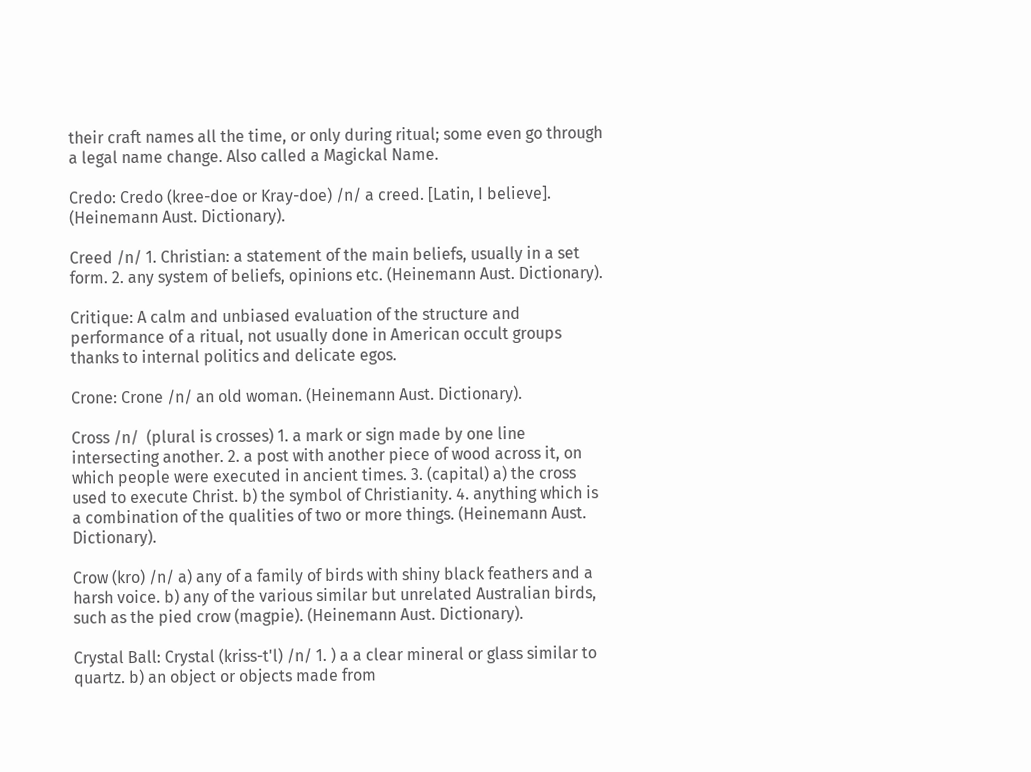their craft names all the time, or only during ritual; some even go through a legal name change. Also called a Magickal Name.

Credo: Credo (kree-doe or Kray-doe) /n/ a creed. [Latin, I believe]. (Heinemann Aust. Dictionary).

Creed /n/ 1. Christian: a statement of the main beliefs, usually in a set form. 2. any system of beliefs, opinions etc. (Heinemann Aust. Dictionary).

Critique: A calm and unbiased evaluation of the structure and performance of a ritual, not usually done in American occult groups thanks to internal politics and delicate egos.

Crone: Crone /n/ an old woman. (Heinemann Aust. Dictionary).

Cross /n/  (plural is crosses) 1. a mark or sign made by one line intersecting another. 2. a post with another piece of wood across it, on which people were executed in ancient times. 3. (capital) a) the cross used to execute Christ. b) the symbol of Christianity. 4. anything which is a combination of the qualities of two or more things. (Heinemann Aust. Dictionary).

Crow (kro) /n/ a) any of a family of birds with shiny black feathers and a harsh voice. b) any of the various similar but unrelated Australian birds, such as the pied crow (magpie). (Heinemann Aust. Dictionary).

Crystal Ball: Crystal (kriss-t'l) /n/ 1. ) a a clear mineral or glass similar to quartz. b) an object or objects made from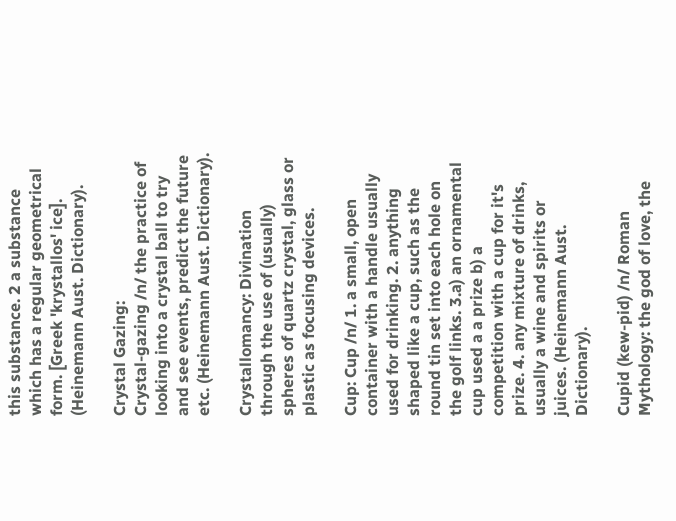this substance. 2 a substance which has a regular geometrical form. [Greek 'krystallos' ice]. (Heinemann Aust. Dictionary).

Crystal Gazing:
Crystal-gazing /n/ the practice of looking into a crystal ball to try and see events, predict the future etc. (Heinemann Aust. Dictionary).

Crystallomancy: Divination through the use of (usually) spheres of quartz crystal, glass or plastic as focusing devices.

Cup: Cup /n/ 1. a small, open container with a handle usually used for drinking. 2. anything shaped like a cup, such as the round tin set into each hole on the golf links. 3.a) an ornamental cup used a a prize b) a competition with a cup for it's prize. 4. any mixture of drinks, usually a wine and spirits or juices. (Heinemann Aust. Dictionary).

Cupid (kew-pid) /n/ Roman Mythology: the god of love, the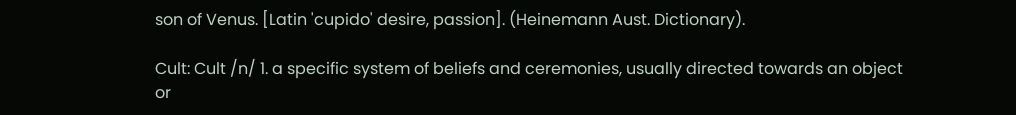son of Venus. [Latin 'cupido' desire, passion]. (Heinemann Aust. Dictionary).

Cult: Cult /n/ 1. a specific system of beliefs and ceremonies, usually directed towards an object or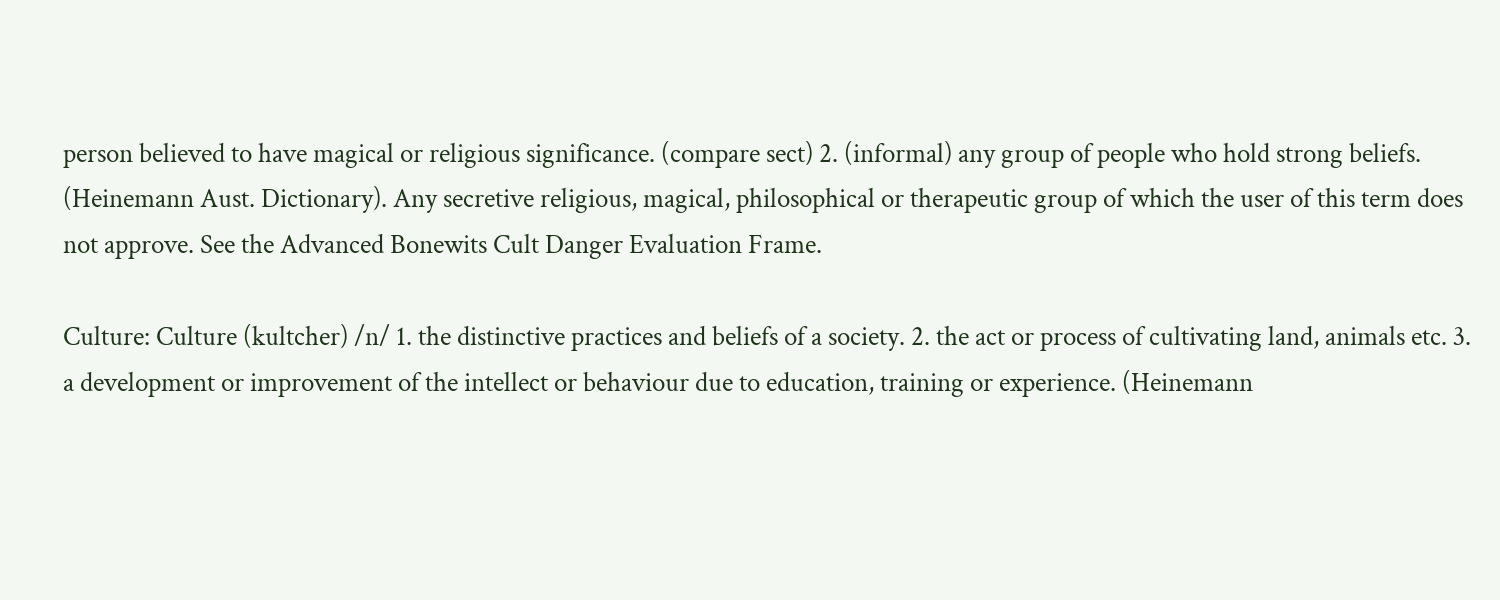person believed to have magical or religious significance. (compare sect) 2. (informal) any group of people who hold strong beliefs. (Heinemann Aust. Dictionary). Any secretive religious, magical, philosophical or therapeutic group of which the user of this term does not approve. See the Advanced Bonewits Cult Danger Evaluation Frame.

Culture: Culture (kultcher) /n/ 1. the distinctive practices and beliefs of a society. 2. the act or process of cultivating land, animals etc. 3. a development or improvement of the intellect or behaviour due to education, training or experience. (Heinemann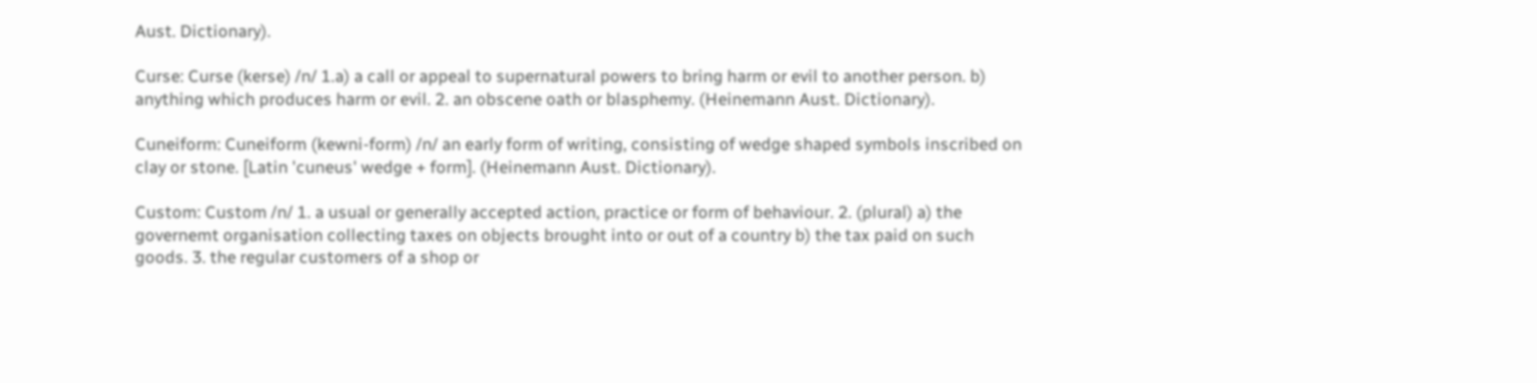Aust. Dictionary).

Curse: Curse (kerse) /n/ 1.a) a call or appeal to supernatural powers to bring harm or evil to another person. b) anything which produces harm or evil. 2. an obscene oath or blasphemy. (Heinemann Aust. Dictionary).

Cuneiform: Cuneiform (kewni-form) /n/ an early form of writing, consisting of wedge shaped symbols inscribed on clay or stone. [Latin 'cuneus' wedge + form]. (Heinemann Aust. Dictionary).

Custom: Custom /n/ 1. a usual or generally accepted action, practice or form of behaviour. 2. (plural) a) the governemt organisation collecting taxes on objects brought into or out of a country b) the tax paid on such goods. 3. the regular customers of a shop or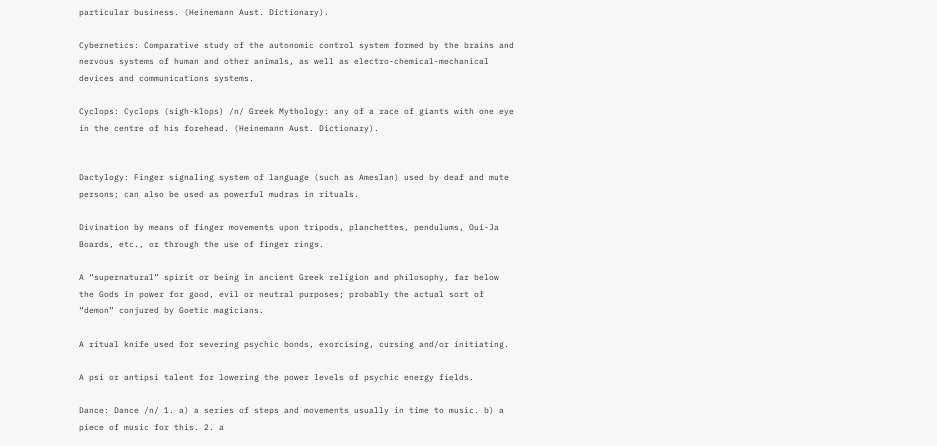particular business. (Heinemann Aust. Dictionary).

Cybernetics: Comparative study of the autonomic control system formed by the brains and nervous systems of human and other animals, as well as electro-chemical-mechanical devices and communications systems.

Cyclops: Cyclops (sigh-klops) /n/ Greek Mythology: any of a race of giants with one eye in the centre of his forehead. (Heinemann Aust. Dictionary).


Dactylogy: Finger signaling system of language (such as Ameslan) used by deaf and mute persons; can also be used as powerful mudras in rituals.

Divination by means of finger movements upon tripods, planchettes, pendulums, Oui-Ja Boards, etc., or through the use of finger rings.

A “supernatural” spirit or being in ancient Greek religion and philosophy, far below the Gods in power for good, evil or neutral purposes; probably the actual sort of “demon” conjured by Goetic magicians.

A ritual knife used for severing psychic bonds, exorcising, cursing and/or initiating.

A psi or antipsi talent for lowering the power levels of psychic energy fields.

Dance: Dance /n/ 1. a) a series of steps and movements usually in time to music. b) a piece of music for this. 2. a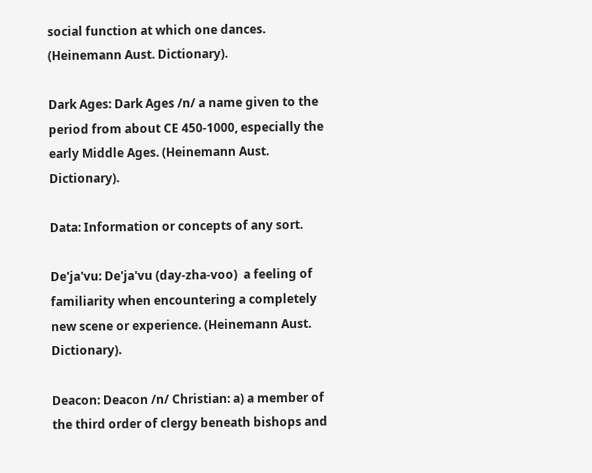social function at which one dances. (Heinemann Aust. Dictionary).

Dark Ages: Dark Ages /n/ a name given to the period from about CE 450-1000, especially the early Middle Ages. (Heinemann Aust. Dictionary).

Data: Information or concepts of any sort.

De'ja'vu: De'ja'vu (day-zha-voo)  a feeling of familiarity when encountering a completely new scene or experience. (Heinemann Aust. Dictionary).

Deacon: Deacon /n/ Christian: a) a member of the third order of clergy beneath bishops and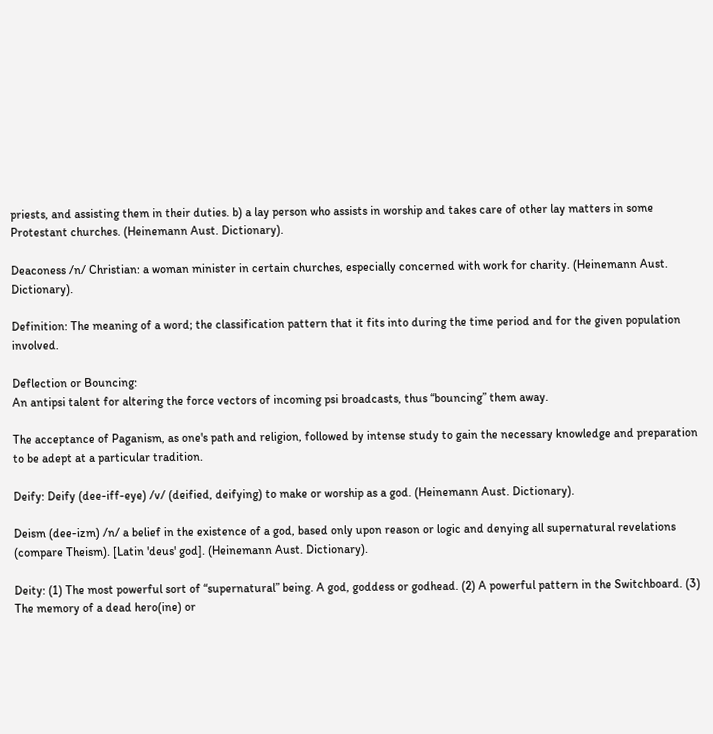priests, and assisting them in their duties. b) a lay person who assists in worship and takes care of other lay matters in some Protestant churches. (Heinemann Aust. Dictionary).

Deaconess /n/ Christian: a woman minister in certain churches, especially concerned with work for charity. (Heinemann Aust. Dictionary).

Definition: The meaning of a word; the classification pattern that it fits into during the time period and for the given population involved.

Deflection or Bouncing:
An antipsi talent for altering the force vectors of incoming psi broadcasts, thus “bouncing” them away.

The acceptance of Paganism, as one's path and religion, followed by intense study to gain the necessary knowledge and preparation to be adept at a particular tradition.

Deify: Deify (dee-iff-eye) /v/ (deified, deifying) to make or worship as a god. (Heinemann Aust. Dictionary).

Deism (dee-izm) /n/ a belief in the existence of a god, based only upon reason or logic and denying all supernatural revelations (compare Theism). [Latin 'deus' god]. (Heinemann Aust. Dictionary).

Deity: (1) The most powerful sort of “supernatural” being. A god, goddess or godhead. (2) A powerful pattern in the Switchboard. (3) The memory of a dead hero(ine) or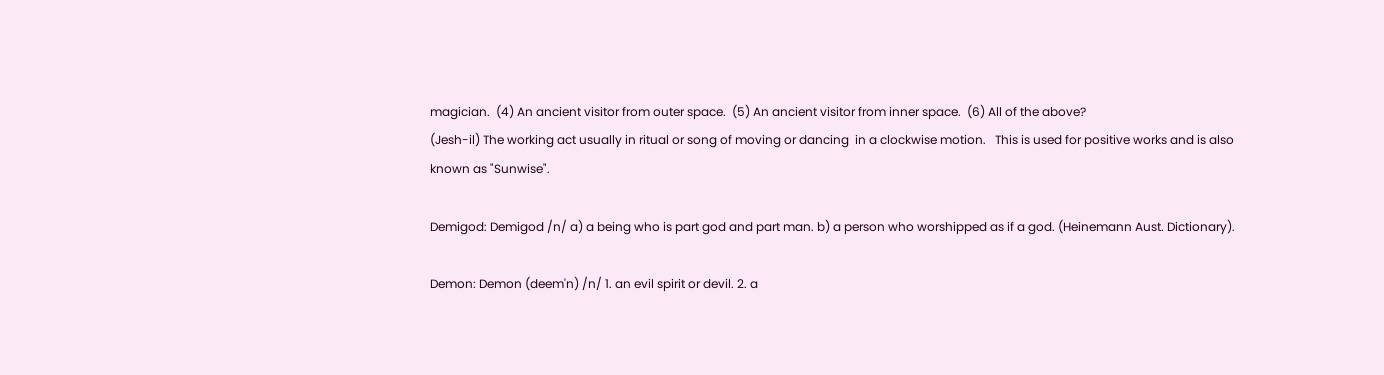magician.  (4) An ancient visitor from outer space.  (5) An ancient visitor from inner space.  (6) All of the above?
(Jesh-il) The working act usually in ritual or song of moving or dancing  in a clockwise motion.   This is used for positive works and is also known as "Sunwise".

Demigod: Demigod /n/ a) a being who is part god and part man. b) a person who worshipped as if a god. (Heinemann Aust. Dictionary).

Demon: Demon (deem'n) /n/ 1. an evil spirit or devil. 2. a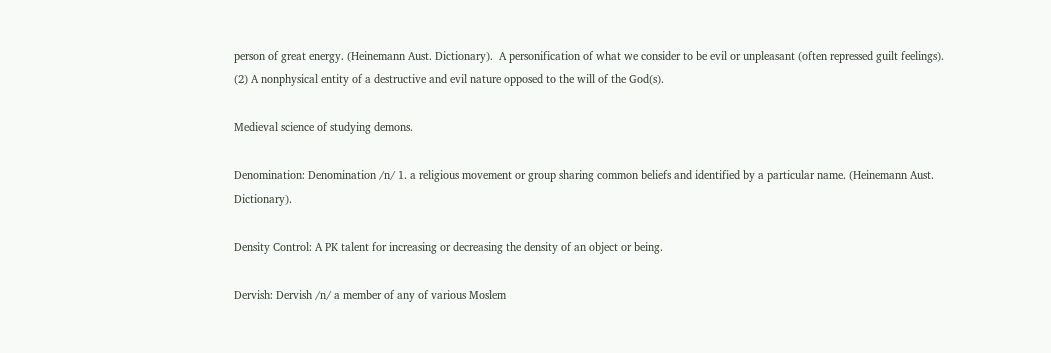person of great energy. (Heinemann Aust. Dictionary).  A personification of what we consider to be evil or unpleasant (often repressed guilt feelings). (2) A nonphysical entity of a destructive and evil nature opposed to the will of the God(s).

Medieval science of studying demons.

Denomination: Denomination /n/ 1. a religious movement or group sharing common beliefs and identified by a particular name. (Heinemann Aust. Dictionary).

Density Control: A PK talent for increasing or decreasing the density of an object or being.

Dervish: Dervish /n/ a member of any of various Moslem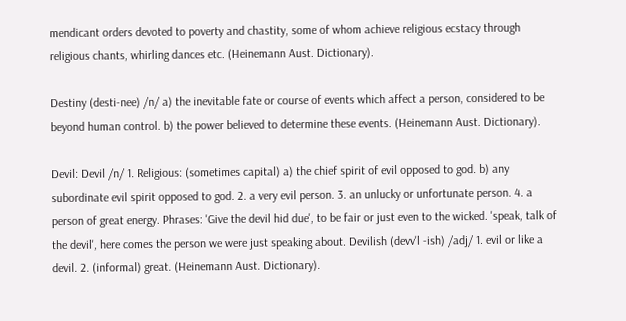mendicant orders devoted to poverty and chastity, some of whom achieve religious ecstacy through religious chants, whirling dances etc. (Heinemann Aust. Dictionary).

Destiny (desti-nee) /n/ a) the inevitable fate or course of events which affect a person, considered to be beyond human control. b) the power believed to determine these events. (Heinemann Aust. Dictionary).

Devil: Devil /n/ 1. Religious: (sometimes capital) a) the chief spirit of evil opposed to god. b) any subordinate evil spirit opposed to god. 2. a very evil person. 3. an unlucky or unfortunate person. 4. a person of great energy. Phrases: 'Give the devil hid due', to be fair or just even to the wicked. 'speak, talk of the devil', here comes the person we were just speaking about. Devilish (devv'l -ish) /adj/ 1. evil or like a devil. 2. (informal) great. (Heinemann Aust. Dictionary).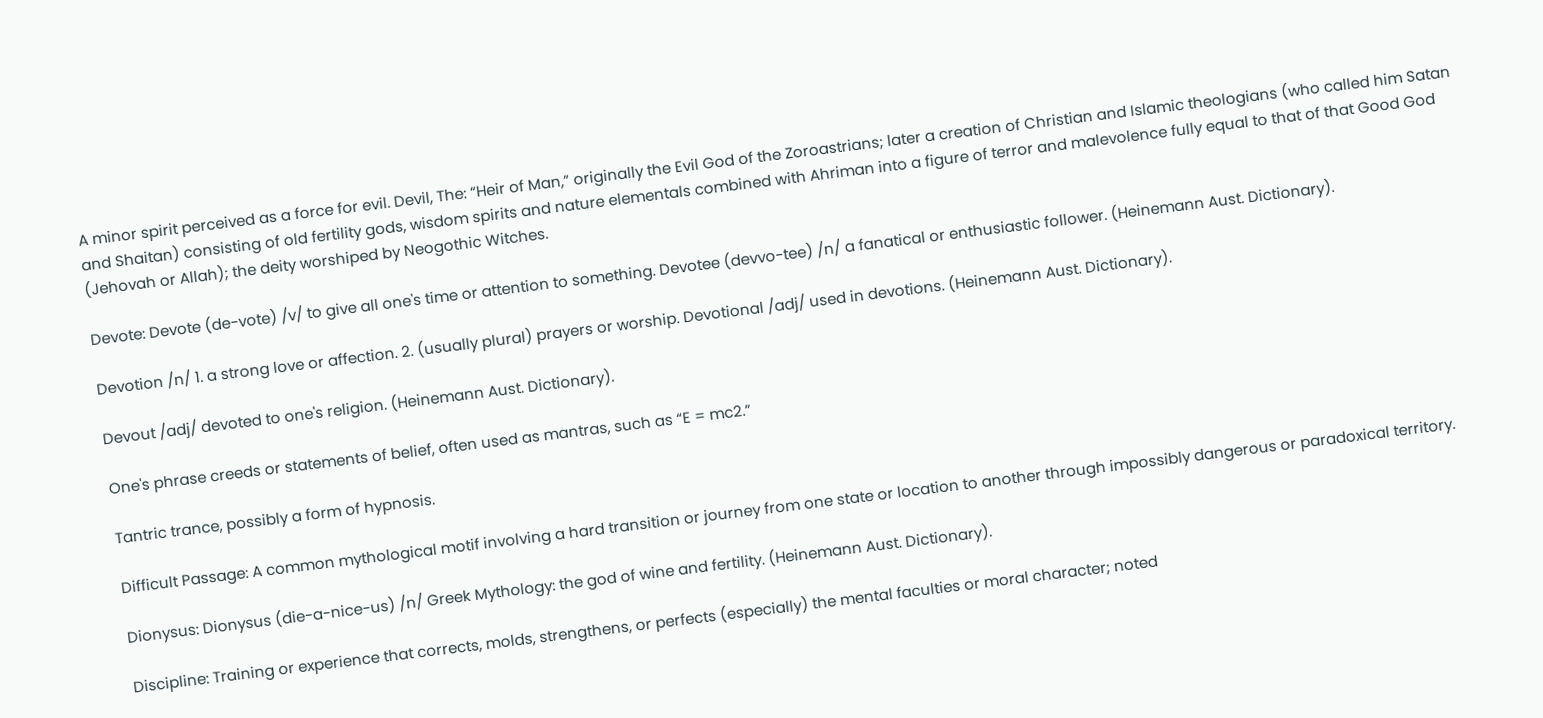A minor spirit perceived as a force for evil. Devil, The: “Heir of Man,” originally the Evil God of the Zoroastrians; later a creation of Christian and Islamic theologians (who called him Satan and Shaitan) consisting of old fertility gods, wisdom spirits and nature elementals combined with Ahriman into a figure of terror and malevolence fully equal to that of that Good God (Jehovah or Allah); the deity worshiped by Neogothic Witches.

Devote: Devote (de-vote) /v/ to give all one's time or attention to something. Devotee (devvo-tee) /n/ a fanatical or enthusiastic follower. (Heinemann Aust. Dictionary).

Devotion /n/ 1. a strong love or affection. 2. (usually plural) prayers or worship. Devotional /adj/ used in devotions. (Heinemann Aust. Dictionary).

Devout /adj/ devoted to one's religion. (Heinemann Aust. Dictionary).

One's phrase creeds or statements of belief, often used as mantras, such as “E = mc2.”

Tantric trance, possibly a form of hypnosis.

Difficult Passage: A common mythological motif involving a hard transition or journey from one state or location to another through impossibly dangerous or paradoxical territory.

Dionysus: Dionysus (die-a-nice-us) /n/ Greek Mythology: the god of wine and fertility. (Heinemann Aust. Dictionary).

Discipline: Training or experience that corrects, molds, strengthens, or perfects (especially) the mental faculties or moral character; noted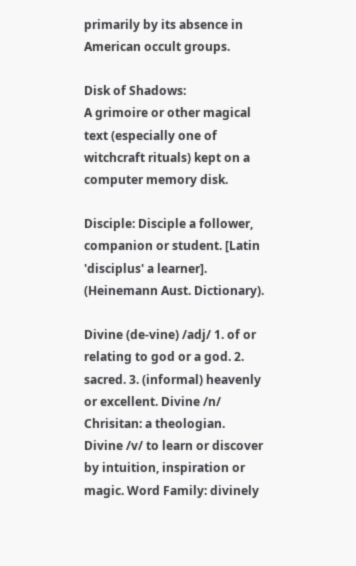primarily by its absence in American occult groups.

Disk of Shadows:
A grimoire or other magical text (especially one of witchcraft rituals) kept on a computer memory disk.

Disciple: Disciple a follower, companion or student. [Latin 'disciplus' a learner]. (Heinemann Aust. Dictionary).

Divine (de-vine) /adj/ 1. of or relating to god or a god. 2. sacred. 3. (informal) heavenly or excellent. Divine /n/ Chrisitan: a theologian. Divine /v/ to learn or discover by intuition, inspiration or magic. Word Family: divinely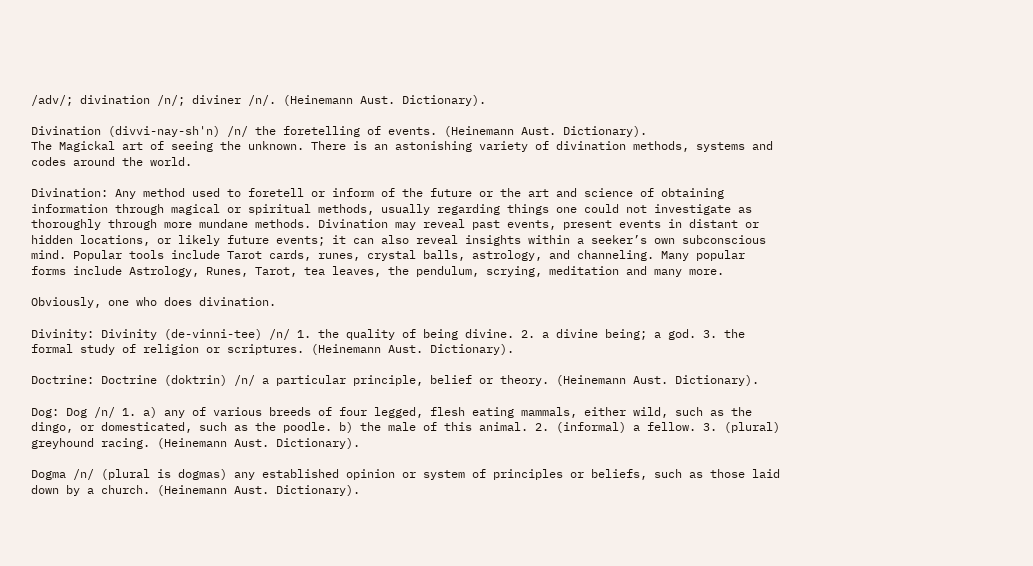/adv/; divination /n/; diviner /n/. (Heinemann Aust. Dictionary).

Divination (divvi-nay-sh'n) /n/ the foretelling of events. (Heinemann Aust. Dictionary).
The Magickal art of seeing the unknown. There is an astonishing variety of divination methods, systems and codes around the world.

Divination: Any method used to foretell or inform of the future or the art and science of obtaining information through magical or spiritual methods, usually regarding things one could not investigate as thoroughly through more mundane methods. Divination may reveal past events, present events in distant or hidden locations, or likely future events; it can also reveal insights within a seeker’s own subconscious mind. Popular tools include Tarot cards, runes, crystal balls, astrology, and channeling. Many popular forms include Astrology, Runes, Tarot, tea leaves, the pendulum, scrying, meditation and many more.

Obviously, one who does divination.

Divinity: Divinity (de-vinni-tee) /n/ 1. the quality of being divine. 2. a divine being; a god. 3. the formal study of religion or scriptures. (Heinemann Aust. Dictionary).

Doctrine: Doctrine (doktrin) /n/ a particular principle, belief or theory. (Heinemann Aust. Dictionary).

Dog: Dog /n/ 1. a) any of various breeds of four legged, flesh eating mammals, either wild, such as the dingo, or domesticated, such as the poodle. b) the male of this animal. 2. (informal) a fellow. 3. (plural) greyhound racing. (Heinemann Aust. Dictionary).

Dogma /n/ (plural is dogmas) any established opinion or system of principles or beliefs, such as those laid down by a church. (Heinemann Aust. Dictionary).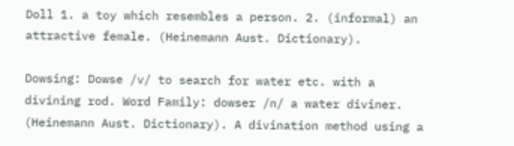Doll 1. a toy which resembles a person. 2. (informal) an attractive female. (Heinemann Aust. Dictionary).

Dowsing: Dowse /v/ to search for water etc. with a divining rod. Word Family: dowser /n/ a water diviner. (Heinemann Aust. Dictionary). A divination method using a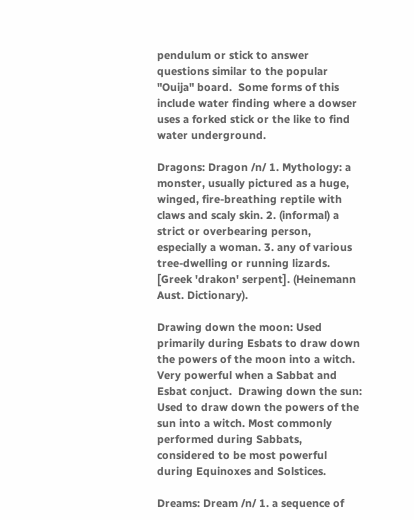pendulum or stick to answer questions similar to the popular "Ouija" board.  Some forms of this include water finding where a dowser uses a forked stick or the like to find water underground.

Dragons: Dragon /n/ 1. Mythology: a monster, usually pictured as a huge, winged, fire-breathing reptile with claws and scaly skin. 2. (informal) a strict or overbearing person, especially a woman. 3. any of various tree-dwelling or running lizards. [Greek 'drakon' serpent]. (Heinemann Aust. Dictionary).

Drawing down the moon: Used primarily during Esbats to draw down the powers of the moon into a witch. Very powerful when a Sabbat and Esbat conjuct.  Drawing down the sun: Used to draw down the powers of the sun into a witch. Most commonly performed during Sabbats, considered to be most powerful during Equinoxes and Solstices.

Dreams: Dream /n/ 1. a sequence of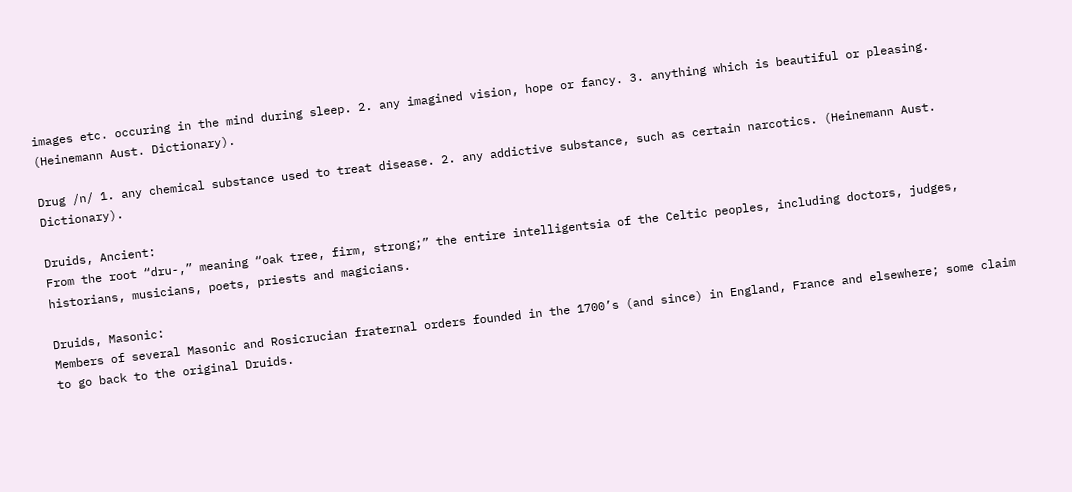images etc. occuring in the mind during sleep. 2. any imagined vision, hope or fancy. 3. anything which is beautiful or pleasing. (Heinemann Aust. Dictionary).

Drug /n/ 1. any chemical substance used to treat disease. 2. any addictive substance, such as certain narcotics. (Heinemann Aust. Dictionary).

Druids, Ancient:
From the root “dru-,” meaning “oak tree, firm, strong;” the entire intelligentsia of the Celtic peoples, including doctors, judges, historians, musicians, poets, priests and magicians.

Druids, Masonic:
Members of several Masonic and Rosicrucian fraternal orders founded in the 1700’s (and since) in England, France and elsewhere; some claim to go back to the original Druids.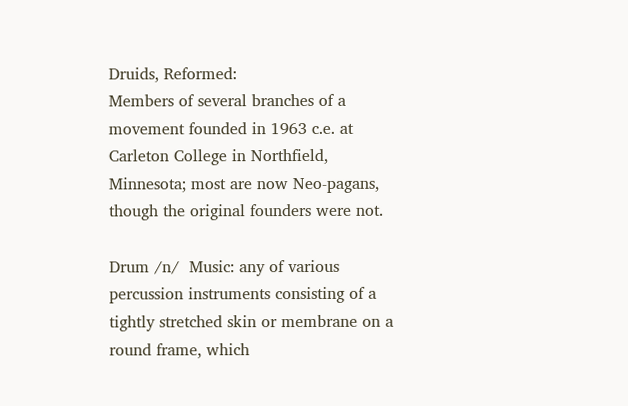Druids, Reformed:
Members of several branches of a movement founded in 1963 c.e. at Carleton College in Northfield, Minnesota; most are now Neo-pagans, though the original founders were not.

Drum /n/  Music: any of various percussion instruments consisting of a tightly stretched skin or membrane on a round frame, which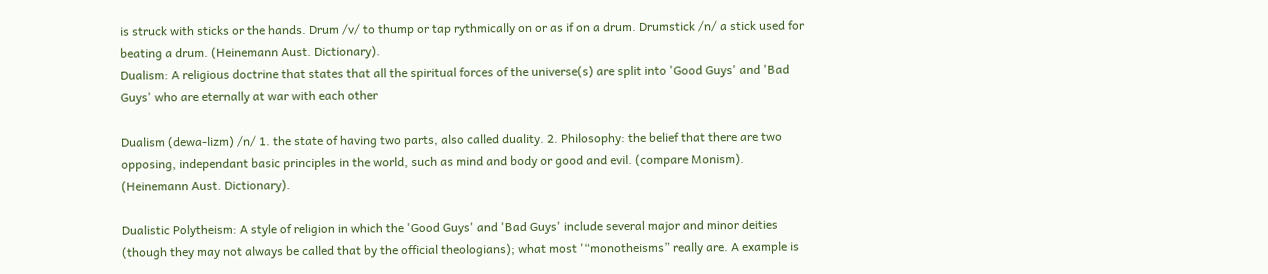is struck with sticks or the hands. Drum /v/ to thump or tap rythmically on or as if on a drum. Drumstick /n/ a stick used for beating a drum. (Heinemann Aust. Dictionary).
Dualism: A religious doctrine that states that all the spiritual forces of the universe(s) are split into 'Good Guys' and 'Bad Guys' who are eternally at war with each other

Dualism (dewa-lizm) /n/ 1. the state of having two parts, also called duality. 2. Philosophy: the belief that there are two opposing, independant basic principles in the world, such as mind and body or good and evil. (compare Monism). (Heinemann Aust. Dictionary).

Dualistic Polytheism: A style of religion in which the 'Good Guys' and 'Bad Guys' include several major and minor deities (though they may not always be called that by the official theologians); what most '“monotheisms” really are. A example is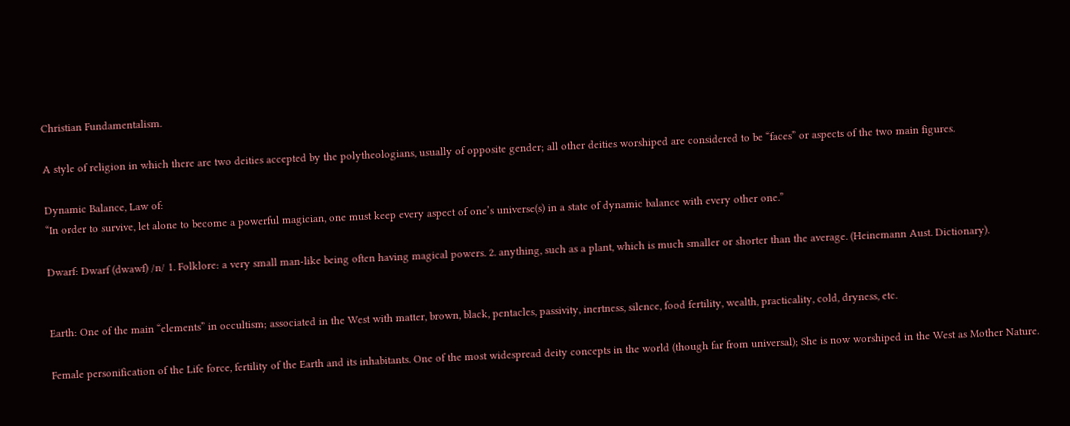Christian Fundamentalism.

A style of religion in which there are two deities accepted by the polytheologians, usually of opposite gender; all other deities worshiped are considered to be “faces” or aspects of the two main figures.

Dynamic Balance, Law of:
“In order to survive, let alone to become a powerful magician, one must keep every aspect of one’s universe(s) in a state of dynamic balance with every other one.”

Dwarf: Dwarf (dwawf) /n/ 1. Folklore: a very small man-like being often having magical powers. 2. anything, such as a plant, which is much smaller or shorter than the average. (Heinemann Aust. Dictionary).


Earth: One of the main “elements” in occultism; associated in the West with matter, brown, black, pentacles, passivity, inertness, silence, food fertility, wealth, practicality, cold, dryness, etc.

Female personification of the Life force, fertility of the Earth and its inhabitants. One of the most widespread deity concepts in the world (though far from universal); She is now worshiped in the West as Mother Nature.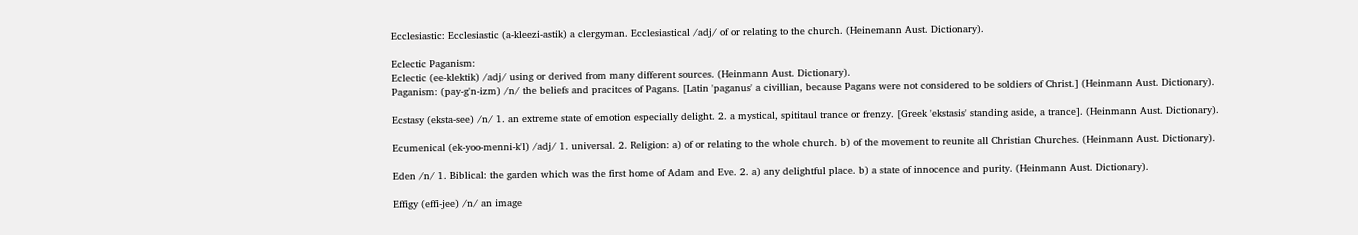Ecclesiastic: Ecclesiastic (a-kleezi-astik) a clergyman. Ecclesiastical /adj/ of or relating to the church. (Heinemann Aust. Dictionary).

Eclectic Paganism:
Eclectic (ee-klektik) /adj/ using or derived from many different sources. (Heinmann Aust. Dictionary).
Paganism: (pay-g'n-izm) /n/ the beliefs and pracitces of Pagans. [Latin 'paganus' a civillian, because Pagans were not considered to be soldiers of Christ.] (Heinmann Aust. Dictionary).

Ecstasy (eksta-see) /n/ 1. an extreme state of emotion especially delight. 2. a mystical, spititaul trance or frenzy. [Greek 'ekstasis' standing aside, a trance]. (Heinmann Aust. Dictionary).

Ecumenical (ek-yoo-menni-k'l) /adj/ 1. universal. 2. Religion: a) of or relating to the whole church. b) of the movement to reunite all Christian Churches. (Heinmann Aust. Dictionary).

Eden /n/ 1. Biblical: the garden which was the first home of Adam and Eve. 2. a) any delightful place. b) a state of innocence and purity. (Heinmann Aust. Dictionary).

Effigy (effi-jee) /n/ an image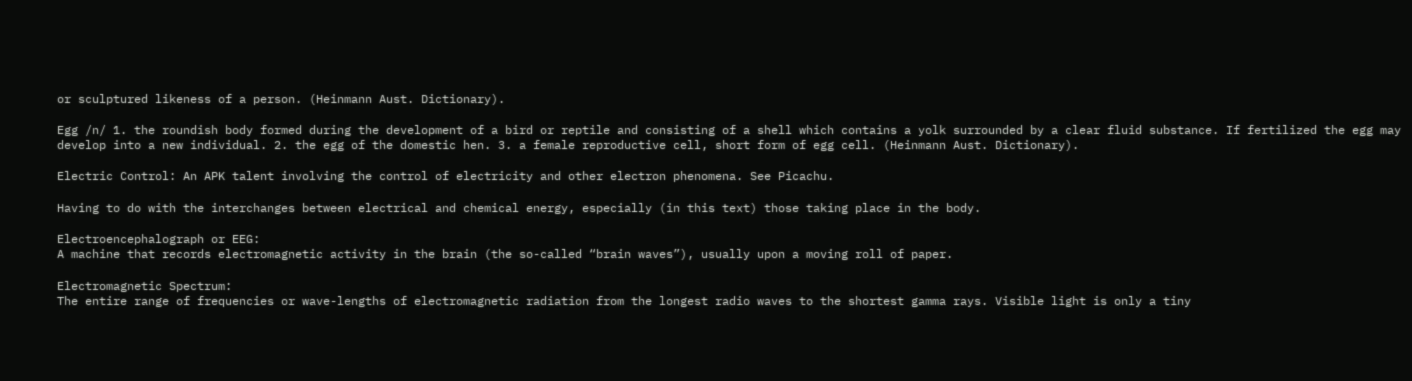or sculptured likeness of a person. (Heinmann Aust. Dictionary).

Egg /n/ 1. the roundish body formed during the development of a bird or reptile and consisting of a shell which contains a yolk surrounded by a clear fluid substance. If fertilized the egg may develop into a new individual. 2. the egg of the domestic hen. 3. a female reproductive cell, short form of egg cell. (Heinmann Aust. Dictionary).

Electric Control: An APK talent involving the control of electricity and other electron phenomena. See Picachu.

Having to do with the interchanges between electrical and chemical energy, especially (in this text) those taking place in the body.

Electroencephalograph or EEG:
A machine that records electromagnetic activity in the brain (the so-called “brain waves”), usually upon a moving roll of paper.

Electromagnetic Spectrum:
The entire range of frequencies or wave-lengths of electromagnetic radiation from the longest radio waves to the shortest gamma rays. Visible light is only a tiny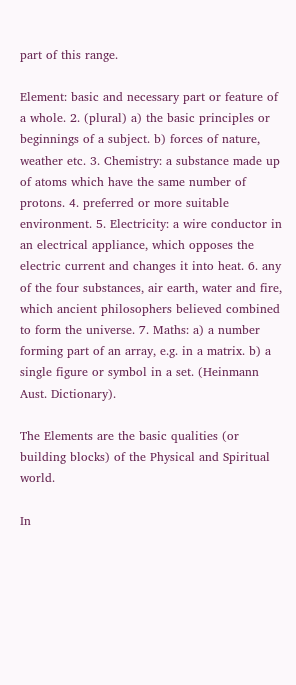part of this range.

Element: basic and necessary part or feature of a whole. 2. (plural) a) the basic principles or beginnings of a subject. b) forces of nature, weather etc. 3. Chemistry: a substance made up of atoms which have the same number of protons. 4. preferred or more suitable environment. 5. Electricity: a wire conductor in an electrical appliance, which opposes the electric current and changes it into heat. 6. any of the four substances, air earth, water and fire, which ancient philosophers believed combined to form the universe. 7. Maths: a) a number forming part of an array, e.g. in a matrix. b) a single figure or symbol in a set. (Heinmann Aust. Dictionary).

The Elements are the basic qualities (or building blocks) of the Physical and Spiritual world.

In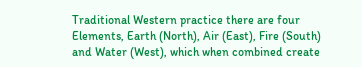Traditional Western practice there are four Elements, Earth (North), Air (East), Fire (South) and Water (West), which when combined create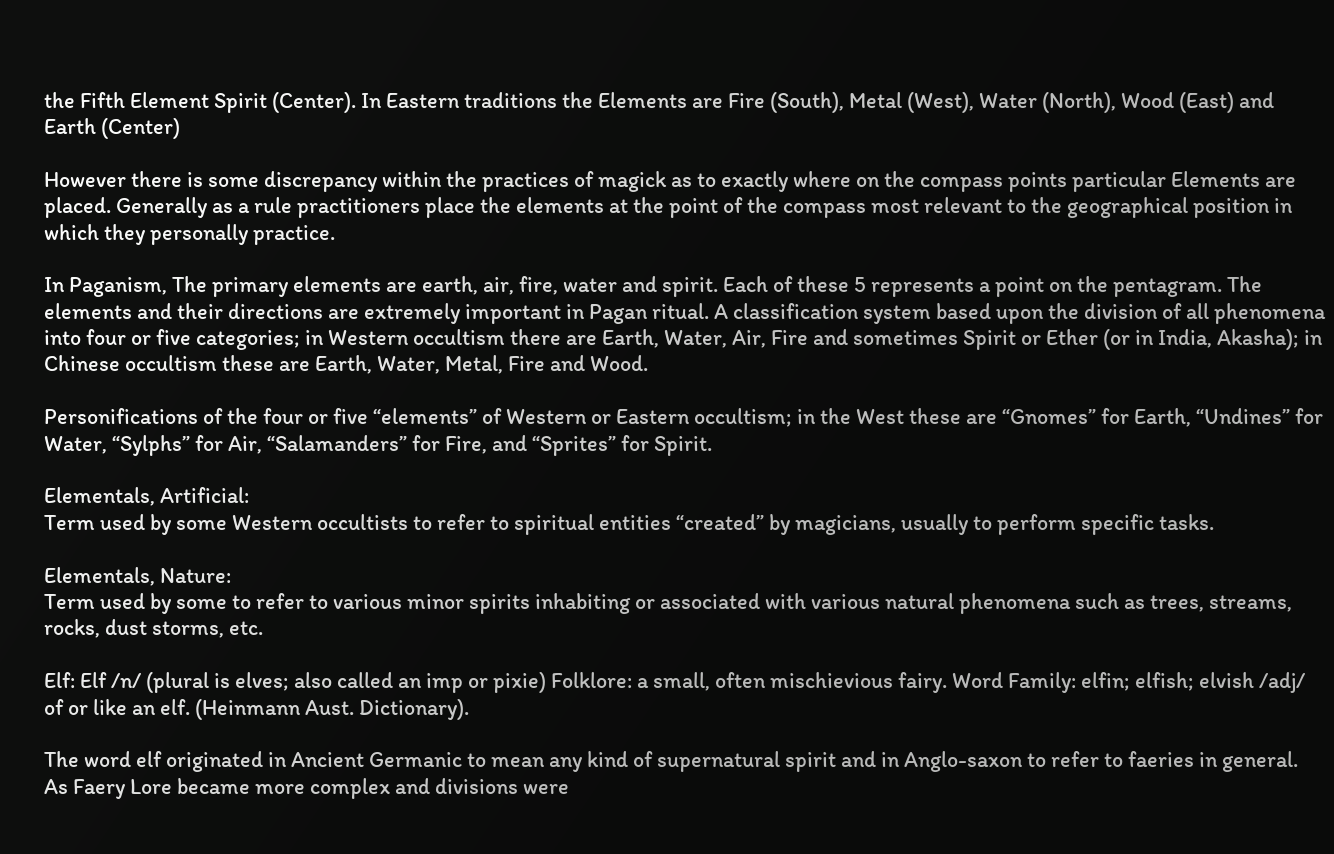the Fifth Element Spirit (Center). In Eastern traditions the Elements are Fire (South), Metal (West), Water (North), Wood (East) and Earth (Center)

However there is some discrepancy within the practices of magick as to exactly where on the compass points particular Elements are placed. Generally as a rule practitioners place the elements at the point of the compass most relevant to the geographical position in which they personally practice.

In Paganism, The primary elements are earth, air, fire, water and spirit. Each of these 5 represents a point on the pentagram. The elements and their directions are extremely important in Pagan ritual. A classification system based upon the division of all phenomena into four or five categories; in Western occultism there are Earth, Water, Air, Fire and sometimes Spirit or Ether (or in India, Akasha); in Chinese occultism these are Earth, Water, Metal, Fire and Wood.

Personifications of the four or five “elements” of Western or Eastern occultism; in the West these are “Gnomes” for Earth, “Undines” for Water, “Sylphs” for Air, “Salamanders” for Fire, and “Sprites” for Spirit.

Elementals, Artificial:
Term used by some Western occultists to refer to spiritual entities “created” by magicians, usually to perform specific tasks.

Elementals, Nature:
Term used by some to refer to various minor spirits inhabiting or associated with various natural phenomena such as trees, streams, rocks, dust storms, etc.

Elf: Elf /n/ (plural is elves; also called an imp or pixie) Folklore: a small, often mischievious fairy. Word Family: elfin; elfish; elvish /adj/ of or like an elf. (Heinmann Aust. Dictionary).

The word elf originated in Ancient Germanic to mean any kind of supernatural spirit and in Anglo-saxon to refer to faeries in general. As Faery Lore became more complex and divisions were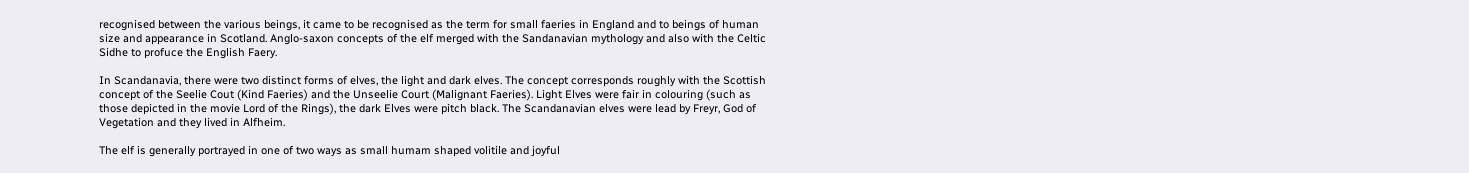recognised between the various beings, it came to be recognised as the term for small faeries in England and to beings of human size and appearance in Scotland. Anglo-saxon concepts of the elf merged with the Sandanavian mythology and also with the Celtic Sidhe to profuce the English Faery.

In Scandanavia, there were two distinct forms of elves, the light and dark elves. The concept corresponds roughly with the Scottish concept of the Seelie Cout (Kind Faeries) and the Unseelie Court (Malignant Faeries). Light Elves were fair in colouring (such as those depicted in the movie Lord of the Rings), the dark Elves were pitch black. The Scandanavian elves were lead by Freyr, God of Vegetation and they lived in Alfheim.

The elf is generally portrayed in one of two ways as small humam shaped volitile and joyful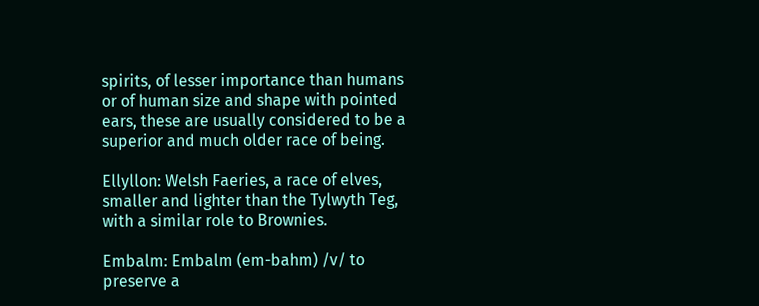spirits, of lesser importance than humans or of human size and shape with pointed ears, these are usually considered to be a superior and much older race of being.

Ellyllon: Welsh Faeries, a race of elves, smaller and lighter than the Tylwyth Teg, with a similar role to Brownies.

Embalm: Embalm (em-bahm) /v/ to preserve a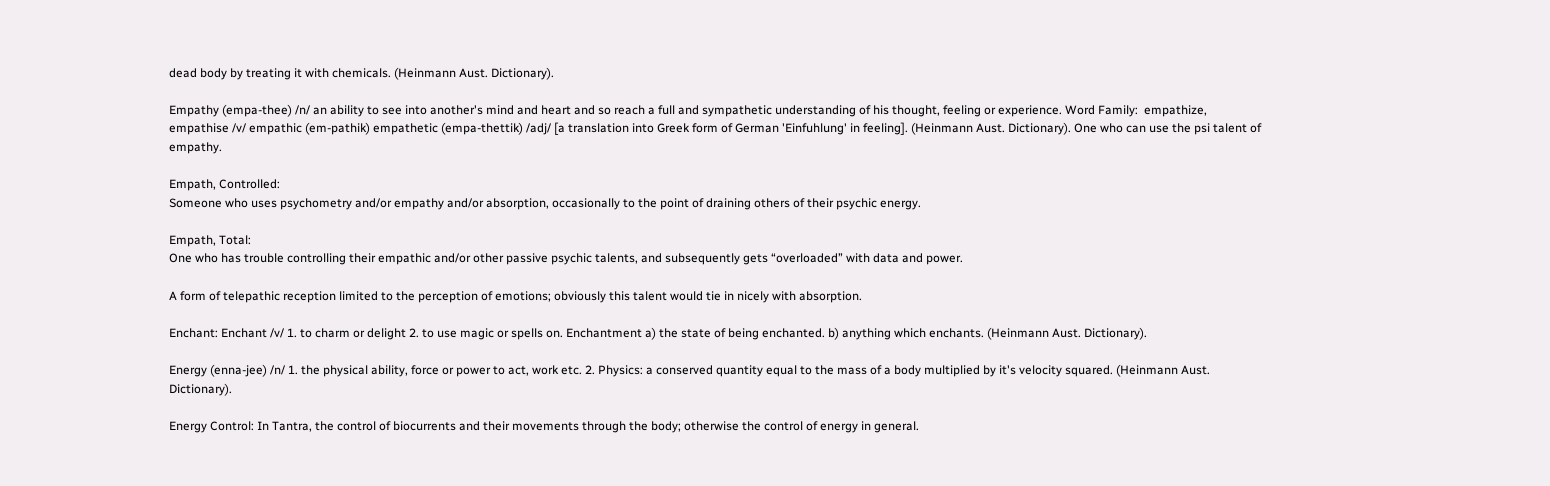dead body by treating it with chemicals. (Heinmann Aust. Dictionary).

Empathy (empa-thee) /n/ an ability to see into another's mind and heart and so reach a full and sympathetic understanding of his thought, feeling or experience. Word Family:  empathize, empathise /v/ empathic (em-pathik) empathetic (empa-thettik) /adj/ [a translation into Greek form of German 'Einfuhlung' in feeling]. (Heinmann Aust. Dictionary). One who can use the psi talent of empathy.

Empath, Controlled:
Someone who uses psychometry and/or empathy and/or absorption, occasionally to the point of draining others of their psychic energy.

Empath, Total:
One who has trouble controlling their empathic and/or other passive psychic talents, and subsequently gets “overloaded” with data and power.

A form of telepathic reception limited to the perception of emotions; obviously this talent would tie in nicely with absorption.

Enchant: Enchant /v/ 1. to charm or delight 2. to use magic or spells on. Enchantment a) the state of being enchanted. b) anything which enchants. (Heinmann Aust. Dictionary).

Energy (enna-jee) /n/ 1. the physical ability, force or power to act, work etc. 2. Physics: a conserved quantity equal to the mass of a body multiplied by it's velocity squared. (Heinmann Aust. Dictionary).

Energy Control: In Tantra, the control of biocurrents and their movements through the body; otherwise the control of energy in general.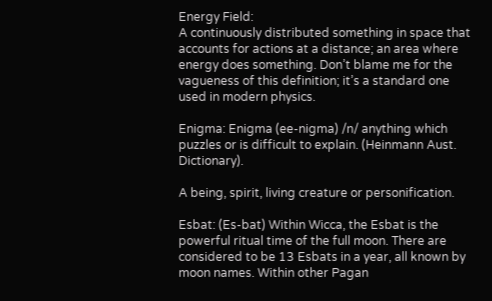Energy Field:
A continuously distributed something in space that accounts for actions at a distance; an area where energy does something. Don’t blame me for the vagueness of this definition; it’s a standard one used in modern physics.

Enigma: Enigma (ee-nigma) /n/ anything which puzzles or is difficult to explain. (Heinmann Aust. Dictionary).

A being, spirit, living creature or personification.

Esbat: (Es-bat) Within Wicca, the Esbat is the powerful ritual time of the full moon. There are considered to be 13 Esbats in a year, all known by moon names. Within other Pagan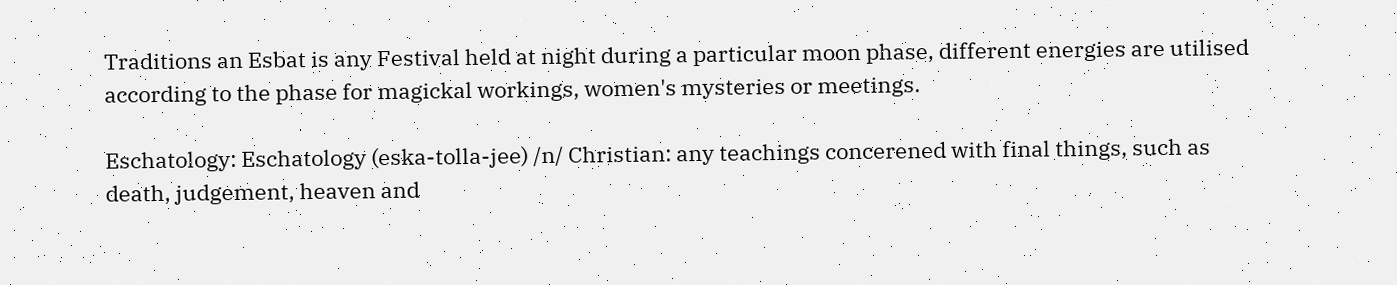Traditions an Esbat is any Festival held at night during a particular moon phase, different energies are utilised according to the phase for magickal workings, women's mysteries or meetings.

Eschatology: Eschatology (eska-tolla-jee) /n/ Christian: any teachings concerened with final things, such as death, judgement, heaven and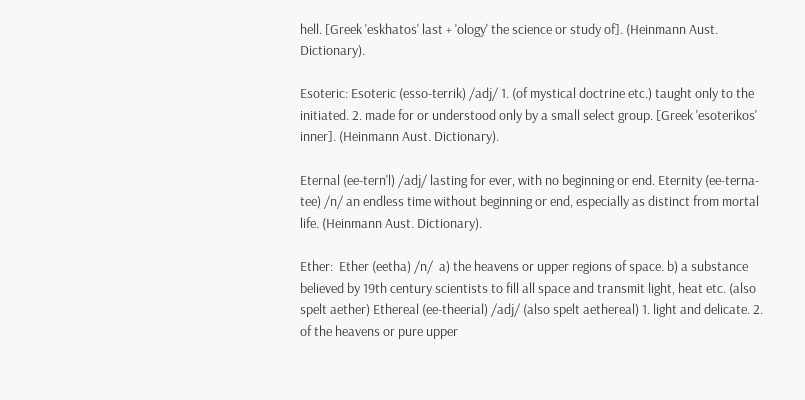hell. [Greek 'eskhatos' last + 'ology' the science or study of]. (Heinmann Aust. Dictionary).

Esoteric: Esoteric (esso-terrik) /adj/ 1. (of mystical doctrine etc.) taught only to the initiated. 2. made for or understood only by a small select group. [Greek 'esoterikos' inner]. (Heinmann Aust. Dictionary).

Eternal (ee-tern'l) /adj/ lasting for ever, with no beginning or end. Eternity (ee-terna-tee) /n/ an endless time without beginning or end, especially as distinct from mortal life. (Heinmann Aust. Dictionary).

Ether:  Ether (eetha) /n/  a) the heavens or upper regions of space. b) a substance believed by 19th century scientists to fill all space and transmit light, heat etc. (also spelt aether) Ethereal (ee-theerial) /adj/ (also spelt aethereal) 1. light and delicate. 2. of the heavens or pure upper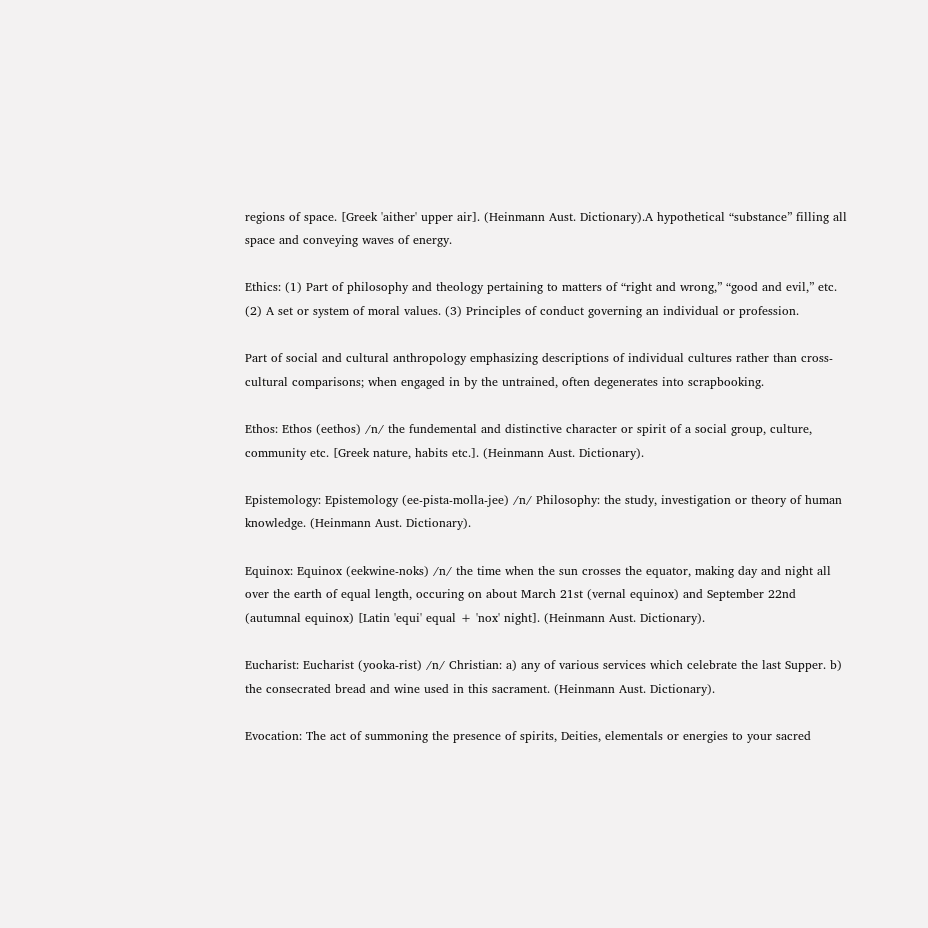regions of space. [Greek 'aither' upper air]. (Heinmann Aust. Dictionary).A hypothetical “substance” filling all space and conveying waves of energy.

Ethics: (1) Part of philosophy and theology pertaining to matters of “right and wrong,” “good and evil,” etc. (2) A set or system of moral values. (3) Principles of conduct governing an individual or profession.

Part of social and cultural anthropology emphasizing descriptions of individual cultures rather than cross-cultural comparisons; when engaged in by the untrained, often degenerates into scrapbooking.

Ethos: Ethos (eethos) /n/ the fundemental and distinctive character or spirit of a social group, culture, community etc. [Greek nature, habits etc.]. (Heinmann Aust. Dictionary).

Epistemology: Epistemology (ee-pista-molla-jee) /n/ Philosophy: the study, investigation or theory of human knowledge. (Heinmann Aust. Dictionary).

Equinox: Equinox (eekwine-noks) /n/ the time when the sun crosses the equator, making day and night all over the earth of equal length, occuring on about March 21st (vernal equinox) and September 22nd (autumnal equinox) [Latin 'equi' equal + 'nox' night]. (Heinmann Aust. Dictionary).

Eucharist: Eucharist (yooka-rist) /n/ Christian: a) any of various services which celebrate the last Supper. b) the consecrated bread and wine used in this sacrament. (Heinmann Aust. Dictionary).

Evocation: The act of summoning the presence of spirits, Deities, elementals or energies to your sacred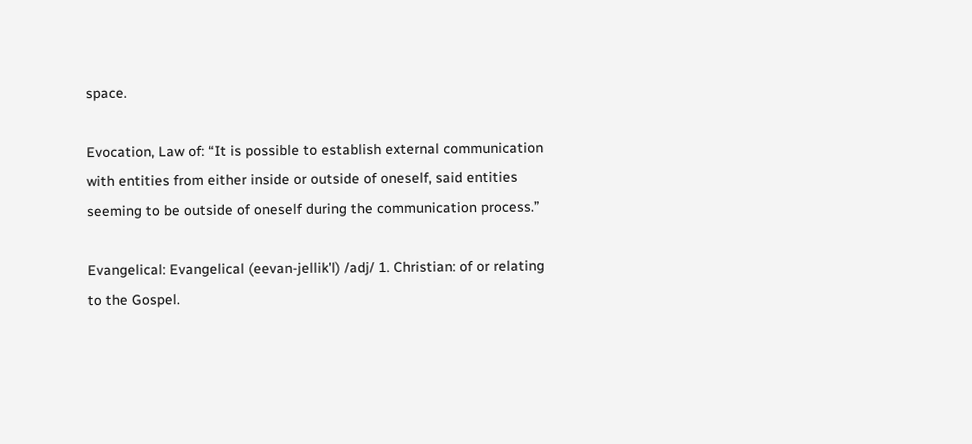space.

Evocation, Law of: “It is possible to establish external communication with entities from either inside or outside of oneself, said entities seeming to be outside of oneself during the communication process.”

Evangelical: Evangelical (eevan-jellik'l) /adj/ 1. Christian: of or relating to the Gospel.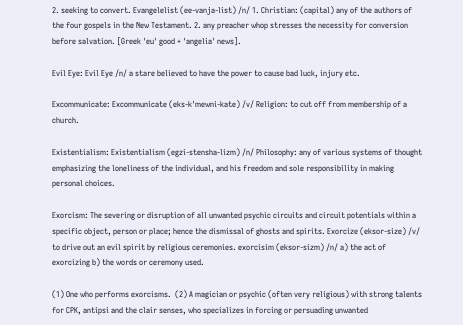2. seeking to convert. Evangelelist (ee-vanja-list) /n/ 1. Christian: (capital) any of the authors of the four gospels in the New Testament. 2. any preacher whop stresses the necessity for conversion before salvation. [Greek 'eu' good + 'angelia' news].

Evil Eye: Evil Eye /n/ a stare believed to have the power to cause bad luck, injury etc.

Excommunicate: Excommunicate (eks-k'mewni-kate) /v/ Religion: to cut off from membership of a church.

Existentialism: Existentialism (egzi-stensha-lizm) /n/ Philosophy: any of various systems of thought emphasizing the loneliness of the individual, and his freedom and sole responsibility in making personal choices.

Exorcism: The severing or disruption of all unwanted psychic circuits and circuit potentials within a specific object, person or place; hence the dismissal of ghosts and spirits. Exorcize (eksor-size) /v/ to drive out an evil spirit by religious ceremonies. exorcisim (eksor-sizm) /n/ a) the act of exorcizing b) the words or ceremony used.

(1) One who performs exorcisms.  (2) A magician or psychic (often very religious) with strong talents for CPK, antipsi and the clair senses, who specializes in forcing or persuading unwanted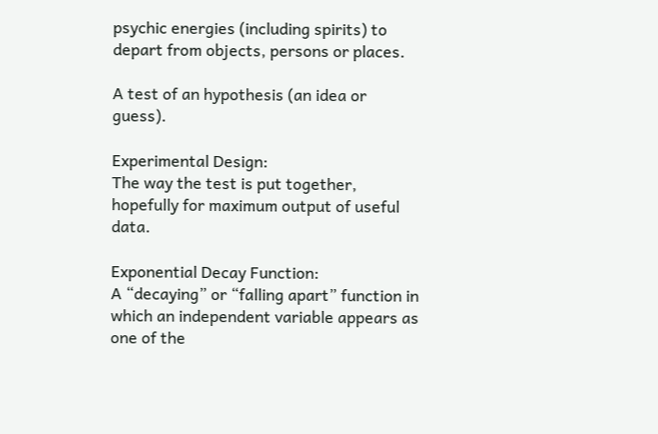psychic energies (including spirits) to depart from objects, persons or places.

A test of an hypothesis (an idea or guess).

Experimental Design:
The way the test is put together, hopefully for maximum output of useful data.

Exponential Decay Function:
A “decaying” or “falling apart” function in which an independent variable appears as one of the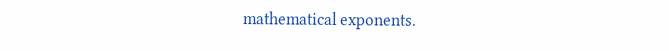mathematical exponents.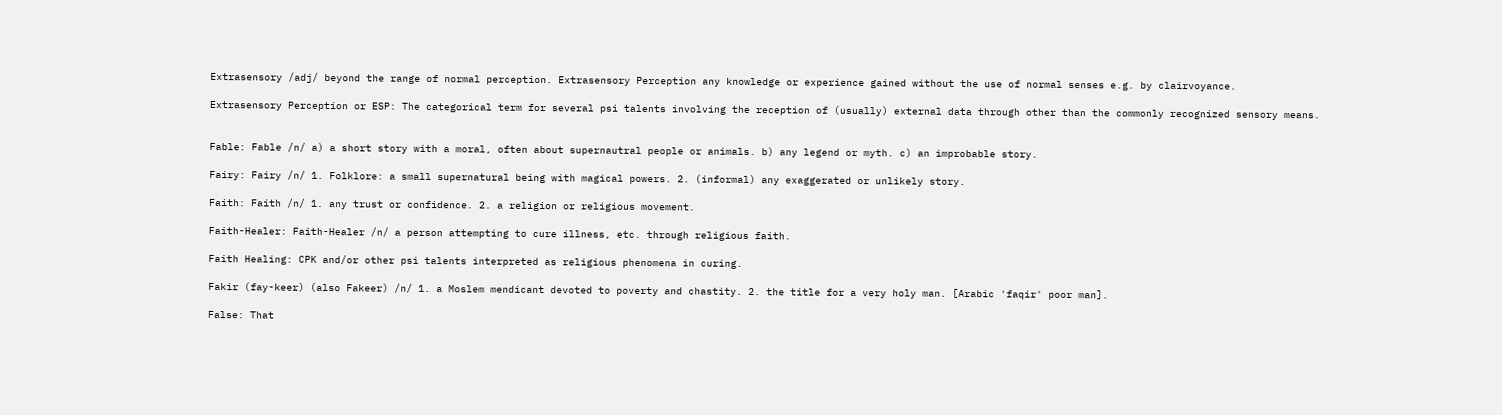Extrasensory /adj/ beyond the range of normal perception. Extrasensory Perception any knowledge or experience gained without the use of normal senses e.g. by clairvoyance.

Extrasensory Perception or ESP: The categorical term for several psi talents involving the reception of (usually) external data through other than the commonly recognized sensory means.


Fable: Fable /n/ a) a short story with a moral, often about supernautral people or animals. b) any legend or myth. c) an improbable story.

Fairy: Fairy /n/ 1. Folklore: a small supernatural being with magical powers. 2. (informal) any exaggerated or unlikely story.

Faith: Faith /n/ 1. any trust or confidence. 2. a religion or religious movement.

Faith-Healer: Faith-Healer /n/ a person attempting to cure illness, etc. through religious faith.

Faith Healing: CPK and/or other psi talents interpreted as religious phenomena in curing.

Fakir (fay-keer) (also Fakeer) /n/ 1. a Moslem mendicant devoted to poverty and chastity. 2. the title for a very holy man. [Arabic 'faqir' poor man].

False: That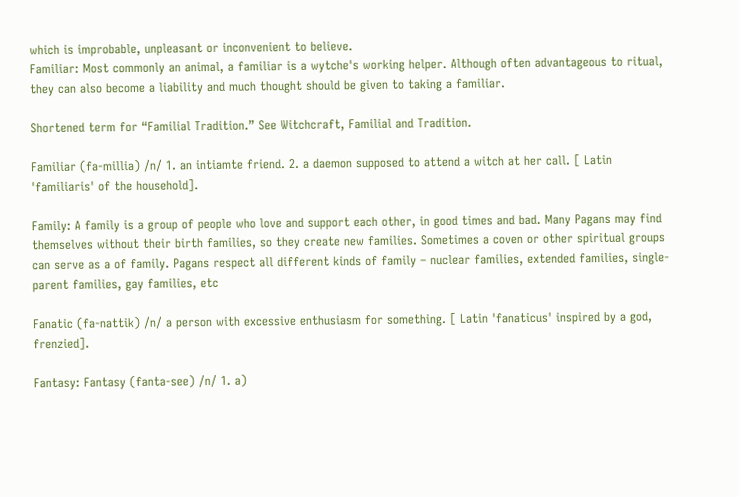which is improbable, unpleasant or inconvenient to believe.
Familiar: Most commonly an animal, a familiar is a wytche's working helper. Although often advantageous to ritual, they can also become a liability and much thought should be given to taking a familiar.

Shortened term for “Familial Tradition.” See Witchcraft, Familial and Tradition.

Familiar (fa-millia) /n/ 1. an intiamte friend. 2. a daemon supposed to attend a witch at her call. [ Latin 'familiaris' of the household].

Family: A family is a group of people who love and support each other, in good times and bad. Many Pagans may find themselves without their birth families, so they create new families. Sometimes a coven or other spiritual groups can serve as a of family. Pagans respect all different kinds of family – nuclear families, extended families, single-parent families, gay families, etc

Fanatic (fa-nattik) /n/ a person with excessive enthusiasm for something. [ Latin 'fanaticus' inspired by a god, frenzied].

Fantasy: Fantasy (fanta-see) /n/ 1. a)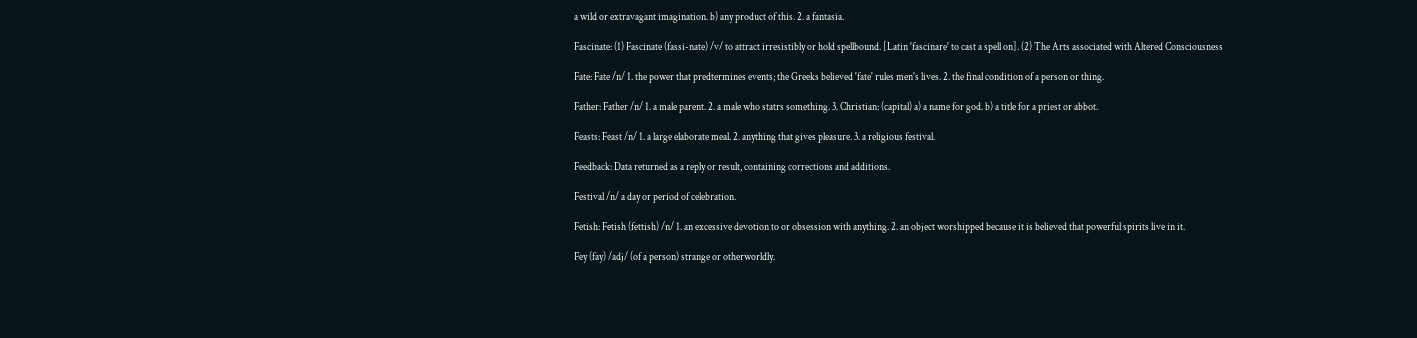a wild or extravagant imagination. b) any product of this. 2. a fantasia.

Fascinate: (1) Fascinate (fassi-nate) /v/ to attract irresistibly or hold spellbound. [Latin 'fascinare' to cast a spell on]. (2) The Arts associated with Altered Consciousness

Fate: Fate /n/ 1. the power that predtermines events; the Greeks believed 'fate' rules men's lives. 2. the final condition of a person or thing.

Father: Father /n/ 1. a male parent. 2. a male who statrs something. 3. Christian: (capital) a) a name for god. b) a title for a priest or abbot.

Feasts: Feast /n/ 1. a large elaborate meal. 2. anything that gives pleasure. 3. a religious festival.

Feedback: Data returned as a reply or result, containing corrections and additions.

Festival /n/ a day or period of celebration.

Fetish: Fetish (fettish) /n/ 1. an excessive devotion to or obsession with anything. 2. an object worshipped because it is believed that powerful spirits live in it.

Fey (fay) /adj/ (of a person) strange or otherworldly.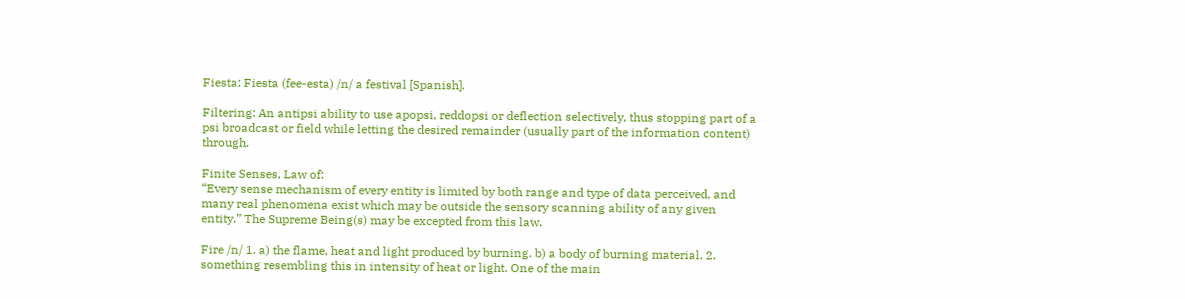Fiesta: Fiesta (fee-esta) /n/ a festival [Spanish].

Filtering: An antipsi ability to use apopsi, reddopsi or deflection selectively, thus stopping part of a psi broadcast or field while letting the desired remainder (usually part of the information content) through.

Finite Senses, Law of:
“Every sense mechanism of every entity is limited by both range and type of data perceived, and many real phenomena exist which may be outside the sensory scanning ability of any given entity.” The Supreme Being(s) may be excepted from this law.

Fire /n/ 1. a) the flame, heat and light produced by burning. b) a body of burning material. 2. something resembling this in intensity of heat or light. One of the main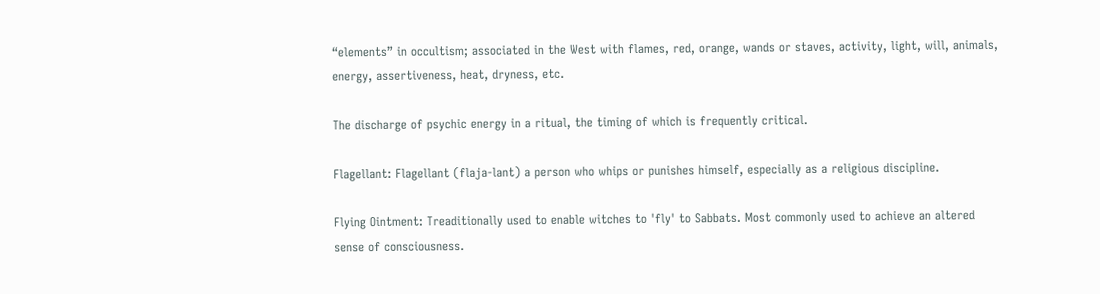“elements” in occultism; associated in the West with flames, red, orange, wands or staves, activity, light, will, animals, energy, assertiveness, heat, dryness, etc.

The discharge of psychic energy in a ritual, the timing of which is frequently critical.

Flagellant: Flagellant (flaja-lant) a person who whips or punishes himself, especially as a religious discipline.

Flying Ointment: Treaditionally used to enable witches to 'fly' to Sabbats. Most commonly used to achieve an altered sense of consciousness.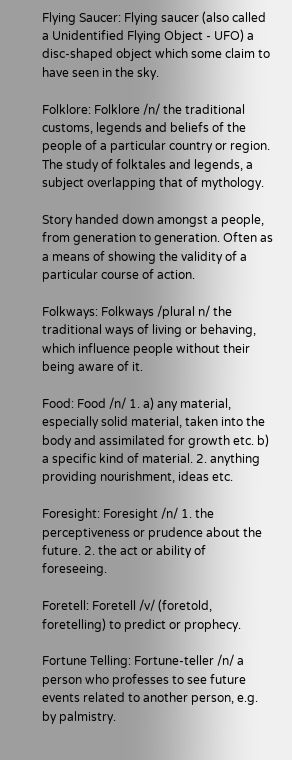Flying Saucer: Flying saucer (also called a Unidentified Flying Object - UFO) a disc-shaped object which some claim to have seen in the sky.

Folklore: Folklore /n/ the traditional customs, legends and beliefs of the people of a particular country or region. The study of folktales and legends, a subject overlapping that of mythology.

Story handed down amongst a people, from generation to generation. Often as a means of showing the validity of a particular course of action.

Folkways: Folkways /plural n/ the traditional ways of living or behaving, which influence people without their being aware of it.

Food: Food /n/ 1. a) any material, especially solid material, taken into the body and assimilated for growth etc. b) a specific kind of material. 2. anything providing nourishment, ideas etc.

Foresight: Foresight /n/ 1. the perceptiveness or prudence about the future. 2. the act or ability of foreseeing.

Foretell: Foretell /v/ (foretold, foretelling) to predict or prophecy.

Fortune Telling: Fortune-teller /n/ a person who professes to see future events related to another person, e.g. by palmistry.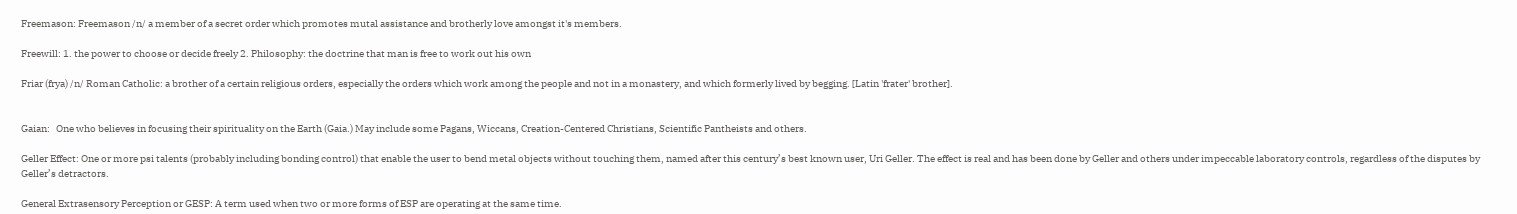Freemason: Freemason /n/ a member of a secret order which promotes mutal assistance and brotherly love amongst it's members.

Freewill: 1. the power to choose or decide freely 2. Philosophy: the doctrine that man is free to work out his own

Friar (frya) /n/ Roman Catholic: a brother of a certain religious orders, especially the orders which work among the people and not in a monastery, and which formerly lived by begging. [Latin 'frater' brother].


Gaian:   One who believes in focusing their spirituality on the Earth (Gaia.) May include some Pagans, Wiccans, Creation-Centered Christians, Scientific Pantheists and others.

Geller Effect: One or more psi talents (probably including bonding control) that enable the user to bend metal objects without touching them, named after this century’s best known user, Uri Geller. The effect is real and has been done by Geller and others under impeccable laboratory controls, regardless of the disputes by Geller’s detractors.

General Extrasensory Perception or GESP: A term used when two or more forms of ESP are operating at the same time.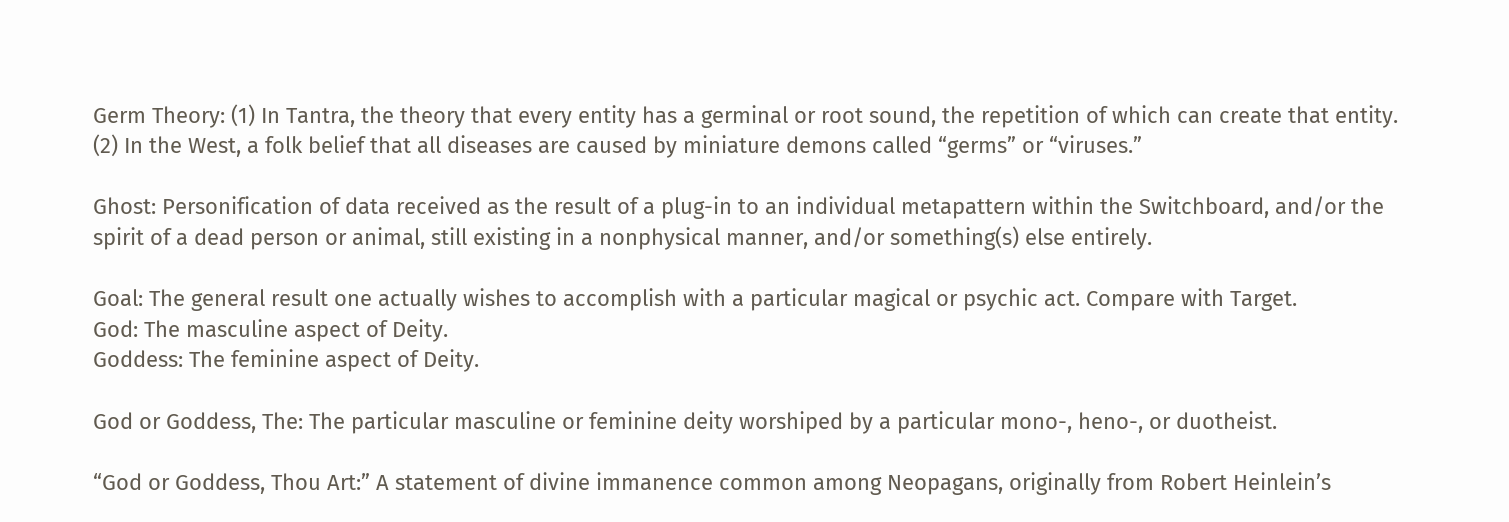Germ Theory: (1) In Tantra, the theory that every entity has a germinal or root sound, the repetition of which can create that entity. (2) In the West, a folk belief that all diseases are caused by miniature demons called “germs” or “viruses.”

Ghost: Personification of data received as the result of a plug-in to an individual metapattern within the Switchboard, and/or the spirit of a dead person or animal, still existing in a nonphysical manner, and/or something(s) else entirely.

Goal: The general result one actually wishes to accomplish with a particular magical or psychic act. Compare with Target.
God: The masculine aspect of Deity.
Goddess: The feminine aspect of Deity.

God or Goddess, The: The particular masculine or feminine deity worshiped by a particular mono-, heno-, or duotheist.

“God or Goddess, Thou Art:” A statement of divine immanence common among Neopagans, originally from Robert Heinlein’s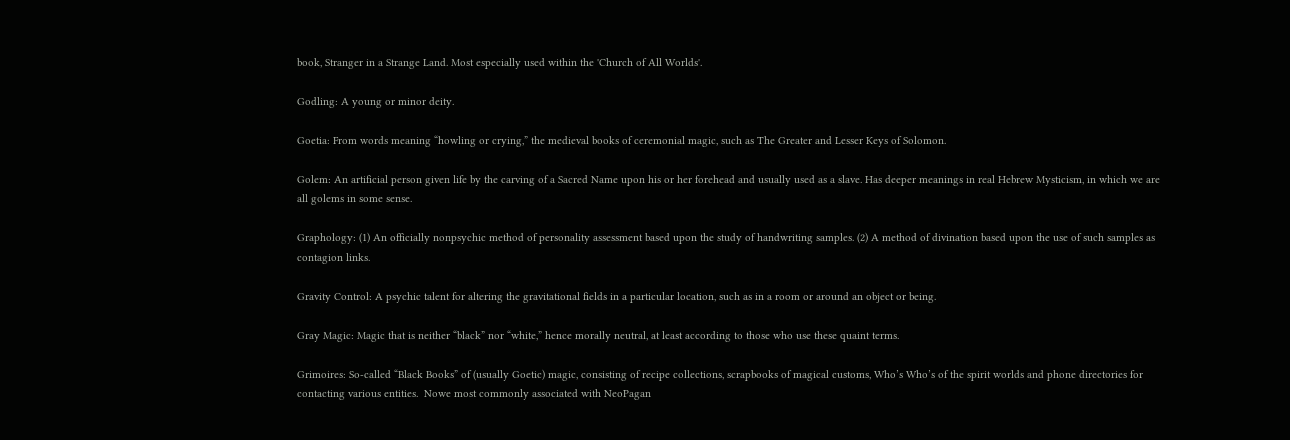book, Stranger in a Strange Land. Most especially used within the 'Church of All Worlds'.

Godling: A young or minor deity.

Goetia: From words meaning “howling or crying,” the medieval books of ceremonial magic, such as The Greater and Lesser Keys of Solomon.

Golem: An artificial person given life by the carving of a Sacred Name upon his or her forehead and usually used as a slave. Has deeper meanings in real Hebrew Mysticism, in which we are all golems in some sense.

Graphology: (1) An officially nonpsychic method of personality assessment based upon the study of handwriting samples. (2) A method of divination based upon the use of such samples as contagion links.

Gravity Control: A psychic talent for altering the gravitational fields in a particular location, such as in a room or around an object or being.

Gray Magic: Magic that is neither “black” nor “white,” hence morally neutral, at least according to those who use these quaint terms.

Grimoires: So-called “Black Books” of (usually Goetic) magic, consisting of recipe collections, scrapbooks of magical customs, Who’s Who’s of the spirit worlds and phone directories for contacting various entities.  Nowe most commonly associated with NeoPagan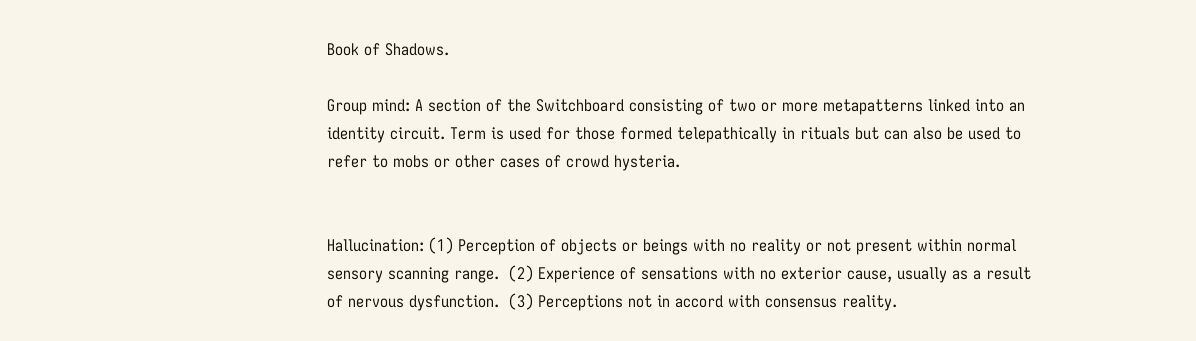Book of Shadows.

Group mind: A section of the Switchboard consisting of two or more metapatterns linked into an identity circuit. Term is used for those formed telepathically in rituals but can also be used to refer to mobs or other cases of crowd hysteria.


Hallucination: (1) Perception of objects or beings with no reality or not present within normal sensory scanning range.  (2) Experience of sensations with no exterior cause, usually as a result of nervous dysfunction.  (3) Perceptions not in accord with consensus reality.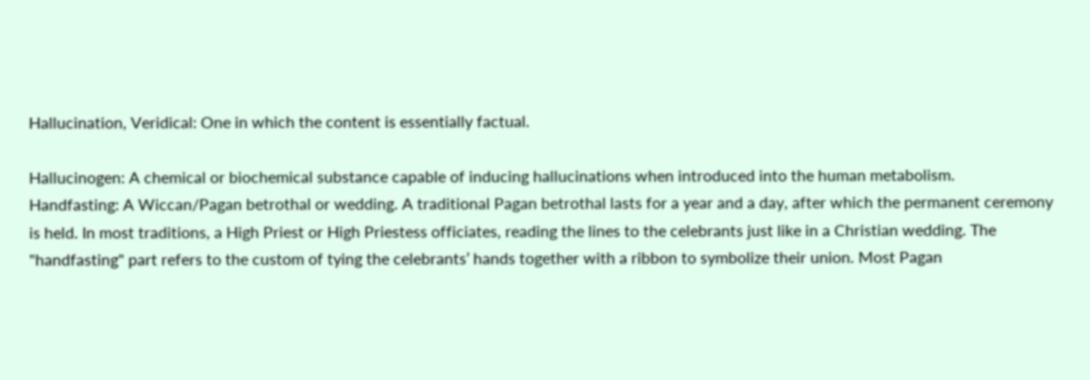Hallucination, Veridical: One in which the content is essentially factual.

Hallucinogen: A chemical or biochemical substance capable of inducing hallucinations when introduced into the human metabolism.
Handfasting: A Wiccan/Pagan betrothal or wedding. A traditional Pagan betrothal lasts for a year and a day, after which the permanent ceremony is held. In most traditions, a High Priest or High Priestess officiates, reading the lines to the celebrants just like in a Christian wedding. The "handfasting" part refers to the custom of tying the celebrants’ hands together with a ribbon to symbolize their union. Most Pagan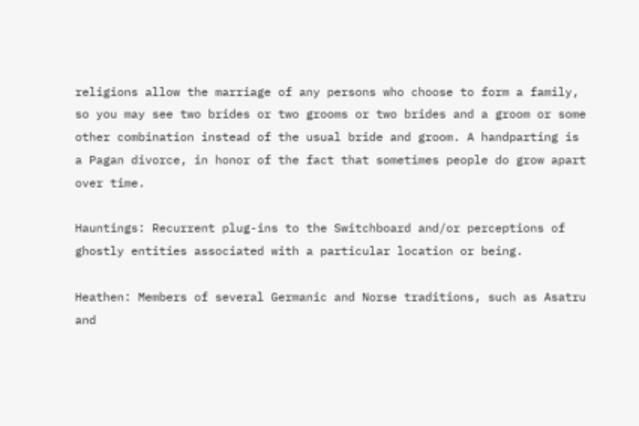religions allow the marriage of any persons who choose to form a family, so you may see two brides or two grooms or two brides and a groom or some other combination instead of the usual bride and groom. A handparting is a Pagan divorce, in honor of the fact that sometimes people do grow apart over time.

Hauntings: Recurrent plug-ins to the Switchboard and/or perceptions of ghostly entities associated with a particular location or being.

Heathen: Members of several Germanic and Norse traditions, such as Asatru and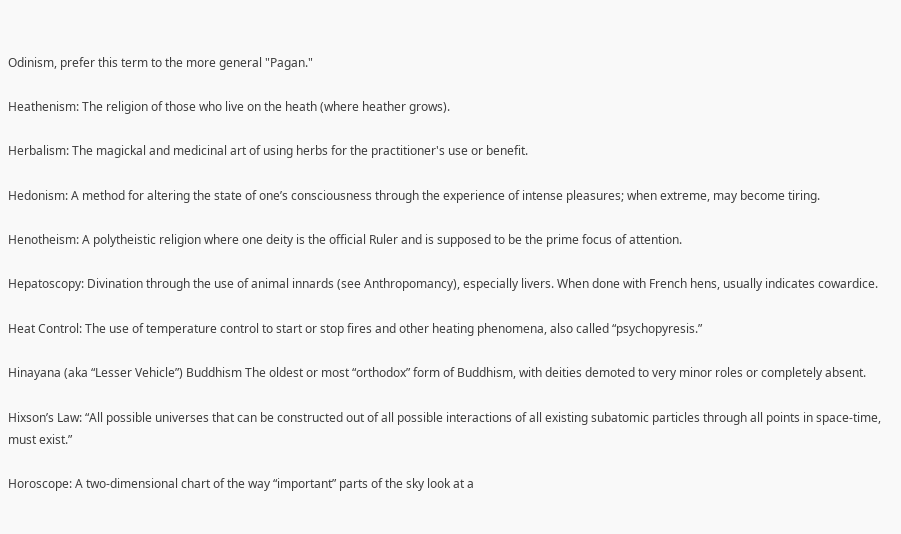Odinism, prefer this term to the more general "Pagan."

Heathenism: The religion of those who live on the heath (where heather grows).

Herbalism: The magickal and medicinal art of using herbs for the practitioner's use or benefit.

Hedonism: A method for altering the state of one’s consciousness through the experience of intense pleasures; when extreme, may become tiring.

Henotheism: A polytheistic religion where one deity is the official Ruler and is supposed to be the prime focus of attention.

Hepatoscopy: Divination through the use of animal innards (see Anthropomancy), especially livers. When done with French hens, usually indicates cowardice.

Heat Control: The use of temperature control to start or stop fires and other heating phenomena, also called “psychopyresis.”

Hinayana (aka “Lesser Vehicle”) Buddhism The oldest or most “orthodox” form of Buddhism, with deities demoted to very minor roles or completely absent.

Hixson’s Law: “All possible universes that can be constructed out of all possible interactions of all existing subatomic particles through all points in space-time, must exist.”

Horoscope: A two-dimensional chart of the way “important” parts of the sky look at a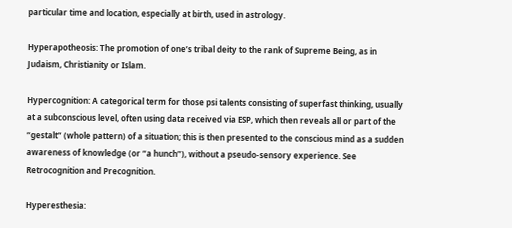particular time and location, especially at birth, used in astrology.

Hyperapotheosis: The promotion of one’s tribal deity to the rank of Supreme Being, as in Judaism, Christianity or Islam.

Hypercognition: A categorical term for those psi talents consisting of superfast thinking, usually at a subconscious level, often using data received via ESP, which then reveals all or part of the “gestalt” (whole pattern) of a situation; this is then presented to the conscious mind as a sudden awareness of knowledge (or “a hunch”), without a pseudo-sensory experience. See Retrocognition and Precognition.

Hyperesthesia: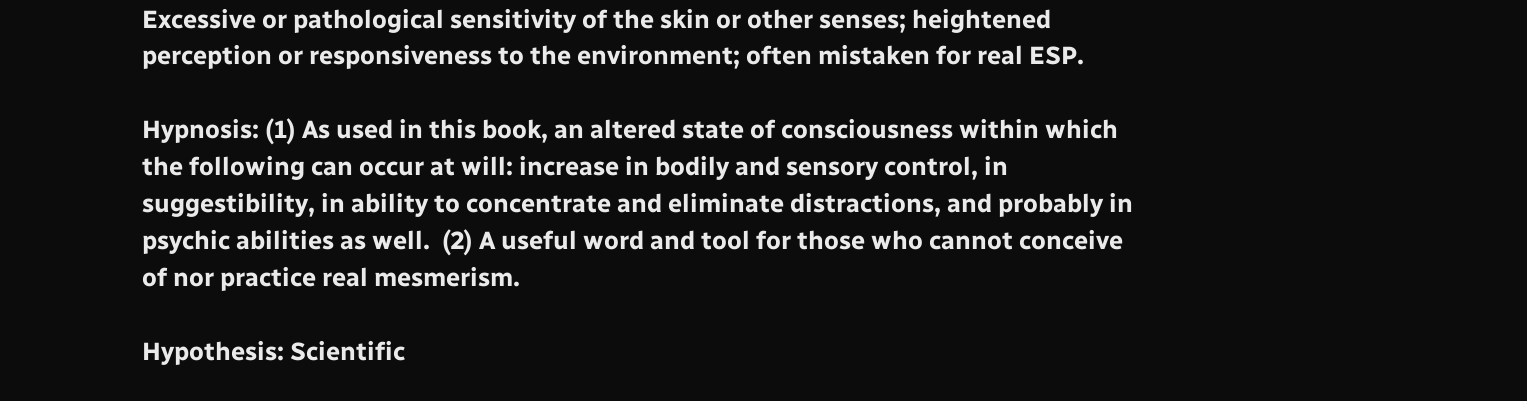Excessive or pathological sensitivity of the skin or other senses; heightened perception or responsiveness to the environment; often mistaken for real ESP.

Hypnosis: (1) As used in this book, an altered state of consciousness within which the following can occur at will: increase in bodily and sensory control, in suggestibility, in ability to concentrate and eliminate distractions, and probably in psychic abilities as well.  (2) A useful word and tool for those who cannot conceive of nor practice real mesmerism.

Hypothesis: Scientific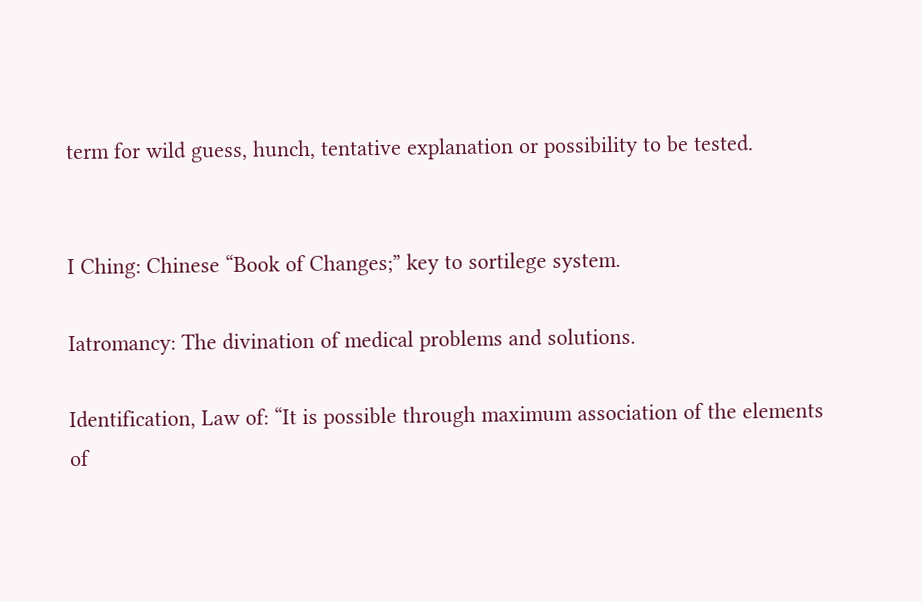term for wild guess, hunch, tentative explanation or possibility to be tested.


I Ching: Chinese “Book of Changes;” key to sortilege system.

Iatromancy: The divination of medical problems and solutions.

Identification, Law of: “It is possible through maximum association of the elements of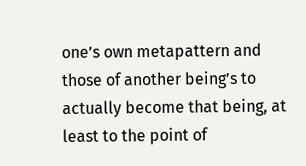one’s own metapattern and those of another being’s to actually become that being, at least to the point of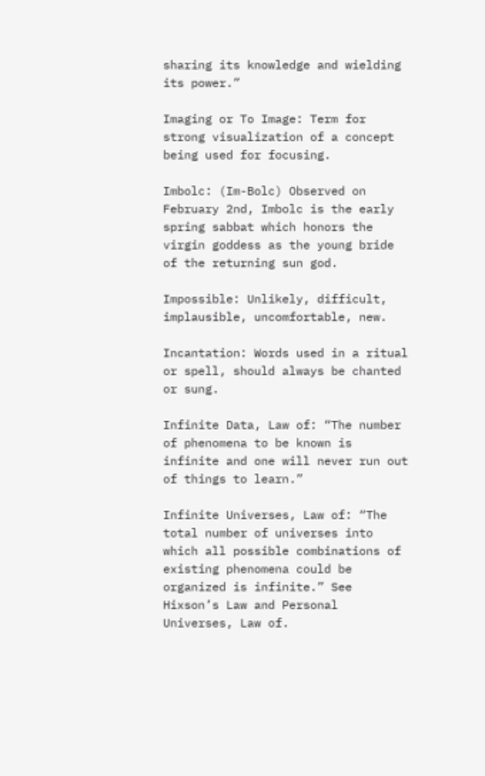sharing its knowledge and wielding its power.”

Imaging or To Image: Term for strong visualization of a concept being used for focusing.

Imbolc: (Im-Bolc) Observed on February 2nd, Imbolc is the early spring sabbat which honors the virgin goddess as the young bride of the returning sun god.

Impossible: Unlikely, difficult, implausible, uncomfortable, new.

Incantation: Words used in a ritual or spell, should always be chanted or sung.

Infinite Data, Law of: “The number of phenomena to be known is infinite and one will never run out of things to learn.”

Infinite Universes, Law of: “The total number of universes into which all possible combinations of existing phenomena could be organized is infinite.” See Hixson’s Law and Personal Universes, Law of.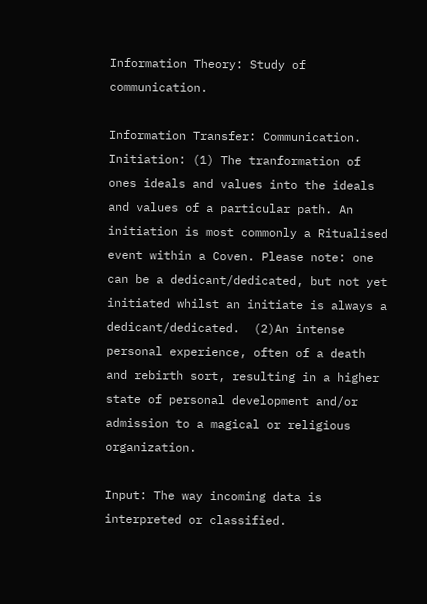Information Theory: Study of communication.

Information Transfer: Communication.
Initiation: (1) The tranformation of ones ideals and values into the ideals and values of a particular path. An initiation is most commonly a Ritualised event within a Coven. Please note: one can be a dedicant/dedicated, but not yet initiated whilst an initiate is always a dedicant/dedicated.  (2)An intense personal experience, often of a death and rebirth sort, resulting in a higher state of personal development and/or admission to a magical or religious organization.

Input: The way incoming data is interpreted or classified.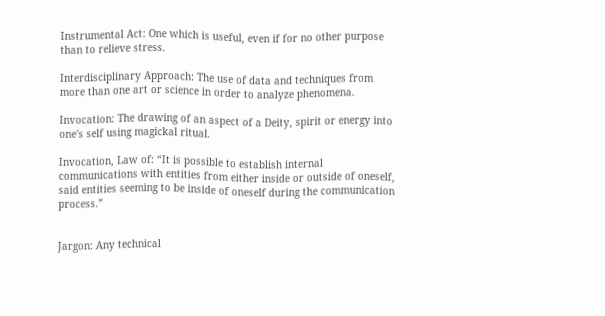Instrumental Act: One which is useful, even if for no other purpose than to relieve stress.

Interdisciplinary Approach: The use of data and techniques from more than one art or science in order to analyze phenomena.

Invocation: The drawing of an aspect of a Deity, spirit or energy into one's self using magickal ritual.

Invocation, Law of: “It is possible to establish internal communications with entities from either inside or outside of oneself, said entities seeming to be inside of oneself during the communication process.”


Jargon: Any technical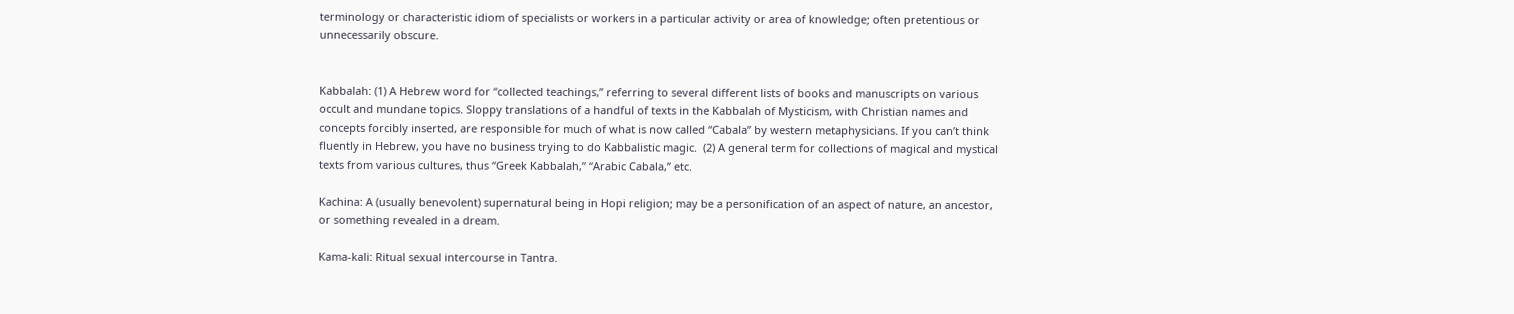terminology or characteristic idiom of specialists or workers in a particular activity or area of knowledge; often pretentious or unnecessarily obscure.


Kabbalah: (1) A Hebrew word for “collected teachings,” referring to several different lists of books and manuscripts on various occult and mundane topics. Sloppy translations of a handful of texts in the Kabbalah of Mysticism, with Christian names and concepts forcibly inserted, are responsible for much of what is now called “Cabala” by western metaphysicians. If you can’t think fluently in Hebrew, you have no business trying to do Kabbalistic magic.  (2) A general term for collections of magical and mystical texts from various cultures, thus “Greek Kabbalah,” “Arabic Cabala,” etc.

Kachina: A (usually benevolent) supernatural being in Hopi religion; may be a personification of an aspect of nature, an ancestor, or something revealed in a dream.

Kama-kali: Ritual sexual intercourse in Tantra.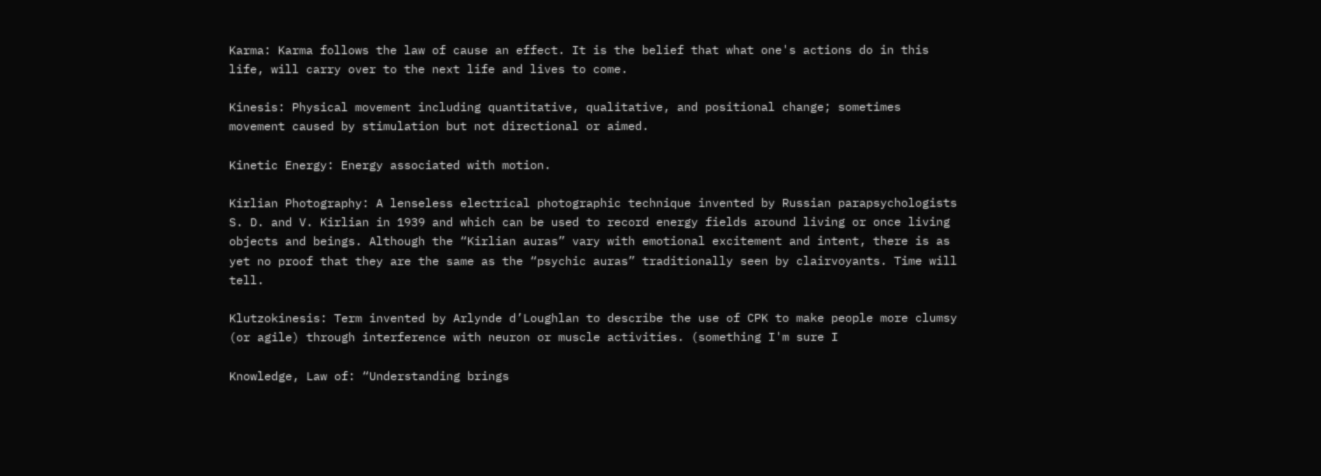Karma: Karma follows the law of cause an effect. It is the belief that what one's actions do in this life, will carry over to the next life and lives to come.

Kinesis: Physical movement including quantitative, qualitative, and positional change; sometimes movement caused by stimulation but not directional or aimed.

Kinetic Energy: Energy associated with motion.

Kirlian Photography: A lenseless electrical photographic technique invented by Russian parapsychologists S. D. and V. Kirlian in 1939 and which can be used to record energy fields around living or once living objects and beings. Although the “Kirlian auras” vary with emotional excitement and intent, there is as yet no proof that they are the same as the “psychic auras” traditionally seen by clairvoyants. Time will tell.

Klutzokinesis: Term invented by Arlynde d’Loughlan to describe the use of CPK to make people more clumsy (or agile) through interference with neuron or muscle activities. (something I'm sure I

Knowledge, Law of: “Understanding brings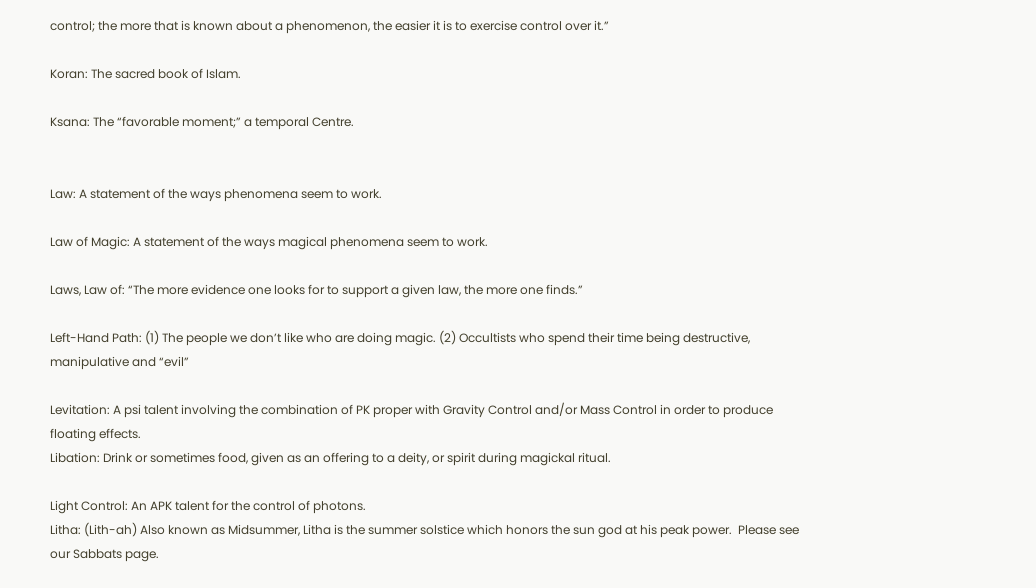control; the more that is known about a phenomenon, the easier it is to exercise control over it.”

Koran: The sacred book of Islam.

Ksana: The “favorable moment;” a temporal Centre.


Law: A statement of the ways phenomena seem to work.

Law of Magic: A statement of the ways magical phenomena seem to work.

Laws, Law of: “The more evidence one looks for to support a given law, the more one finds.”

Left-Hand Path: (1) The people we don’t like who are doing magic. (2) Occultists who spend their time being destructive, manipulative and “evil”

Levitation: A psi talent involving the combination of PK proper with Gravity Control and/or Mass Control in order to produce floating effects.
Libation: Drink or sometimes food, given as an offering to a deity, or spirit during magickal ritual.

Light Control: An APK talent for the control of photons.
Litha: (Lith-ah) Also known as Midsummer, Litha is the summer solstice which honors the sun god at his peak power.  Please see our Sabbats page.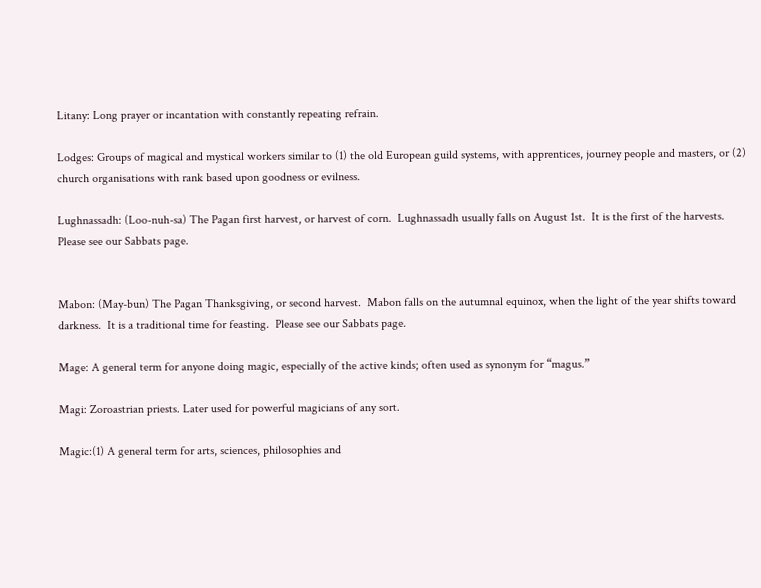Litany: Long prayer or incantation with constantly repeating refrain.

Lodges: Groups of magical and mystical workers similar to (1) the old European guild systems, with apprentices, journey people and masters, or (2) church organisations with rank based upon goodness or evilness.

Lughnassadh: (Loo-nuh-sa) The Pagan first harvest, or harvest of corn.  Lughnassadh usually falls on August 1st.  It is the first of the harvests.  Please see our Sabbats page.


Mabon: (May-bun) The Pagan Thanksgiving, or second harvest.  Mabon falls on the autumnal equinox, when the light of the year shifts toward darkness.  It is a traditional time for feasting.  Please see our Sabbats page.

Mage: A general term for anyone doing magic, especially of the active kinds; often used as synonym for “magus.”

Magi: Zoroastrian priests. Later used for powerful magicians of any sort.

Magic:(1) A general term for arts, sciences, philosophies and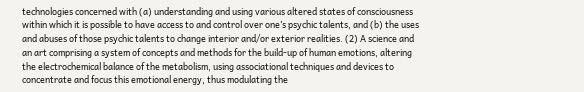technologies concerned with (a) understanding and using various altered states of consciousness within which it is possible to have access to and control over one’s psychic talents, and (b) the uses and abuses of those psychic talents to change interior and/or exterior realities. (2) A science and an art comprising a system of concepts and methods for the build-up of human emotions, altering the electrochemical balance of the metabolism, using associational techniques and devices to concentrate and focus this emotional energy, thus modulating the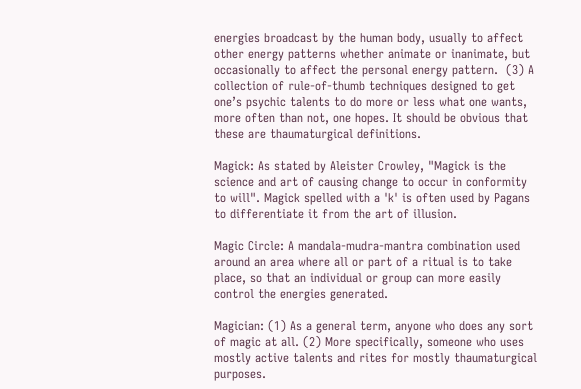energies broadcast by the human body, usually to affect other energy patterns whether animate or inanimate, but occasionally to affect the personal energy pattern.  (3) A collection of rule-of-thumb techniques designed to get one’s psychic talents to do more or less what one wants, more often than not, one hopes. It should be obvious that these are thaumaturgical definitions.

Magick: As stated by Aleister Crowley, "Magick is the science and art of causing change to occur in conformity to will". Magick spelled with a 'k' is often used by Pagans to differentiate it from the art of illusion.

Magic Circle: A mandala-mudra-mantra combination used around an area where all or part of a ritual is to take place, so that an individual or group can more easily control the energies generated.

Magician: (1) As a general term, anyone who does any sort of magic at all. (2) More specifically, someone who uses mostly active talents and rites for mostly thaumaturgical purposes.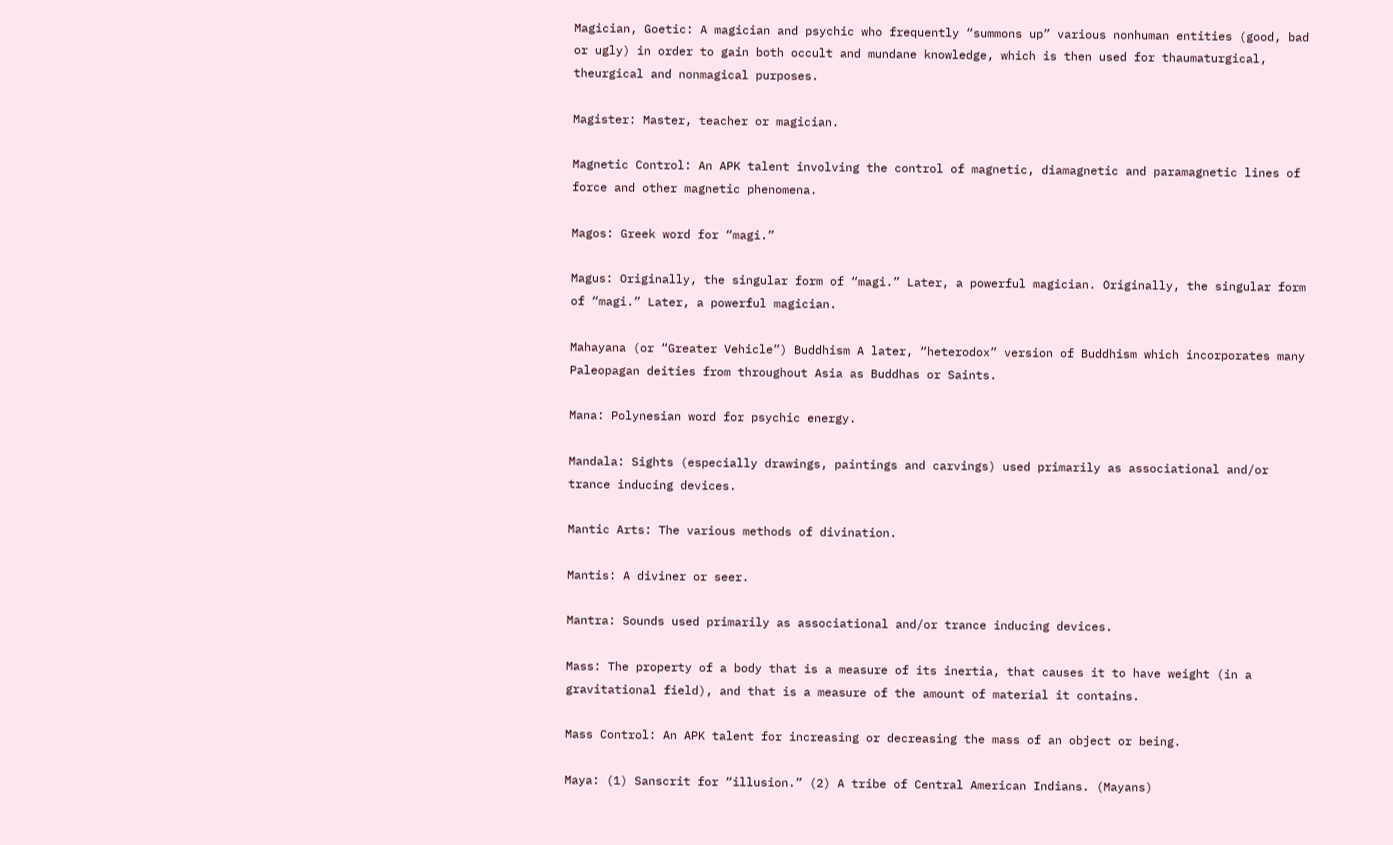Magician, Goetic: A magician and psychic who frequently “summons up” various nonhuman entities (good, bad or ugly) in order to gain both occult and mundane knowledge, which is then used for thaumaturgical, theurgical and nonmagical purposes.

Magister: Master, teacher or magician.

Magnetic Control: An APK talent involving the control of magnetic, diamagnetic and paramagnetic lines of force and other magnetic phenomena.

Magos: Greek word for “magi.”

Magus: Originally, the singular form of “magi.” Later, a powerful magician. Originally, the singular form of “magi.” Later, a powerful magician.

Mahayana (or “Greater Vehicle”) Buddhism A later, “heterodox” version of Buddhism which incorporates many Paleopagan deities from throughout Asia as Buddhas or Saints.

Mana: Polynesian word for psychic energy.

Mandala: Sights (especially drawings, paintings and carvings) used primarily as associational and/or trance inducing devices.

Mantic Arts: The various methods of divination.

Mantis: A diviner or seer.

Mantra: Sounds used primarily as associational and/or trance inducing devices.

Mass: The property of a body that is a measure of its inertia, that causes it to have weight (in a gravitational field), and that is a measure of the amount of material it contains.

Mass Control: An APK talent for increasing or decreasing the mass of an object or being.

Maya: (1) Sanscrit for “illusion.” (2) A tribe of Central American Indians. (Mayans)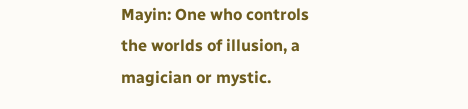Mayin: One who controls the worlds of illusion, a magician or mystic.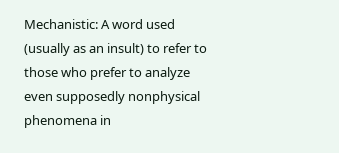Mechanistic: A word used (usually as an insult) to refer to those who prefer to analyze even supposedly nonphysical phenomena in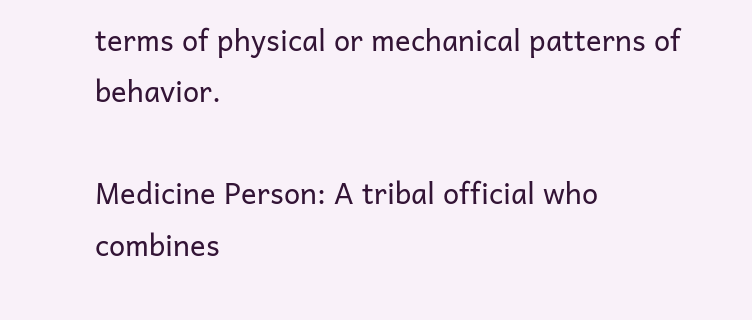terms of physical or mechanical patterns of behavior.

Medicine Person: A tribal official who combines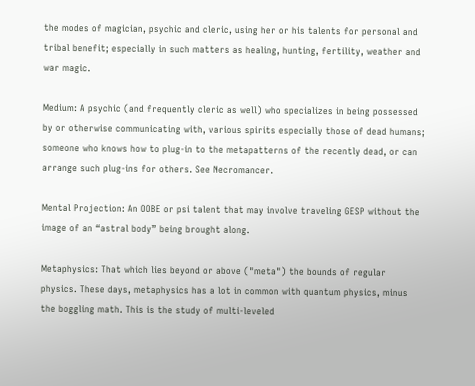the modes of magician, psychic and cleric, using her or his talents for personal and tribal benefit; especially in such matters as healing, hunting, fertility, weather and war magic.

Medium: A psychic (and frequently cleric as well) who specializes in being possessed by or otherwise communicating with, various spirits especially those of dead humans; someone who knows how to plug-in to the metapatterns of the recently dead, or can arrange such plug-ins for others. See Necromancer.

Mental Projection: An OOBE or psi talent that may involve traveling GESP without the image of an “astral body” being brought along.

Metaphysics: That which lies beyond or above ("meta") the bounds of regular physics. These days, metaphysics has a lot in common with quantum physics, minus the boggling math. This is the study of multi-leveled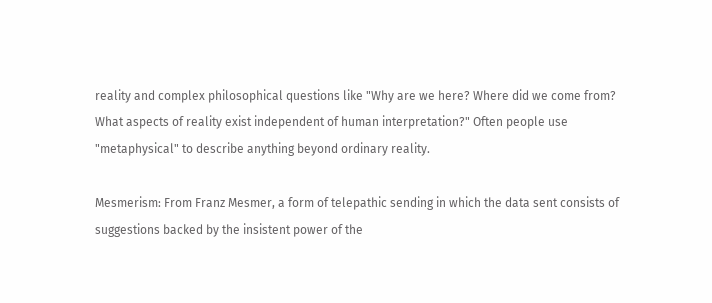reality and complex philosophical questions like "Why are we here? Where did we come from? What aspects of reality exist independent of human interpretation?" Often people use "metaphysical" to describe anything beyond ordinary reality.

Mesmerism: From Franz Mesmer, a form of telepathic sending in which the data sent consists of suggestions backed by the insistent power of the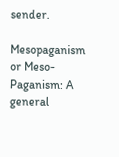sender.

Mesopaganism or Meso-Paganism: A general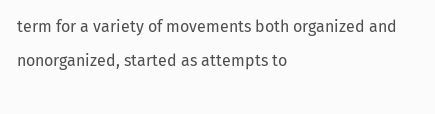term for a variety of movements both organized and nonorganized, started as attempts to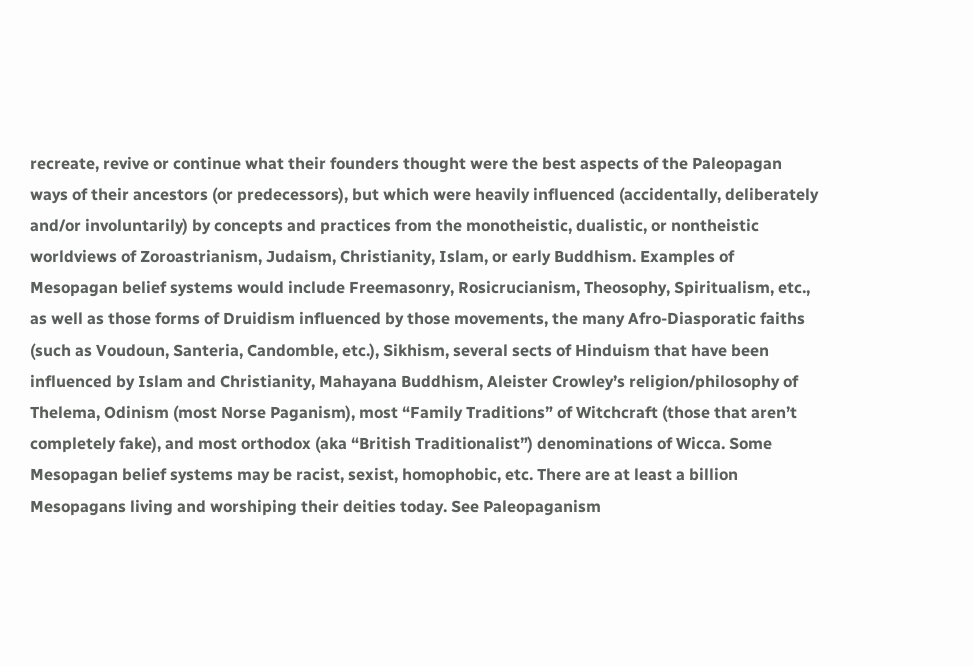recreate, revive or continue what their founders thought were the best aspects of the Paleopagan ways of their ancestors (or predecessors), but which were heavily influenced (accidentally, deliberately and/or involuntarily) by concepts and practices from the monotheistic, dualistic, or nontheistic worldviews of Zoroastrianism, Judaism, Christianity, Islam, or early Buddhism. Examples of Mesopagan belief systems would include Freemasonry, Rosicrucianism, Theosophy, Spiritualism, etc., as well as those forms of Druidism influenced by those movements, the many Afro-Diasporatic faiths (such as Voudoun, Santeria, Candomble, etc.), Sikhism, several sects of Hinduism that have been influenced by Islam and Christianity, Mahayana Buddhism, Aleister Crowley’s religion/philosophy of Thelema, Odinism (most Norse Paganism), most “Family Traditions” of Witchcraft (those that aren’t completely fake), and most orthodox (aka “British Traditionalist”) denominations of Wicca. Some Mesopagan belief systems may be racist, sexist, homophobic, etc. There are at least a billion Mesopagans living and worshiping their deities today. See Paleopaganism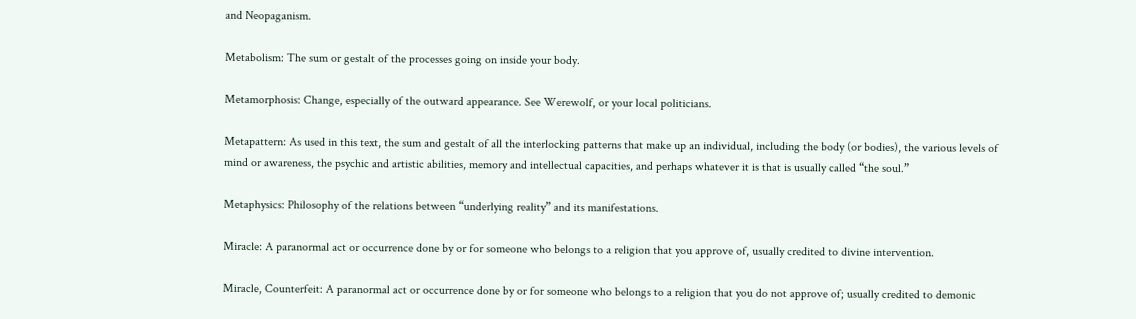and Neopaganism.

Metabolism: The sum or gestalt of the processes going on inside your body.

Metamorphosis: Change, especially of the outward appearance. See Werewolf, or your local politicians.

Metapattern: As used in this text, the sum and gestalt of all the interlocking patterns that make up an individual, including the body (or bodies), the various levels of mind or awareness, the psychic and artistic abilities, memory and intellectual capacities, and perhaps whatever it is that is usually called “the soul.”

Metaphysics: Philosophy of the relations between “underlying reality” and its manifestations.

Miracle: A paranormal act or occurrence done by or for someone who belongs to a religion that you approve of, usually credited to divine intervention.

Miracle, Counterfeit: A paranormal act or occurrence done by or for someone who belongs to a religion that you do not approve of; usually credited to demonic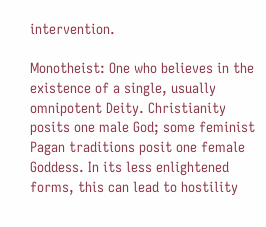intervention.

Monotheist: One who believes in the existence of a single, usually omnipotent Deity. Christianity posits one male God; some feminist Pagan traditions posit one female Goddess. In its less enlightened forms, this can lead to hostility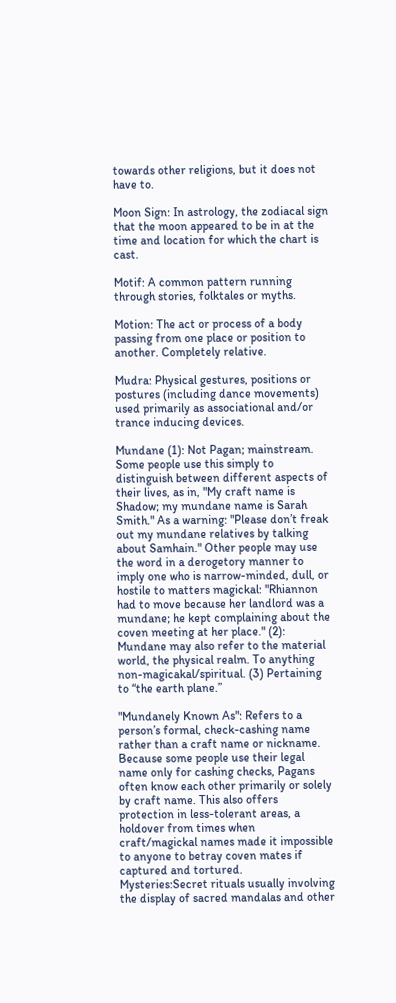towards other religions, but it does not have to.

Moon Sign: In astrology, the zodiacal sign that the moon appeared to be in at the time and location for which the chart is cast.

Motif: A common pattern running through stories, folktales or myths.

Motion: The act or process of a body passing from one place or position to another. Completely relative.

Mudra: Physical gestures, positions or postures (including dance movements) used primarily as associational and/or trance inducing devices.

Mundane (1): Not Pagan; mainstream. Some people use this simply to distinguish between different aspects of their lives, as in, "My craft name is Shadow; my mundane name is Sarah Smith." As a warning: "Please don’t freak out my mundane relatives by talking about Samhain." Other people may use the word in a derogetory manner to imply one who is narrow-minded, dull, or hostile to matters magickal: "Rhiannon had to move because her landlord was a mundane; he kept complaining about the coven meeting at her place." (2): Mundane may also refer to the material world, the physical realm. To anything non-magicakal/spiritual. (3) Pertaining to “the earth plane.”

"Mundanely Known As": Refers to a person’s formal, check-cashing name rather than a craft name or nickname. Because some people use their legal name only for cashing checks, Pagans often know each other primarily or solely by craft name. This also offers protection in less-tolerant areas, a holdover from times when craft/magickal names made it impossible to anyone to betray coven mates if captured and tortured.
Mysteries:Secret rituals usually involving the display of sacred mandalas and other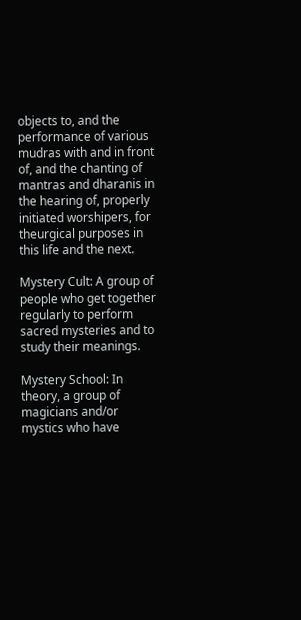objects to, and the performance of various mudras with and in front of, and the chanting of mantras and dharanis in the hearing of, properly initiated worshipers, for theurgical purposes in this life and the next.

Mystery Cult: A group of people who get together regularly to perform sacred mysteries and to study their meanings.

Mystery School: In theory, a group of magicians and/or mystics who have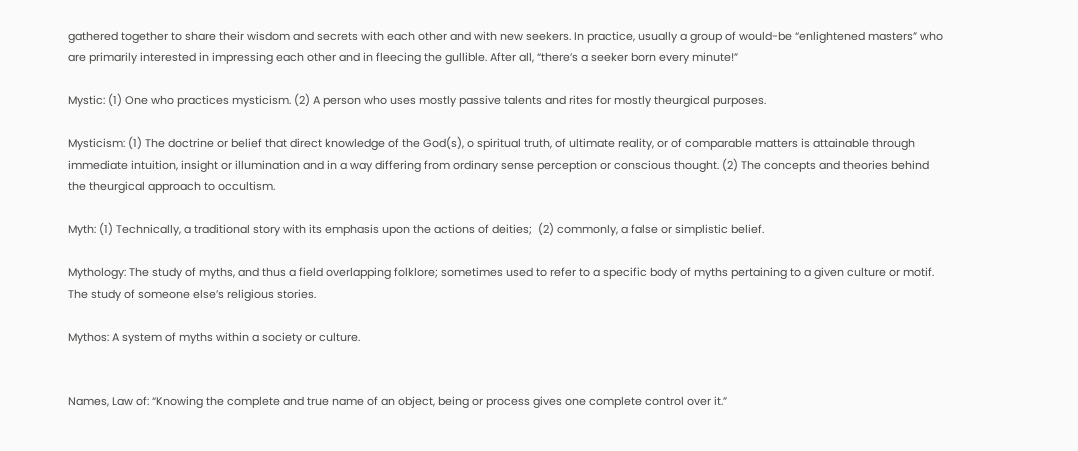gathered together to share their wisdom and secrets with each other and with new seekers. In practice, usually a group of would-be “enlightened masters” who are primarily interested in impressing each other and in fleecing the gullible. After all, “there’s a seeker born every minute!”

Mystic: (1) One who practices mysticism. (2) A person who uses mostly passive talents and rites for mostly theurgical purposes.

Mysticism: (1) The doctrine or belief that direct knowledge of the God(s), o spiritual truth, of ultimate reality, or of comparable matters is attainable through immediate intuition, insight or illumination and in a way differing from ordinary sense perception or conscious thought. (2) The concepts and theories behind the theurgical approach to occultism.

Myth: (1) Technically, a traditional story with its emphasis upon the actions of deities;  (2) commonly, a false or simplistic belief.

Mythology: The study of myths, and thus a field overlapping folklore; sometimes used to refer to a specific body of myths pertaining to a given culture or motif. The study of someone else’s religious stories.

Mythos: A system of myths within a society or culture.


Names, Law of: “Knowing the complete and true name of an object, being or process gives one complete control over it.”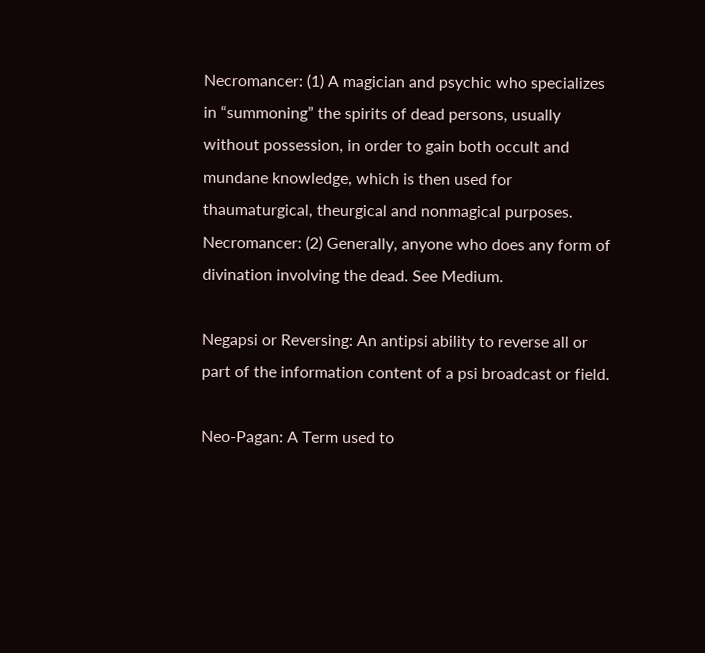Necromancer: (1) A magician and psychic who specializes in “summoning” the spirits of dead persons, usually without possession, in order to gain both occult and mundane knowledge, which is then used for thaumaturgical, theurgical and nonmagical purposes.
Necromancer: (2) Generally, anyone who does any form of divination involving the dead. See Medium.

Negapsi or Reversing: An antipsi ability to reverse all or part of the information content of a psi broadcast or field.

Neo-Pagan: A Term used to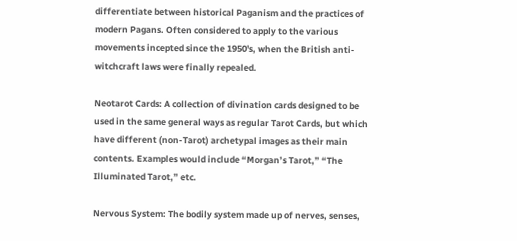differentiate between historical Paganism and the practices of modern Pagans. Often considered to apply to the various movements incepted since the 1950's, when the British anti-witchcraft laws were finally repealed.

Neotarot Cards: A collection of divination cards designed to be used in the same general ways as regular Tarot Cards, but which have different (non-Tarot) archetypal images as their main contents. Examples would include “Morgan’s Tarot,” “The Illuminated Tarot,” etc.

Nervous System: The bodily system made up of nerves, senses,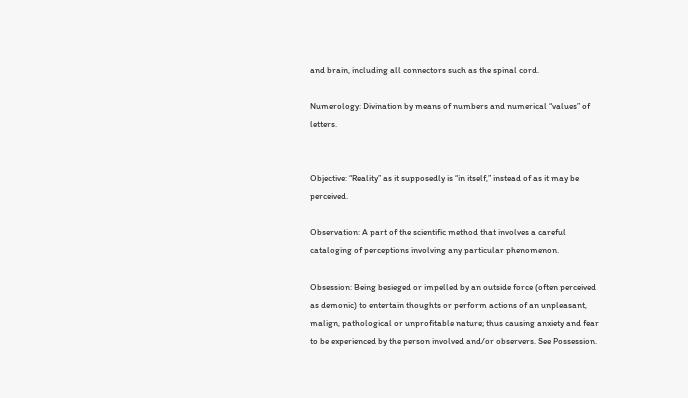and brain, including all connectors such as the spinal cord.

Numerology: Divination by means of numbers and numerical “values” of letters.


Objective: “Reality” as it supposedly is “in itself,” instead of as it may be perceived.

Observation: A part of the scientific method that involves a careful cataloging of perceptions involving any particular phenomenon.

Obsession: Being besieged or impelled by an outside force (often perceived as demonic) to entertain thoughts or perform actions of an unpleasant, malign, pathological or unprofitable nature; thus causing anxiety and fear to be experienced by the person involved and/or observers. See Possession.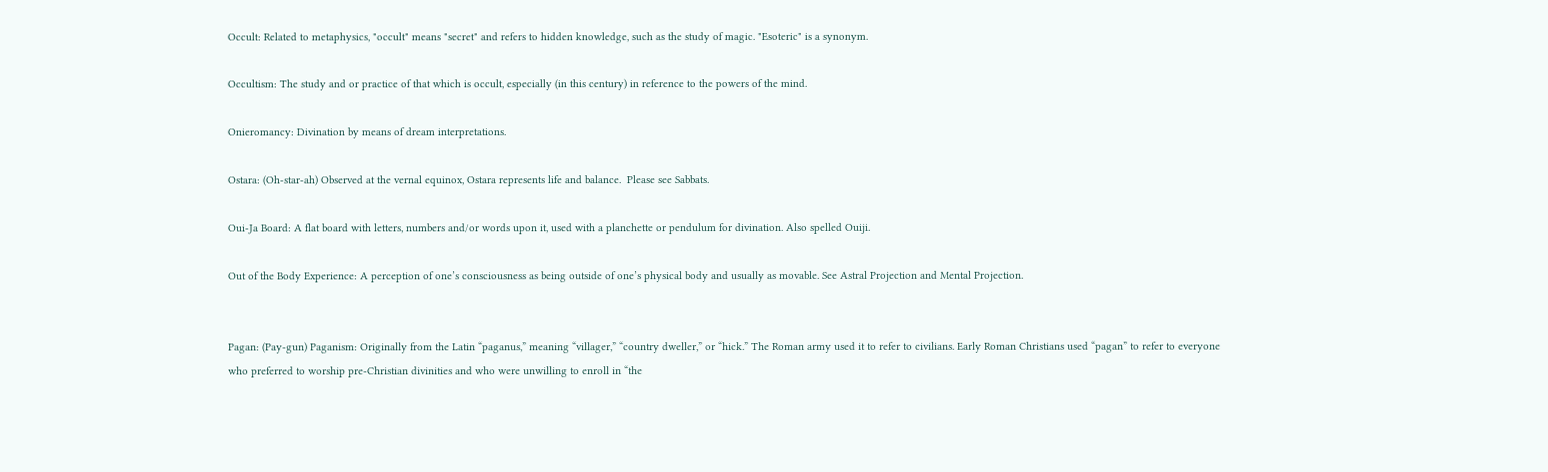Occult: Related to metaphysics, "occult" means "secret" and refers to hidden knowledge, such as the study of magic. "Esoteric" is a synonym.

Occultism: The study and or practice of that which is occult, especially (in this century) in reference to the powers of the mind.

Onieromancy: Divination by means of dream interpretations.

Ostara: (Oh-star-ah) Observed at the vernal equinox, Ostara represents life and balance.  Please see Sabbats.

Oui-Ja Board: A flat board with letters, numbers and/or words upon it, used with a planchette or pendulum for divination. Also spelled Ouiji.

Out of the Body Experience: A perception of one’s consciousness as being outside of one’s physical body and usually as movable. See Astral Projection and Mental Projection.


Pagan: (Pay-gun) Paganism: Originally from the Latin “paganus,” meaning “villager,” “country dweller,” or “hick.” The Roman army used it to refer to civilians. Early Roman Christians used “pagan” to refer to everyone who preferred to worship pre-Christian divinities and who were unwilling to enroll in “the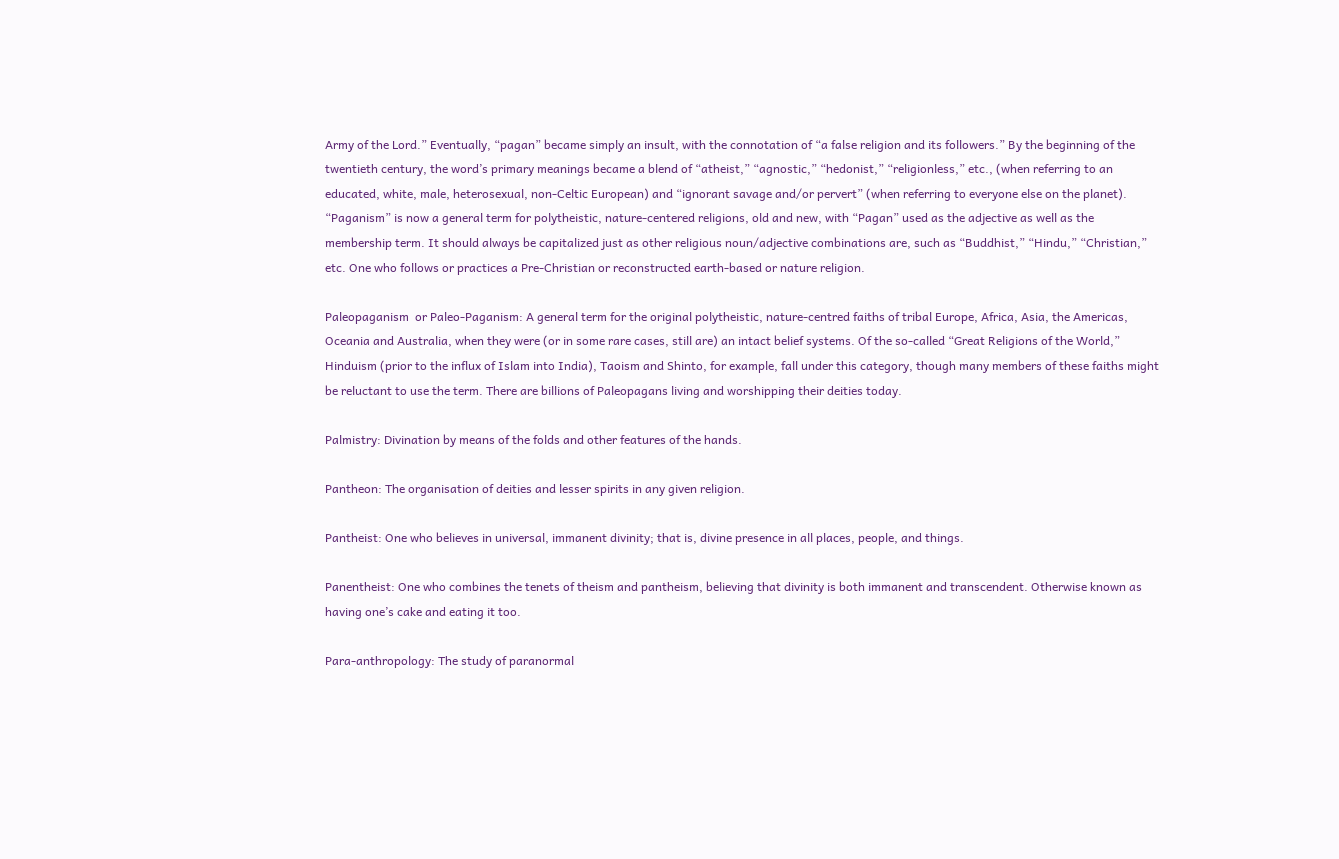Army of the Lord.” Eventually, “pagan” became simply an insult, with the connotation of “a false religion and its followers.” By the beginning of the twentieth century, the word’s primary meanings became a blend of “atheist,” “agnostic,” “hedonist,” “religionless,” etc., (when referring to an educated, white, male, heterosexual, non-Celtic European) and “ignorant savage and/or pervert” (when referring to everyone else on the planet). “Paganism” is now a general term for polytheistic, nature-centered religions, old and new, with “Pagan” used as the adjective as well as the membership term. It should always be capitalized just as other religious noun/adjective combinations are, such as “Buddhist,” “Hindu,” “Christian,” etc. One who follows or practices a Pre-Christian or reconstructed earth-based or nature religion.

Paleopaganism  or Paleo-Paganism: A general term for the original polytheistic, nature-centred faiths of tribal Europe, Africa, Asia, the Americas, Oceania and Australia, when they were (or in some rare cases, still are) an intact belief systems. Of the so-called “Great Religions of the World,” Hinduism (prior to the influx of Islam into India), Taoism and Shinto, for example, fall under this category, though many members of these faiths might be reluctant to use the term. There are billions of Paleopagans living and worshipping their deities today.

Palmistry: Divination by means of the folds and other features of the hands.

Pantheon: The organisation of deities and lesser spirits in any given religion.

Pantheist: One who believes in universal, immanent divinity; that is, divine presence in all places, people, and things.

Panentheist: One who combines the tenets of theism and pantheism, believing that divinity is both immanent and transcendent. Otherwise known as having one’s cake and eating it too.

Para-anthropology: The study of paranormal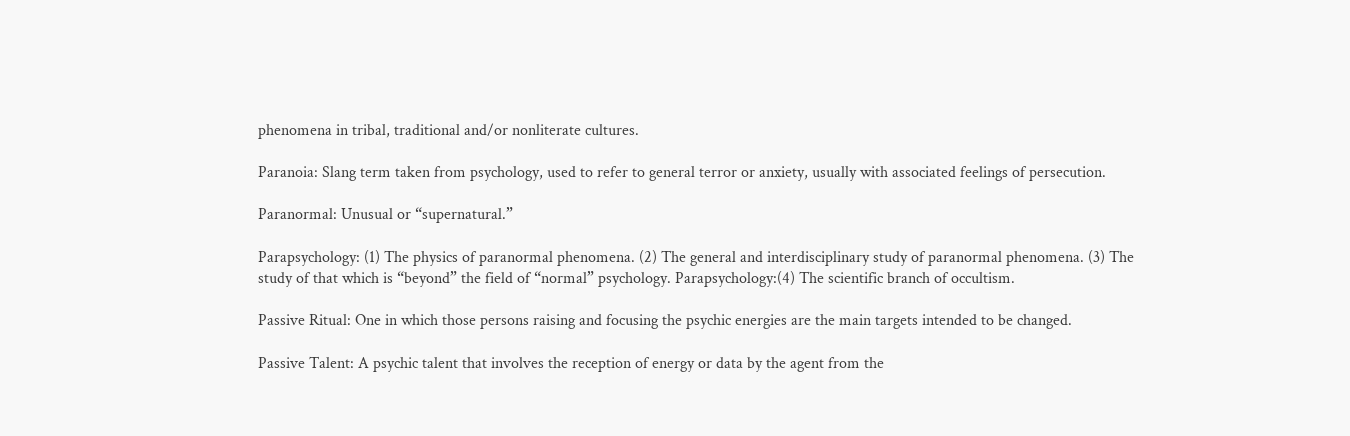phenomena in tribal, traditional and/or nonliterate cultures.

Paranoia: Slang term taken from psychology, used to refer to general terror or anxiety, usually with associated feelings of persecution.

Paranormal: Unusual or “supernatural.”

Parapsychology: (1) The physics of paranormal phenomena. (2) The general and interdisciplinary study of paranormal phenomena. (3) The study of that which is “beyond” the field of “normal” psychology. Parapsychology:(4) The scientific branch of occultism.

Passive Ritual: One in which those persons raising and focusing the psychic energies are the main targets intended to be changed.

Passive Talent: A psychic talent that involves the reception of energy or data by the agent from the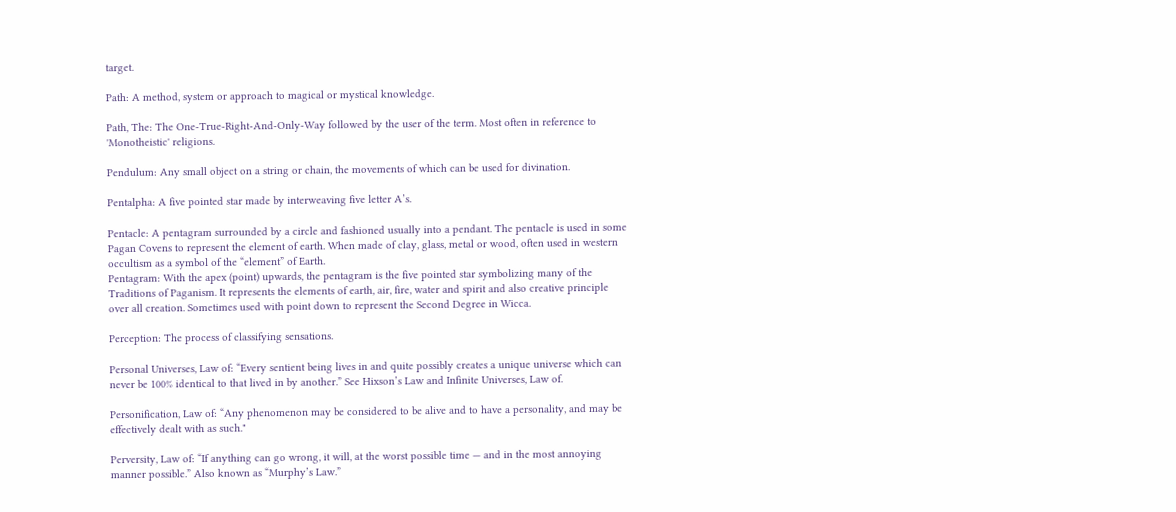target.

Path: A method, system or approach to magical or mystical knowledge.

Path, The: The One-True-Right-And-Only-Way followed by the user of the term. Most often in reference to 'Monotheistic' religions.

Pendulum: Any small object on a string or chain, the movements of which can be used for divination.

Pentalpha: A five pointed star made by interweaving five letter A’s.

Pentacle: A pentagram surrounded by a circle and fashioned usually into a pendant. The pentacle is used in some Pagan Covens to represent the element of earth. When made of clay, glass, metal or wood, often used in western occultism as a symbol of the “element” of Earth.
Pentagram: With the apex (point) upwards, the pentagram is the five pointed star symbolizing many of the Traditions of Paganism. It represents the elements of earth, air, fire, water and spirit and also creative principle over all creation. Sometimes used with point down to represent the Second Degree in Wicca.

Perception: The process of classifying sensations.

Personal Universes, Law of: “Every sentient being lives in and quite possibly creates a unique universe which can never be 100% identical to that lived in by another.” See Hixson’s Law and Infinite Universes, Law of.

Personification, Law of: “Any phenomenon may be considered to be alive and to have a personality, and may be effectively dealt with as such."

Perversity, Law of: “If anything can go wrong, it will, at the worst possible time — and in the most annoying manner possible.” Also known as “Murphy’s Law.”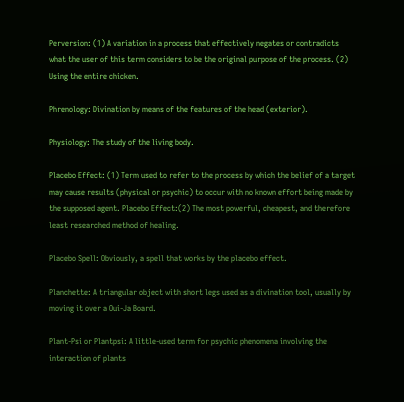Perversion: (1) A variation in a process that effectively negates or contradicts what the user of this term considers to be the original purpose of the process. (2) Using the entire chicken.

Phrenology: Divination by means of the features of the head (exterior).

Physiology: The study of the living body.

Placebo Effect: (1) Term used to refer to the process by which the belief of a target may cause results (physical or psychic) to occur with no known effort being made by the supposed agent. Placebo Effect:(2) The most powerful, cheapest, and therefore least researched method of healing.

Placebo Spell: Obviously, a spell that works by the placebo effect.

Planchette: A triangular object with short legs used as a divination tool, usually by moving it over a Oui-Ja Board.

Plant-Psi or Plantpsi: A little-used term for psychic phenomena involving the interaction of plants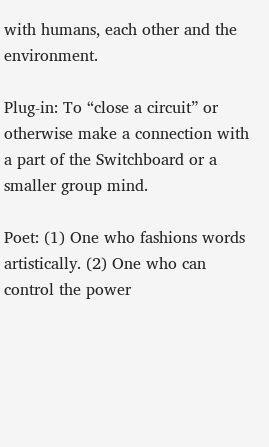with humans, each other and the environment.

Plug-in: To “close a circuit” or otherwise make a connection with a part of the Switchboard or a smaller group mind.

Poet: (1) One who fashions words artistically. (2) One who can control the power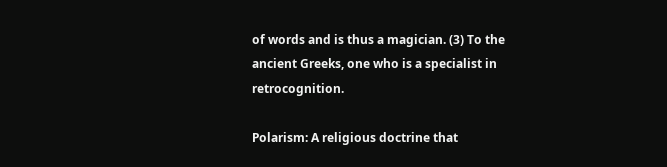of words and is thus a magician. (3) To the ancient Greeks, one who is a specialist in retrocognition.

Polarism: A religious doctrine that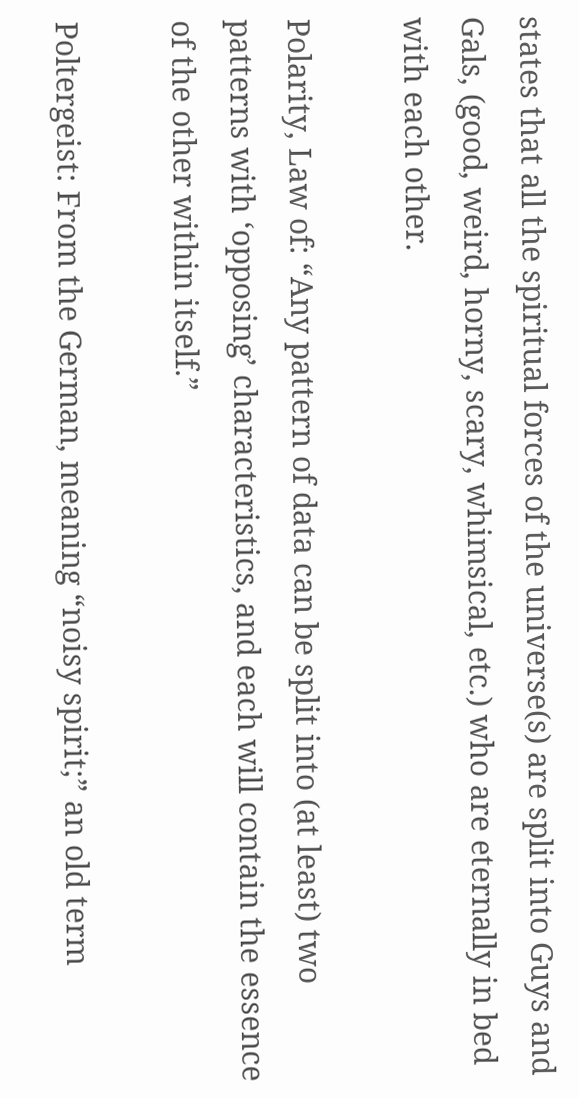states that all the spiritual forces of the universe(s) are split into Guys and Gals, (good, weird, horny, scary, whimsical, etc.) who are eternally in bed with each other.

Polarity, Law of: “Any pattern of data can be split into (at least) two patterns with ‘opposing’ characteristics, and each will contain the essence of the other within itself.”

Poltergeist: From the German, meaning “noisy spirit;” an old term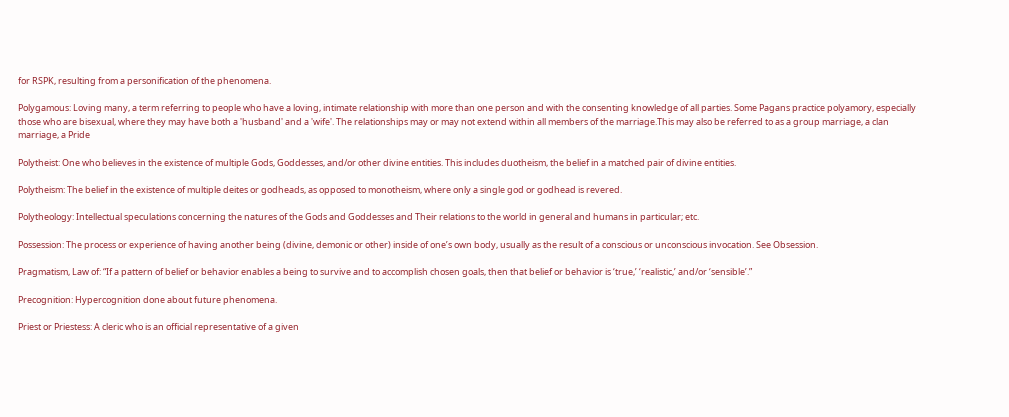for RSPK, resulting from a personification of the phenomena.

Polygamous: Loving many, a term referring to people who have a loving, intimate relationship with more than one person and with the consenting knowledge of all parties. Some Pagans practice polyamory, especially those who are bisexual, where they may have both a 'husband' and a 'wife'. The relationships may or may not extend within all members of the marriage.This may also be referred to as a group marriage, a clan marriage, a Pride

Polytheist: One who believes in the existence of multiple Gods, Goddesses, and/or other divine entities. This includes duotheism, the belief in a matched pair of divine entities.

Polytheism: The belief in the existence of multiple deites or godheads, as opposed to monotheism, where only a single god or godhead is revered.

Polytheology: Intellectual speculations concerning the natures of the Gods and Goddesses and Their relations to the world in general and humans in particular; etc.

Possession: The process or experience of having another being (divine, demonic or other) inside of one’s own body, usually as the result of a conscious or unconscious invocation. See Obsession.

Pragmatism, Law of: “If a pattern of belief or behavior enables a being to survive and to accomplish chosen goals, then that belief or behavior is ‘true,’ ‘realistic,’ and/or ‘sensible’.”

Precognition: Hypercognition done about future phenomena.

Priest or Priestess: A cleric who is an official representative of a given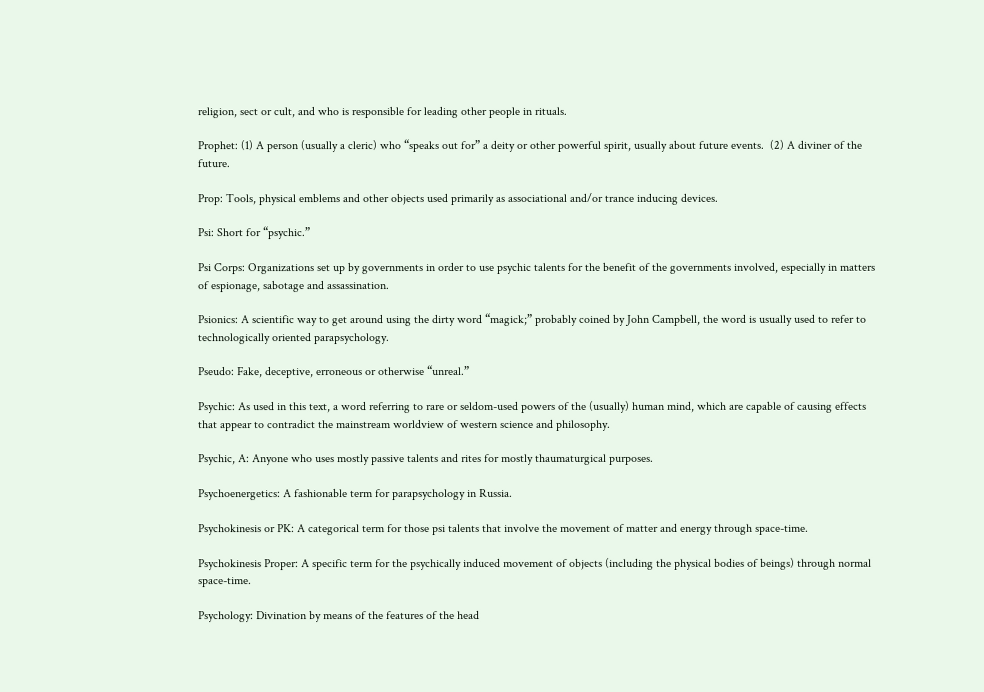religion, sect or cult, and who is responsible for leading other people in rituals.

Prophet: (1) A person (usually a cleric) who “speaks out for” a deity or other powerful spirit, usually about future events.  (2) A diviner of the future.

Prop: Tools, physical emblems and other objects used primarily as associational and/or trance inducing devices.

Psi: Short for “psychic.”

Psi Corps: Organizations set up by governments in order to use psychic talents for the benefit of the governments involved, especially in matters of espionage, sabotage and assassination.

Psionics: A scientific way to get around using the dirty word “magick;” probably coined by John Campbell, the word is usually used to refer to technologically oriented parapsychology.

Pseudo: Fake, deceptive, erroneous or otherwise “unreal.”

Psychic: As used in this text, a word referring to rare or seldom-used powers of the (usually) human mind, which are capable of causing effects that appear to contradict the mainstream worldview of western science and philosophy.

Psychic, A: Anyone who uses mostly passive talents and rites for mostly thaumaturgical purposes.

Psychoenergetics: A fashionable term for parapsychology in Russia.

Psychokinesis or PK: A categorical term for those psi talents that involve the movement of matter and energy through space-time.

Psychokinesis Proper: A specific term for the psychically induced movement of objects (including the physical bodies of beings) through normal space-time.

Psychology: Divination by means of the features of the head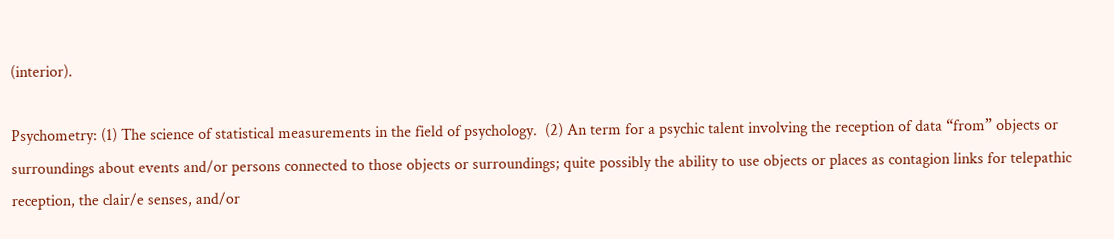(interior).

Psychometry: (1) The science of statistical measurements in the field of psychology.  (2) An term for a psychic talent involving the reception of data “from” objects or surroundings about events and/or persons connected to those objects or surroundings; quite possibly the ability to use objects or places as contagion links for telepathic reception, the clair/e senses, and/or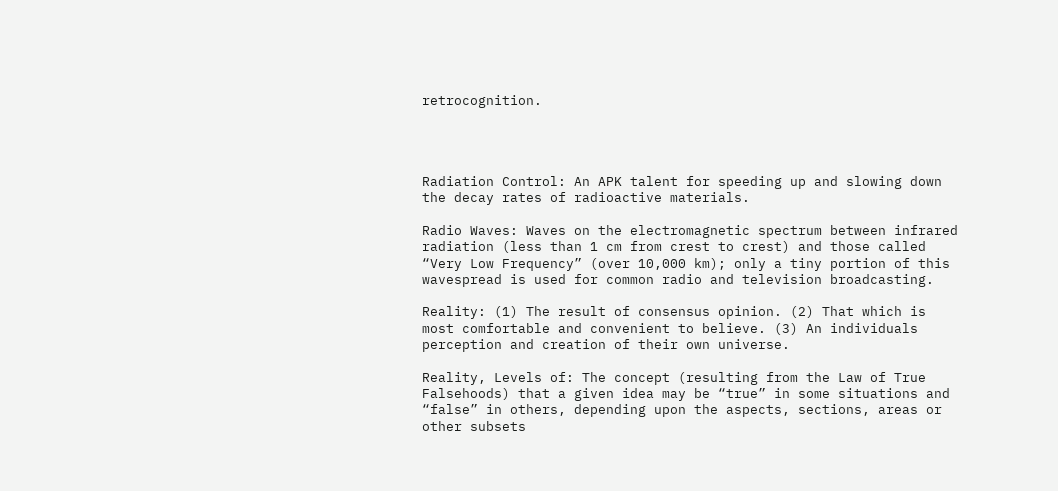retrocognition.




Radiation Control: An APK talent for speeding up and slowing down the decay rates of radioactive materials.

Radio Waves: Waves on the electromagnetic spectrum between infrared radiation (less than 1 cm from crest to crest) and those called “Very Low Frequency” (over 10,000 km); only a tiny portion of this wavespread is used for common radio and television broadcasting.

Reality: (1) The result of consensus opinion. (2) That which is most comfortable and convenient to believe. (3) An individuals perception and creation of their own universe.

Reality, Levels of: The concept (resulting from the Law of True Falsehoods) that a given idea may be “true” in some situations and “false” in others, depending upon the aspects, sections, areas or other subsets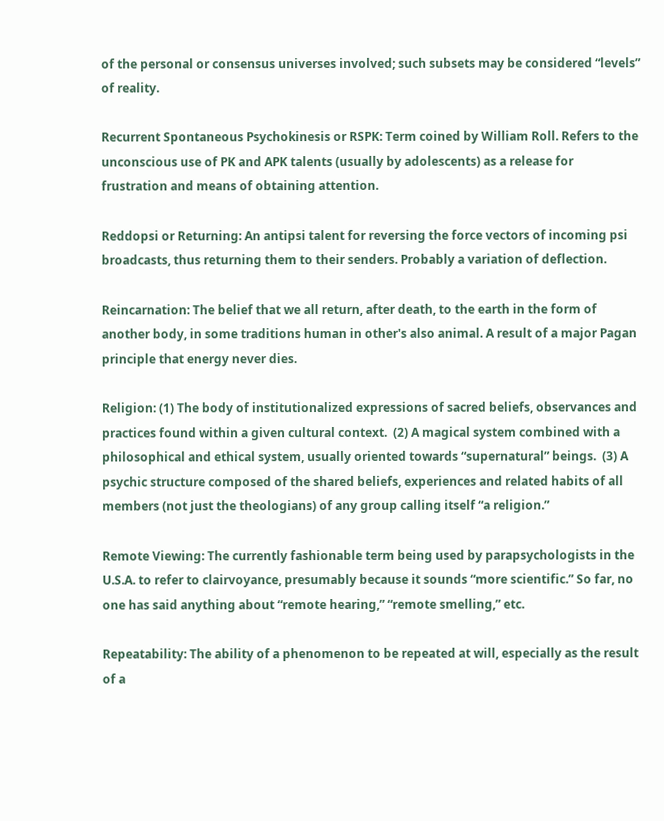of the personal or consensus universes involved; such subsets may be considered “levels” of reality.

Recurrent Spontaneous Psychokinesis or RSPK: Term coined by William Roll. Refers to the unconscious use of PK and APK talents (usually by adolescents) as a release for frustration and means of obtaining attention.

Reddopsi or Returning: An antipsi talent for reversing the force vectors of incoming psi broadcasts, thus returning them to their senders. Probably a variation of deflection.

Reincarnation: The belief that we all return, after death, to the earth in the form of another body, in some traditions human in other's also animal. A result of a major Pagan principle that energy never dies.

Religion: (1) The body of institutionalized expressions of sacred beliefs, observances and practices found within a given cultural context.  (2) A magical system combined with a philosophical and ethical system, usually oriented towards “supernatural” beings.  (3) A psychic structure composed of the shared beliefs, experiences and related habits of all members (not just the theologians) of any group calling itself “a religion.”

Remote Viewing: The currently fashionable term being used by parapsychologists in the U.S.A. to refer to clairvoyance, presumably because it sounds “more scientific.” So far, no one has said anything about “remote hearing,” “remote smelling,” etc.

Repeatability: The ability of a phenomenon to be repeated at will, especially as the result of a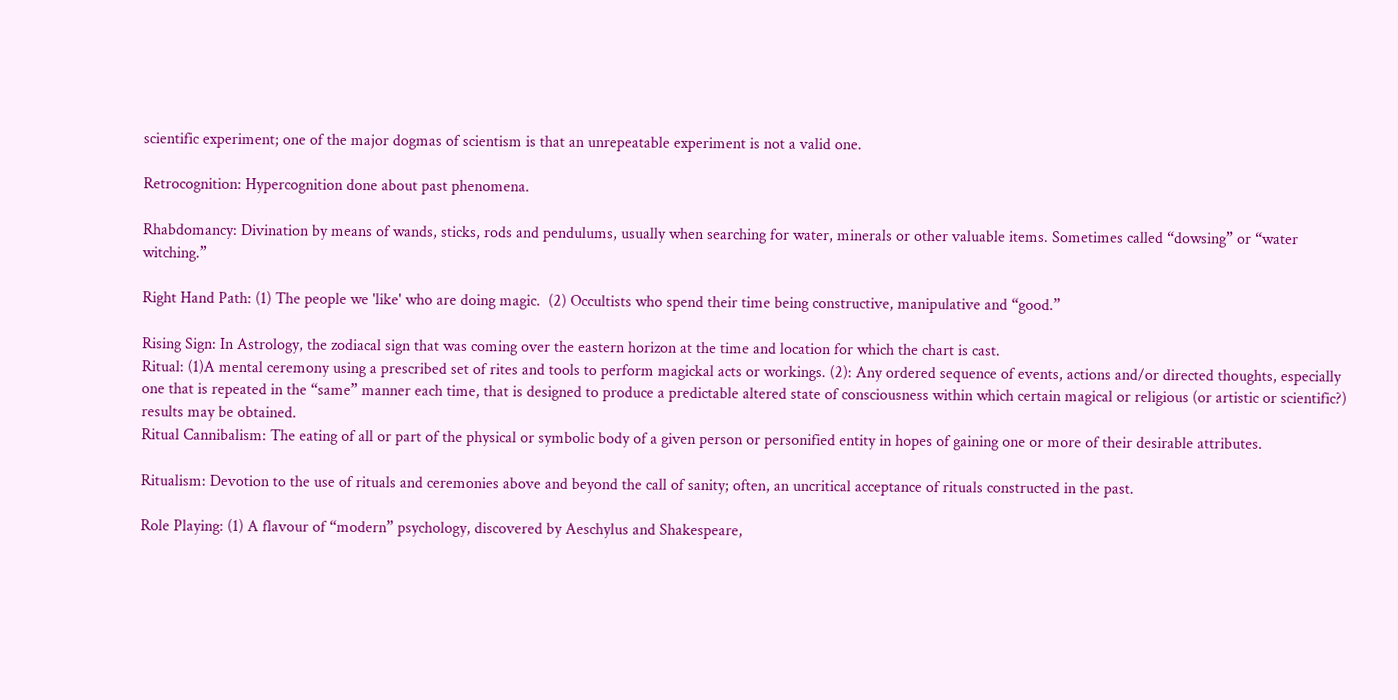scientific experiment; one of the major dogmas of scientism is that an unrepeatable experiment is not a valid one.

Retrocognition: Hypercognition done about past phenomena.

Rhabdomancy: Divination by means of wands, sticks, rods and pendulums, usually when searching for water, minerals or other valuable items. Sometimes called “dowsing” or “water witching.”

Right Hand Path: (1) The people we 'like' who are doing magic.  (2) Occultists who spend their time being constructive, manipulative and “good.”

Rising Sign: In Astrology, the zodiacal sign that was coming over the eastern horizon at the time and location for which the chart is cast.
Ritual: (1)A mental ceremony using a prescribed set of rites and tools to perform magickal acts or workings. (2): Any ordered sequence of events, actions and/or directed thoughts, especially one that is repeated in the “same” manner each time, that is designed to produce a predictable altered state of consciousness within which certain magical or religious (or artistic or scientific?) results may be obtained.
Ritual Cannibalism: The eating of all or part of the physical or symbolic body of a given person or personified entity in hopes of gaining one or more of their desirable attributes.

Ritualism: Devotion to the use of rituals and ceremonies above and beyond the call of sanity; often, an uncritical acceptance of rituals constructed in the past.

Role Playing: (1) A flavour of “modern” psychology, discovered by Aeschylus and Shakespeare,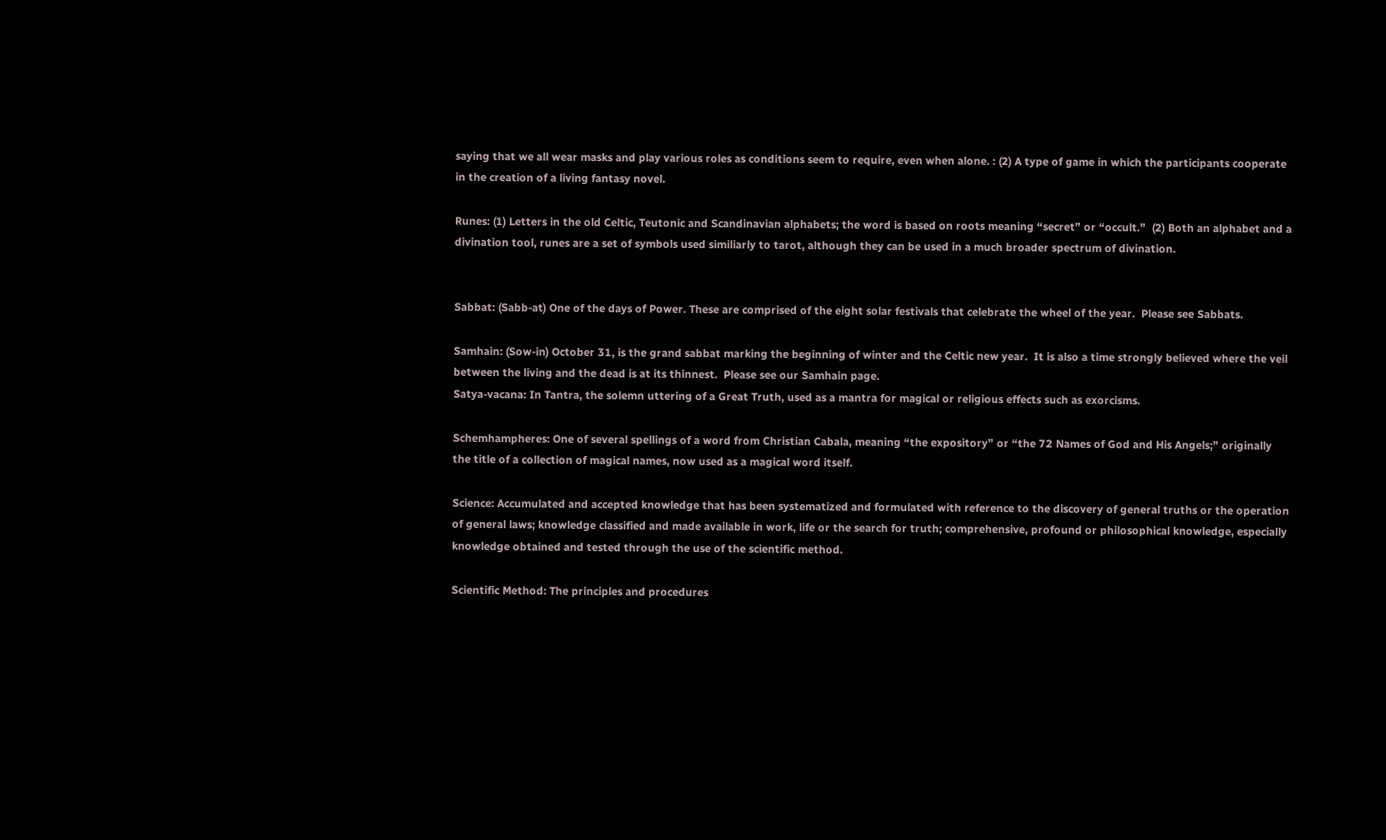saying that we all wear masks and play various roles as conditions seem to require, even when alone. : (2) A type of game in which the participants cooperate in the creation of a living fantasy novel.

Runes: (1) Letters in the old Celtic, Teutonic and Scandinavian alphabets; the word is based on roots meaning “secret” or “occult.”  (2) Both an alphabet and a divination tool, runes are a set of symbols used similiarly to tarot, although they can be used in a much broader spectrum of divination.


Sabbat: (Sabb-at) One of the days of Power. These are comprised of the eight solar festivals that celebrate the wheel of the year.  Please see Sabbats.

Samhain: (Sow-in) October 31, is the grand sabbat marking the beginning of winter and the Celtic new year.  It is also a time strongly believed where the veil between the living and the dead is at its thinnest.  Please see our Samhain page.
Satya-vacana: In Tantra, the solemn uttering of a Great Truth, used as a mantra for magical or religious effects such as exorcisms.

Schemhampheres: One of several spellings of a word from Christian Cabala, meaning “the expository” or “the 72 Names of God and His Angels;” originally the title of a collection of magical names, now used as a magical word itself.

Science: Accumulated and accepted knowledge that has been systematized and formulated with reference to the discovery of general truths or the operation of general laws; knowledge classified and made available in work, life or the search for truth; comprehensive, profound or philosophical knowledge, especially knowledge obtained and tested through the use of the scientific method.

Scientific Method: The principles and procedures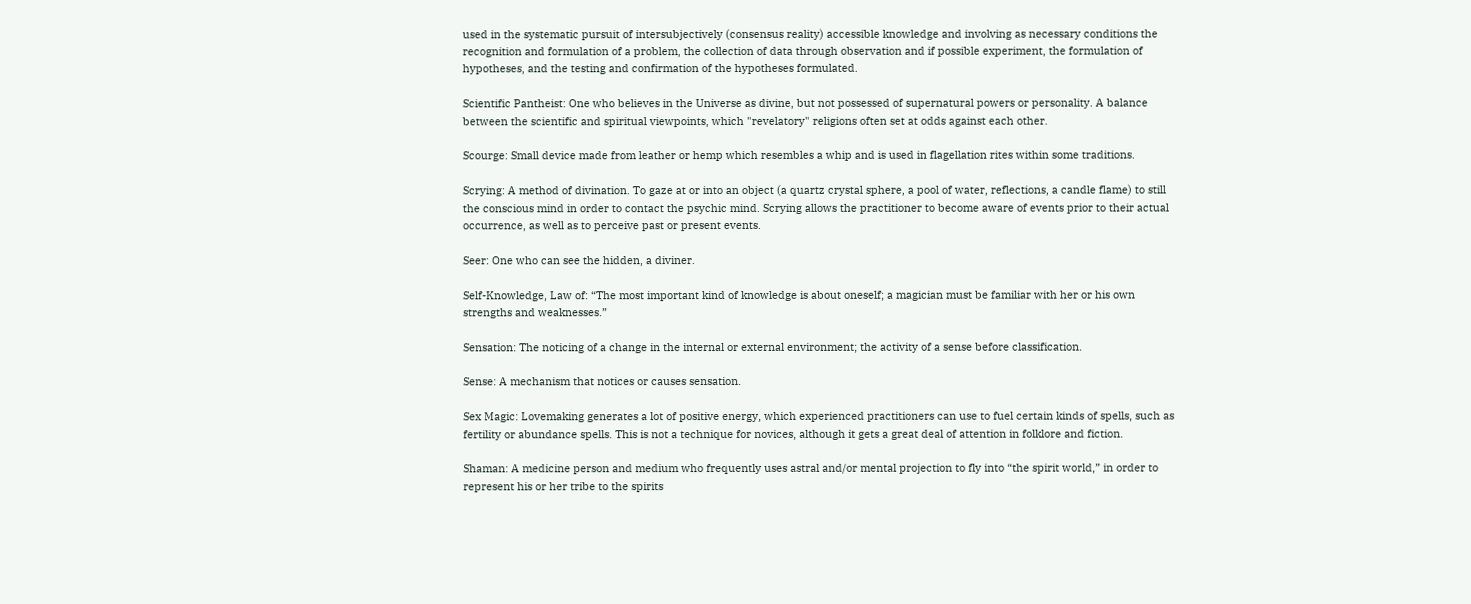used in the systematic pursuit of intersubjectively (consensus reality) accessible knowledge and involving as necessary conditions the recognition and formulation of a problem, the collection of data through observation and if possible experiment, the formulation of hypotheses, and the testing and confirmation of the hypotheses formulated.

Scientific Pantheist: One who believes in the Universe as divine, but not possessed of supernatural powers or personality. A balance between the scientific and spiritual viewpoints, which "revelatory" religions often set at odds against each other.

Scourge: Small device made from leather or hemp which resembles a whip and is used in flagellation rites within some traditions.

Scrying: A method of divination. To gaze at or into an object (a quartz crystal sphere, a pool of water, reflections, a candle flame) to still the conscious mind in order to contact the psychic mind. Scrying allows the practitioner to become aware of events prior to their actual occurrence, as well as to perceive past or present events.

Seer: One who can see the hidden, a diviner.

Self-Knowledge, Law of: “The most important kind of knowledge is about oneself; a magician must be familiar with her or his own strengths and weaknesses.”

Sensation: The noticing of a change in the internal or external environment; the activity of a sense before classification.

Sense: A mechanism that notices or causes sensation.

Sex Magic: Lovemaking generates a lot of positive energy, which experienced practitioners can use to fuel certain kinds of spells, such as fertility or abundance spells. This is not a technique for novices, although it gets a great deal of attention in folklore and fiction.

Shaman: A medicine person and medium who frequently uses astral and/or mental projection to fly into “the spirit world,” in order to represent his or her tribe to the spirits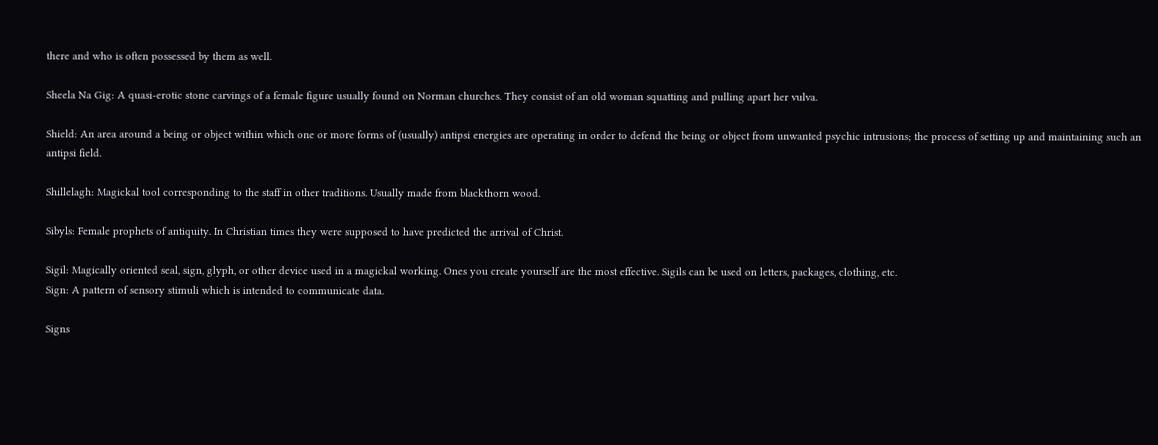there and who is often possessed by them as well.

Sheela Na Gig: A quasi-erotic stone carvings of a female figure usually found on Norman churches. They consist of an old woman squatting and pulling apart her vulva.

Shield: An area around a being or object within which one or more forms of (usually) antipsi energies are operating in order to defend the being or object from unwanted psychic intrusions; the process of setting up and maintaining such an antipsi field.

Shillelagh: Magickal tool corresponding to the staff in other traditions. Usually made from blackthorn wood.

Sibyls: Female prophets of antiquity. In Christian times they were supposed to have predicted the arrival of Christ.

Sigil: Magically oriented seal, sign, glyph, or other device used in a magickal working. Ones you create yourself are the most effective. Sigils can be used on letters, packages, clothing, etc.
Sign: A pattern of sensory stimuli which is intended to communicate data.

Signs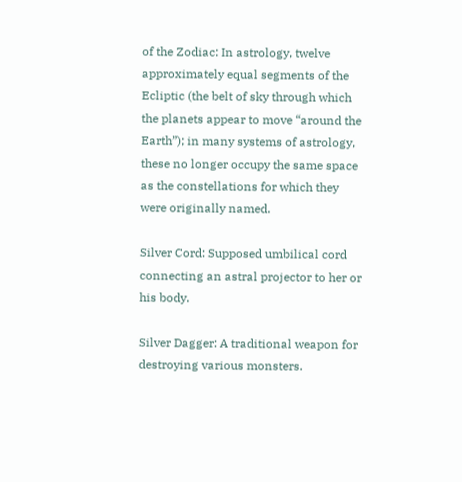of the Zodiac: In astrology, twelve approximately equal segments of the Ecliptic (the belt of sky through which the planets appear to move “around the Earth”); in many systems of astrology, these no longer occupy the same space as the constellations for which they were originally named.

Silver Cord: Supposed umbilical cord connecting an astral projector to her or his body.

Silver Dagger: A traditional weapon for destroying various monsters.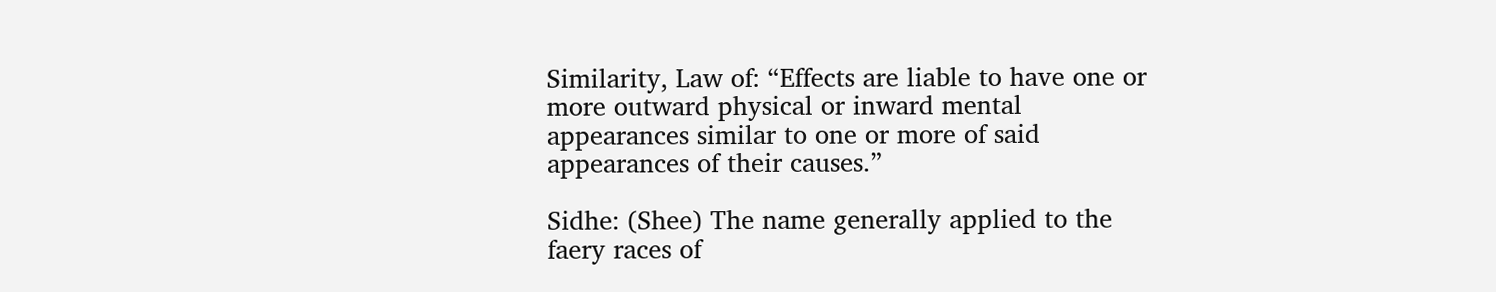Similarity, Law of: “Effects are liable to have one or more outward physical or inward mental appearances similar to one or more of said appearances of their causes.”

Sidhe: (Shee) The name generally applied to the faery races of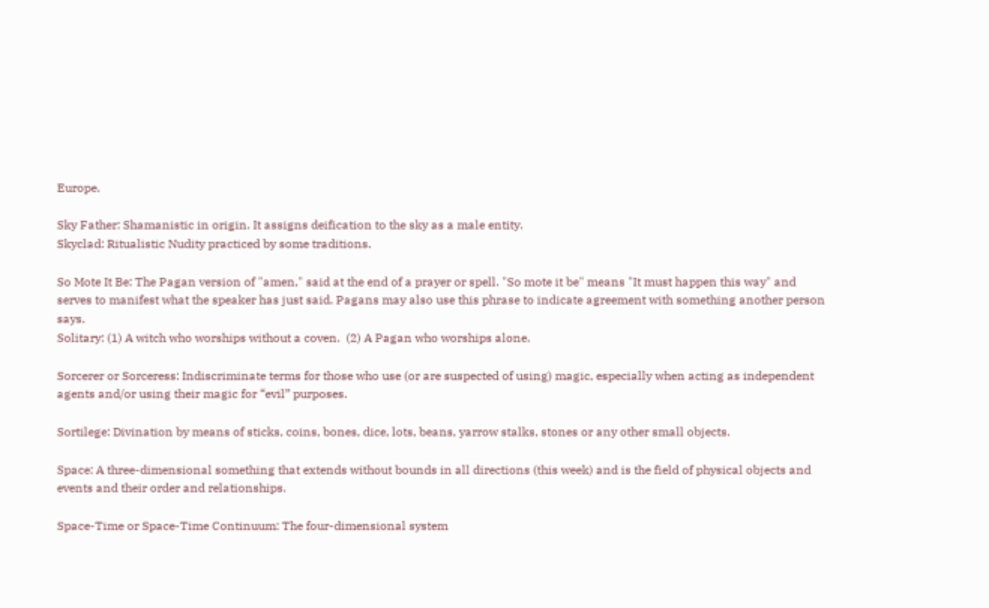Europe.

Sky Father: Shamanistic in origin. It assigns deification to the sky as a male entity.
Skyclad: Ritualistic Nudity practiced by some traditions.

So Mote It Be: The Pagan version of "amen," said at the end of a prayer or spell. "So mote it be" means "It must happen this way" and serves to manifest what the speaker has just said. Pagans may also use this phrase to indicate agreement with something another person says.
Solitary: (1) A witch who worships without a coven.  (2) A Pagan who worships alone.

Sorcerer or Sorceress: Indiscriminate terms for those who use (or are suspected of using) magic, especially when acting as independent agents and/or using their magic for “evil” purposes.

Sortilege: Divination by means of sticks, coins, bones, dice, lots, beans, yarrow stalks, stones or any other small objects.

Space: A three-dimensional something that extends without bounds in all directions (this week) and is the field of physical objects and events and their order and relationships.

Space-Time or Space-Time Continuum: The four-dimensional system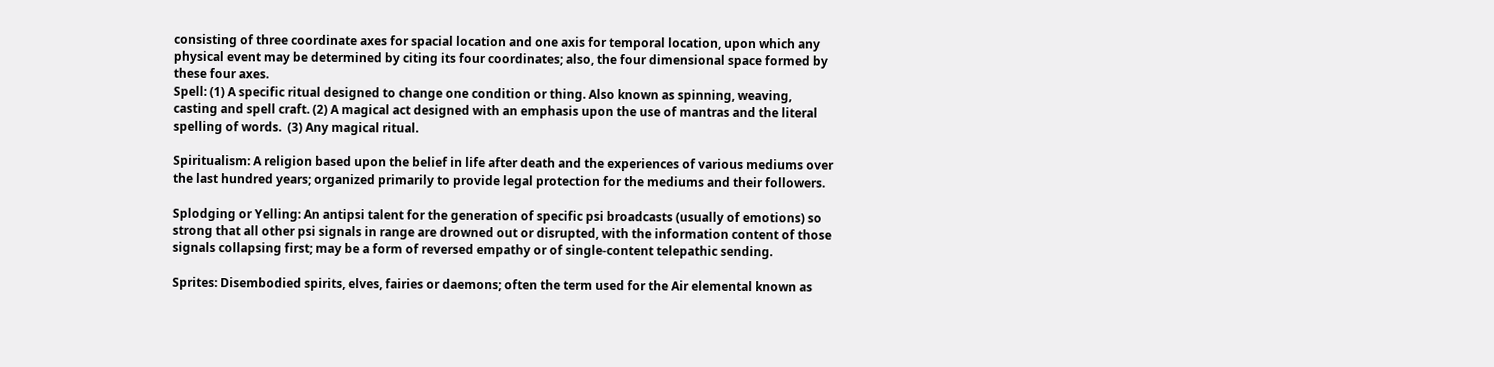consisting of three coordinate axes for spacial location and one axis for temporal location, upon which any physical event may be determined by citing its four coordinates; also, the four dimensional space formed by these four axes.
Spell: (1) A specific ritual designed to change one condition or thing. Also known as spinning, weaving, casting and spell craft. (2) A magical act designed with an emphasis upon the use of mantras and the literal spelling of words.  (3) Any magical ritual.

Spiritualism: A religion based upon the belief in life after death and the experiences of various mediums over the last hundred years; organized primarily to provide legal protection for the mediums and their followers.

Splodging or Yelling: An antipsi talent for the generation of specific psi broadcasts (usually of emotions) so strong that all other psi signals in range are drowned out or disrupted, with the information content of those signals collapsing first; may be a form of reversed empathy or of single-content telepathic sending.

Sprites: Disembodied spirits, elves, fairies or daemons; often the term used for the Air elemental known as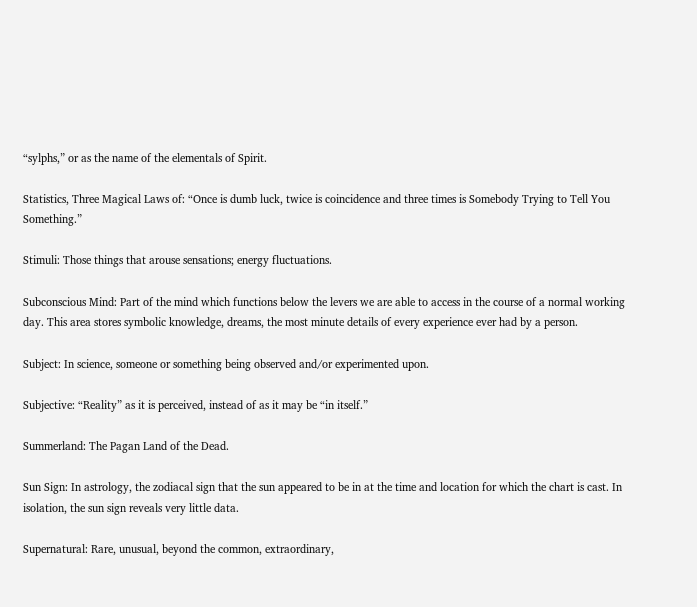“sylphs,” or as the name of the elementals of Spirit.

Statistics, Three Magical Laws of: “Once is dumb luck, twice is coincidence and three times is Somebody Trying to Tell You Something.”

Stimuli: Those things that arouse sensations; energy fluctuations.

Subconscious Mind: Part of the mind which functions below the levers we are able to access in the course of a normal working day. This area stores symbolic knowledge, dreams, the most minute details of every experience ever had by a person.

Subject: In science, someone or something being observed and/or experimented upon.

Subjective: “Reality” as it is perceived, instead of as it may be “in itself.”

Summerland: The Pagan Land of the Dead.

Sun Sign: In astrology, the zodiacal sign that the sun appeared to be in at the time and location for which the chart is cast. In isolation, the sun sign reveals very little data.

Supernatural: Rare, unusual, beyond the common, extraordinary,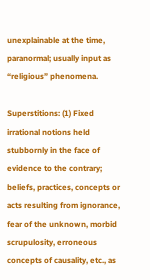unexplainable at the time, paranormal; usually input as “religious” phenomena.

Superstitions: (1) Fixed irrational notions held stubbornly in the face of evidence to the contrary; beliefs, practices, concepts or acts resulting from ignorance, fear of the unknown, morbid scrupulosity, erroneous concepts of causality, etc., as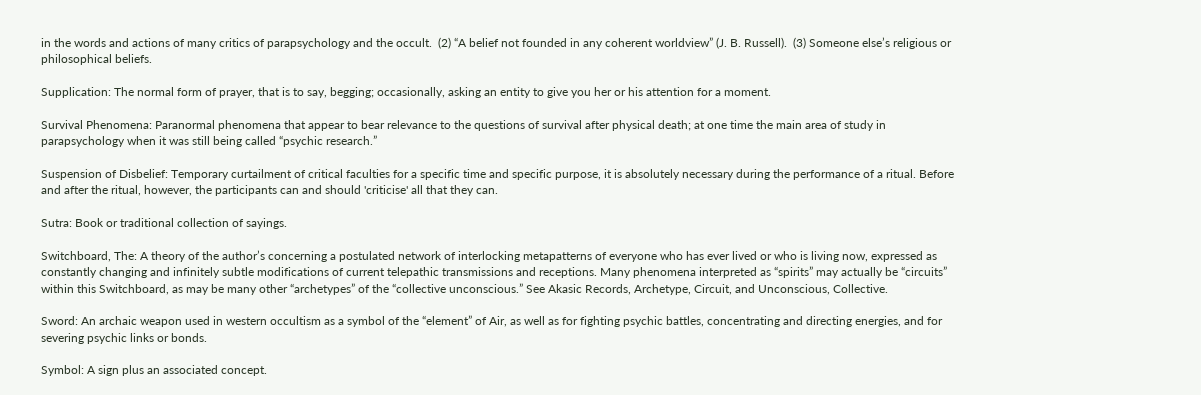in the words and actions of many critics of parapsychology and the occult.  (2) “A belief not founded in any coherent worldview” (J. B. Russell).  (3) Someone else’s religious or philosophical beliefs.

Supplication: The normal form of prayer, that is to say, begging; occasionally, asking an entity to give you her or his attention for a moment.

Survival Phenomena: Paranormal phenomena that appear to bear relevance to the questions of survival after physical death; at one time the main area of study in parapsychology when it was still being called “psychic research.”

Suspension of Disbelief: Temporary curtailment of critical faculties for a specific time and specific purpose, it is absolutely necessary during the performance of a ritual. Before and after the ritual, however, the participants can and should 'criticise' all that they can.

Sutra: Book or traditional collection of sayings.

Switchboard, The: A theory of the author’s concerning a postulated network of interlocking metapatterns of everyone who has ever lived or who is living now, expressed as constantly changing and infinitely subtle modifications of current telepathic transmissions and receptions. Many phenomena interpreted as “spirits” may actually be “circuits” within this Switchboard, as may be many other “archetypes” of the “collective unconscious.” See Akasic Records, Archetype, Circuit, and Unconscious, Collective.

Sword: An archaic weapon used in western occultism as a symbol of the “element” of Air, as well as for fighting psychic battles, concentrating and directing energies, and for severing psychic links or bonds.

Symbol: A sign plus an associated concept.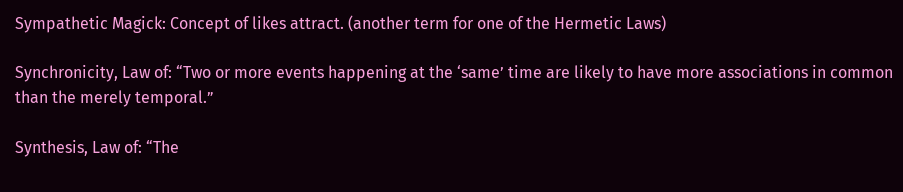Sympathetic Magick: Concept of likes attract. (another term for one of the Hermetic Laws)

Synchronicity, Law of: “Two or more events happening at the ‘same’ time are likely to have more associations in common than the merely temporal.”

Synthesis, Law of: “The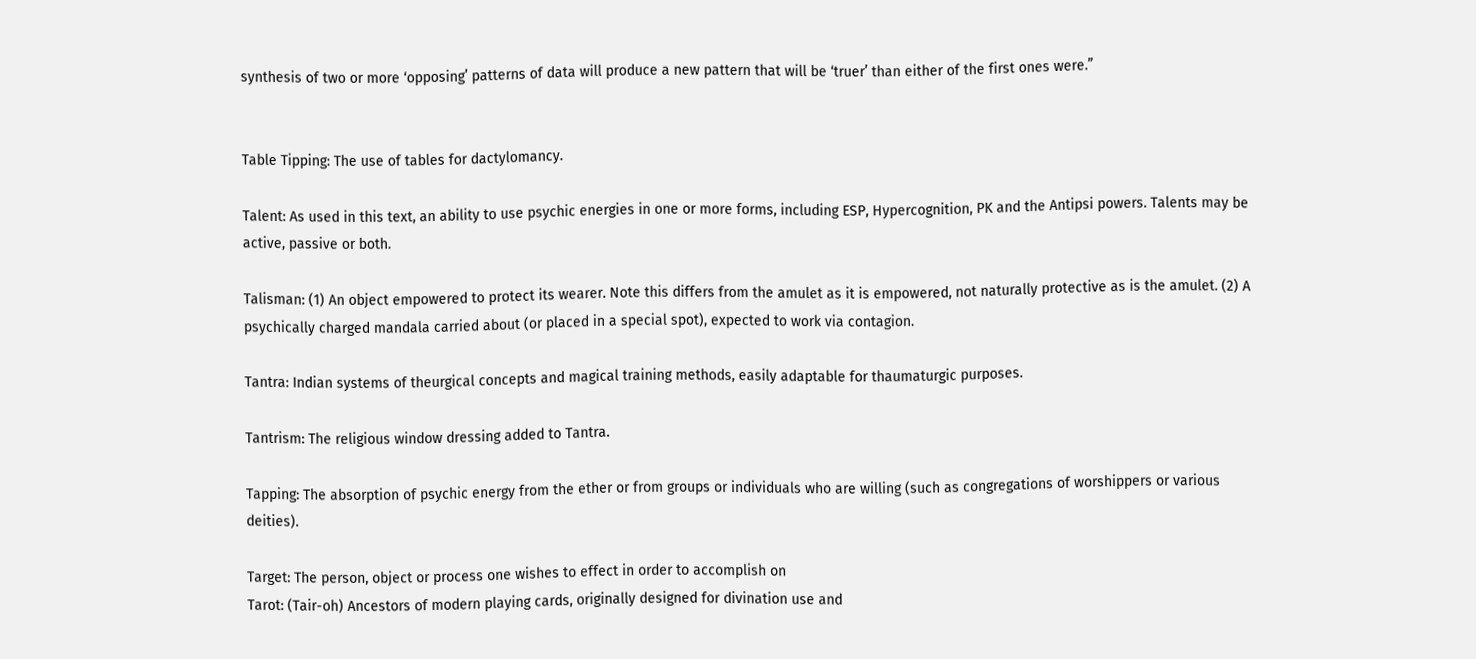synthesis of two or more ‘opposing’ patterns of data will produce a new pattern that will be ‘truer’ than either of the first ones were.”


Table Tipping: The use of tables for dactylomancy.

Talent: As used in this text, an ability to use psychic energies in one or more forms, including ESP, Hypercognition, PK and the Antipsi powers. Talents may be active, passive or both.

Talisman: (1) An object empowered to protect its wearer. Note this differs from the amulet as it is empowered, not naturally protective as is the amulet. (2) A psychically charged mandala carried about (or placed in a special spot), expected to work via contagion.

Tantra: Indian systems of theurgical concepts and magical training methods, easily adaptable for thaumaturgic purposes.

Tantrism: The religious window dressing added to Tantra.

Tapping: The absorption of psychic energy from the ether or from groups or individuals who are willing (such as congregations of worshippers or various deities).

Target: The person, object or process one wishes to effect in order to accomplish on
Tarot: (Tair-oh) Ancestors of modern playing cards, originally designed for divination use and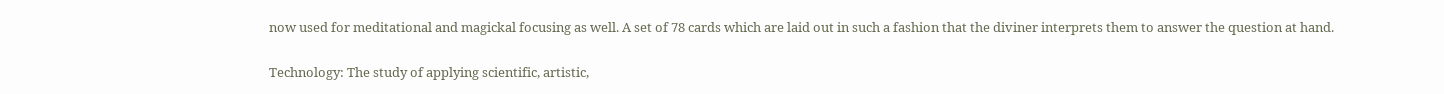now used for meditational and magickal focusing as well. A set of 78 cards which are laid out in such a fashion that the diviner interprets them to answer the question at hand.

Technology: The study of applying scientific, artistic,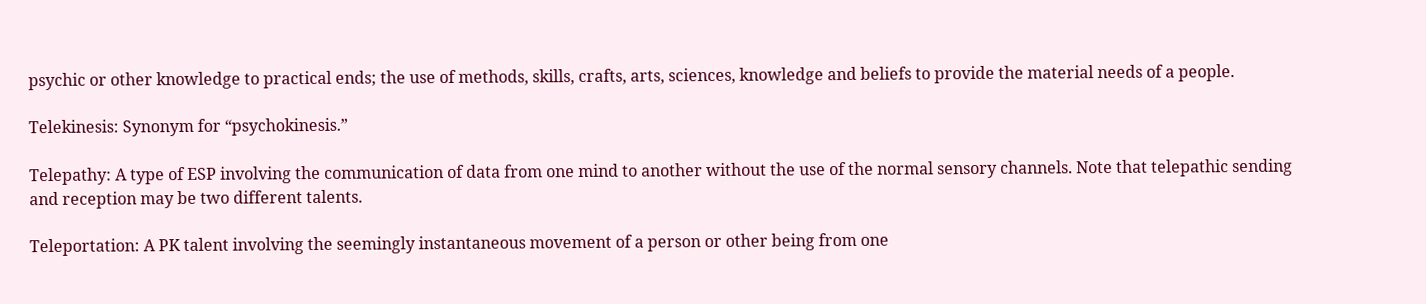psychic or other knowledge to practical ends; the use of methods, skills, crafts, arts, sciences, knowledge and beliefs to provide the material needs of a people.

Telekinesis: Synonym for “psychokinesis.”

Telepathy: A type of ESP involving the communication of data from one mind to another without the use of the normal sensory channels. Note that telepathic sending and reception may be two different talents.

Teleportation: A PK talent involving the seemingly instantaneous movement of a person or other being from one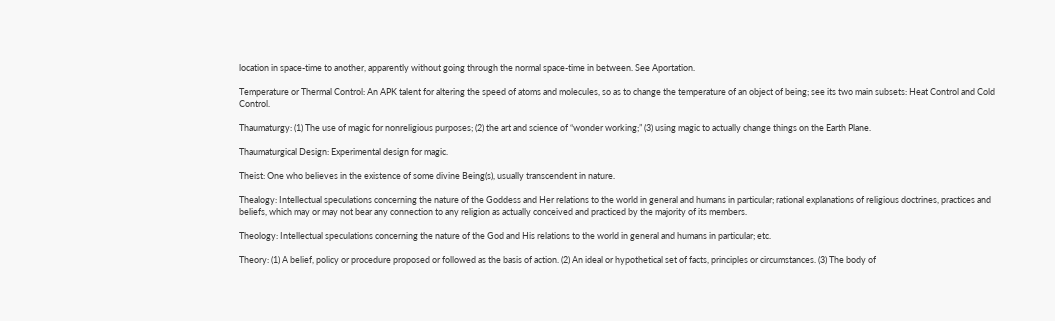location in space-time to another, apparently without going through the normal space-time in between. See Aportation.

Temperature or Thermal Control: An APK talent for altering the speed of atoms and molecules, so as to change the temperature of an object of being; see its two main subsets: Heat Control and Cold Control.

Thaumaturgy: (1) The use of magic for nonreligious purposes; (2) the art and science of “wonder working;” (3) using magic to actually change things on the Earth Plane.

Thaumaturgical Design: Experimental design for magic.

Theist: One who believes in the existence of some divine Being(s), usually transcendent in nature.

Thealogy: Intellectual speculations concerning the nature of the Goddess and Her relations to the world in general and humans in particular; rational explanations of religious doctrines, practices and beliefs, which may or may not bear any connection to any religion as actually conceived and practiced by the majority of its members.

Theology: Intellectual speculations concerning the nature of the God and His relations to the world in general and humans in particular; etc.

Theory: (1) A belief, policy or procedure proposed or followed as the basis of action. (2) An ideal or hypothetical set of facts, principles or circumstances. (3) The body of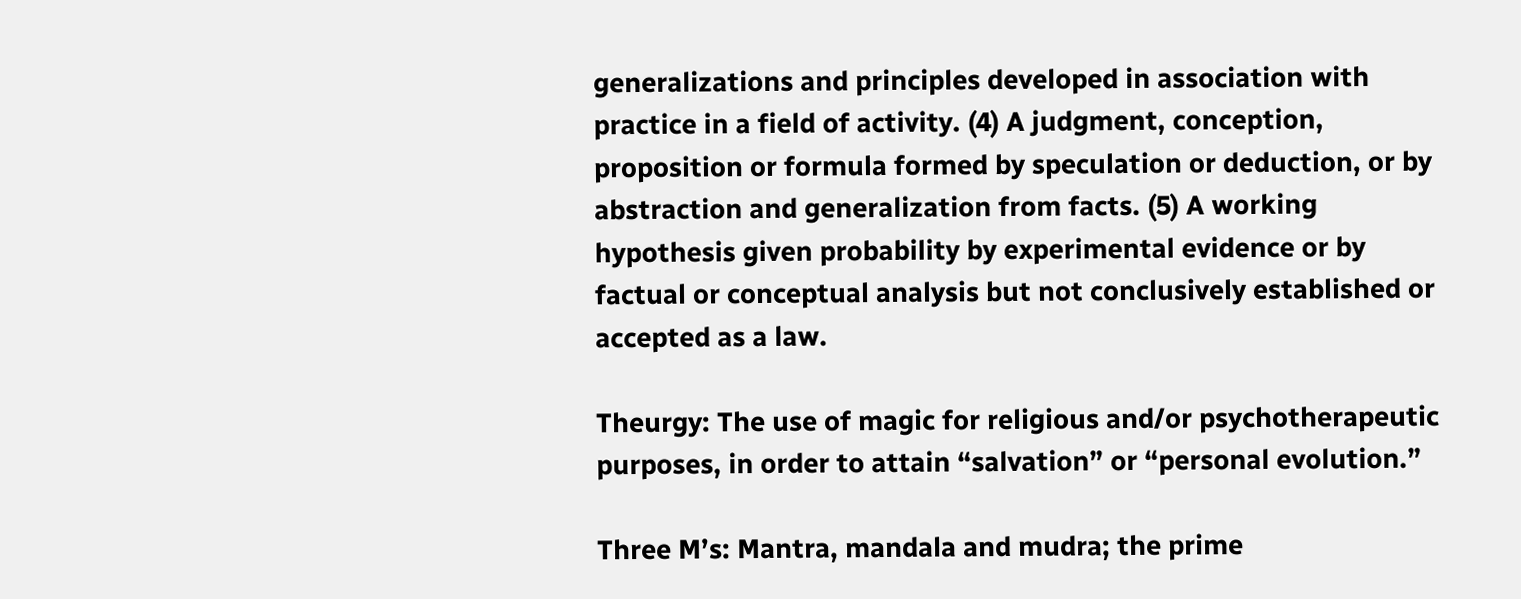generalizations and principles developed in association with practice in a field of activity. (4) A judgment, conception, proposition or formula formed by speculation or deduction, or by abstraction and generalization from facts. (5) A working hypothesis given probability by experimental evidence or by factual or conceptual analysis but not conclusively established or accepted as a law.

Theurgy: The use of magic for religious and/or psychotherapeutic purposes, in order to attain “salvation” or “personal evolution.”

Three M’s: Mantra, mandala and mudra; the prime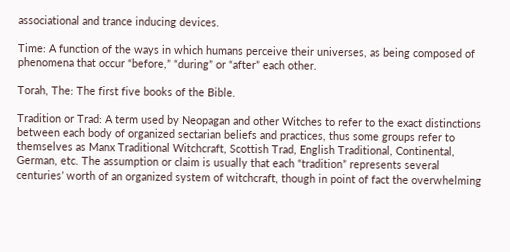associational and trance inducing devices.

Time: A function of the ways in which humans perceive their universes, as being composed of phenomena that occur “before,” “during” or “after” each other.

Torah, The: The first five books of the Bible.

Tradition or Trad: A term used by Neopagan and other Witches to refer to the exact distinctions between each body of organized sectarian beliefs and practices, thus some groups refer to themselves as Manx Traditional Witchcraft, Scottish Trad, English Traditional, Continental, German, etc. The assumption or claim is usually that each “tradition” represents several centuries’ worth of an organized system of witchcraft, though in point of fact the overwhelming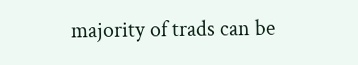majority of trads can be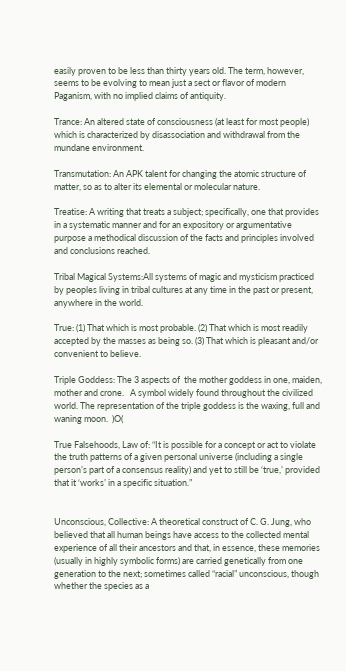easily proven to be less than thirty years old. The term, however, seems to be evolving to mean just a sect or flavor of modern Paganism, with no implied claims of antiquity.

Trance: An altered state of consciousness (at least for most people) which is characterized by disassociation and withdrawal from the mundane environment.

Transmutation: An APK talent for changing the atomic structure of matter, so as to alter its elemental or molecular nature.

Treatise: A writing that treats a subject; specifically, one that provides in a systematic manner and for an expository or argumentative purpose a methodical discussion of the facts and principles involved and conclusions reached.

Tribal Magical Systems:All systems of magic and mysticism practiced by peoples living in tribal cultures at any time in the past or present, anywhere in the world.

True: (1) That which is most probable. (2) That which is most readily accepted by the masses as being so. (3) That which is pleasant and/or convenient to believe.

Triple Goddess: The 3 aspects of  the mother goddess in one, maiden, mother and crone.   A symbol widely found throughout the civilized world. The representation of the triple goddess is the waxing, full and waning moon.  )O(

True Falsehoods, Law of: “It is possible for a concept or act to violate the truth patterns of a given personal universe (including a single person’s part of a consensus reality) and yet to still be ‘true,’ provided that it ‘works’ in a specific situation.”


Unconscious, Collective: A theoretical construct of C. G. Jung, who believed that all human beings have access to the collected mental experience of all their ancestors and that, in essence, these memories (usually in highly symbolic forms) are carried genetically from one generation to the next; sometimes called “racial” unconscious, though whether the species as a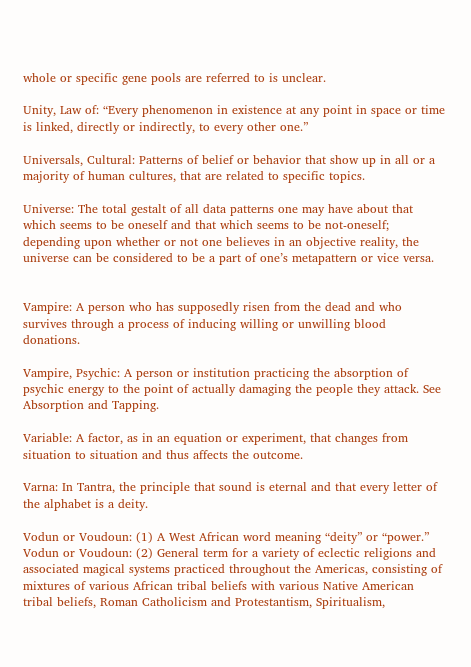whole or specific gene pools are referred to is unclear.

Unity, Law of: “Every phenomenon in existence at any point in space or time is linked, directly or indirectly, to every other one.”

Universals, Cultural: Patterns of belief or behavior that show up in all or a majority of human cultures, that are related to specific topics.

Universe: The total gestalt of all data patterns one may have about that which seems to be oneself and that which seems to be not-oneself; depending upon whether or not one believes in an objective reality, the universe can be considered to be a part of one’s metapattern or vice versa.


Vampire: A person who has supposedly risen from the dead and who survives through a process of inducing willing or unwilling blood donations.

Vampire, Psychic: A person or institution practicing the absorption of psychic energy to the point of actually damaging the people they attack. See Absorption and Tapping.

Variable: A factor, as in an equation or experiment, that changes from situation to situation and thus affects the outcome.

Varna: In Tantra, the principle that sound is eternal and that every letter of the alphabet is a deity.

Vodun or Voudoun: (1) A West African word meaning “deity” or “power.”
Vodun or Voudoun: (2) General term for a variety of eclectic religions and associated magical systems practiced throughout the Americas, consisting of mixtures of various African tribal beliefs with various Native American tribal beliefs, Roman Catholicism and Protestantism, Spiritualism,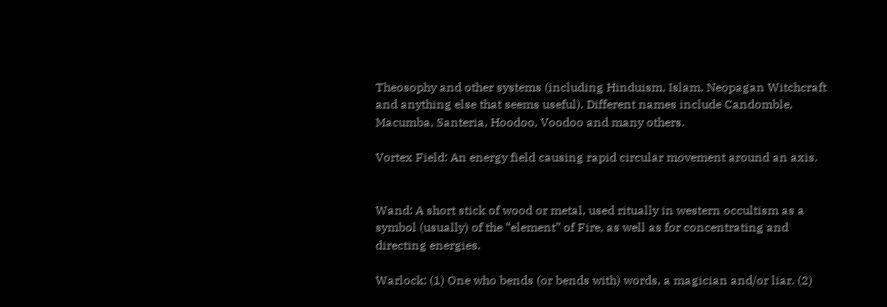Theosophy and other systems (including Hinduism, Islam, Neopagan Witchcraft and anything else that seems useful). Different names include Candomble, Macumba, Santeria, Hoodoo, Voodoo and many others.

Vortex Field: An energy field causing rapid circular movement around an axis.


Wand: A short stick of wood or metal, used ritually in western occultism as a symbol (usually) of the “element” of Fire, as well as for concentrating and directing energies.

Warlock: (1) One who bends (or bends with) words, a magician and/or liar. (2)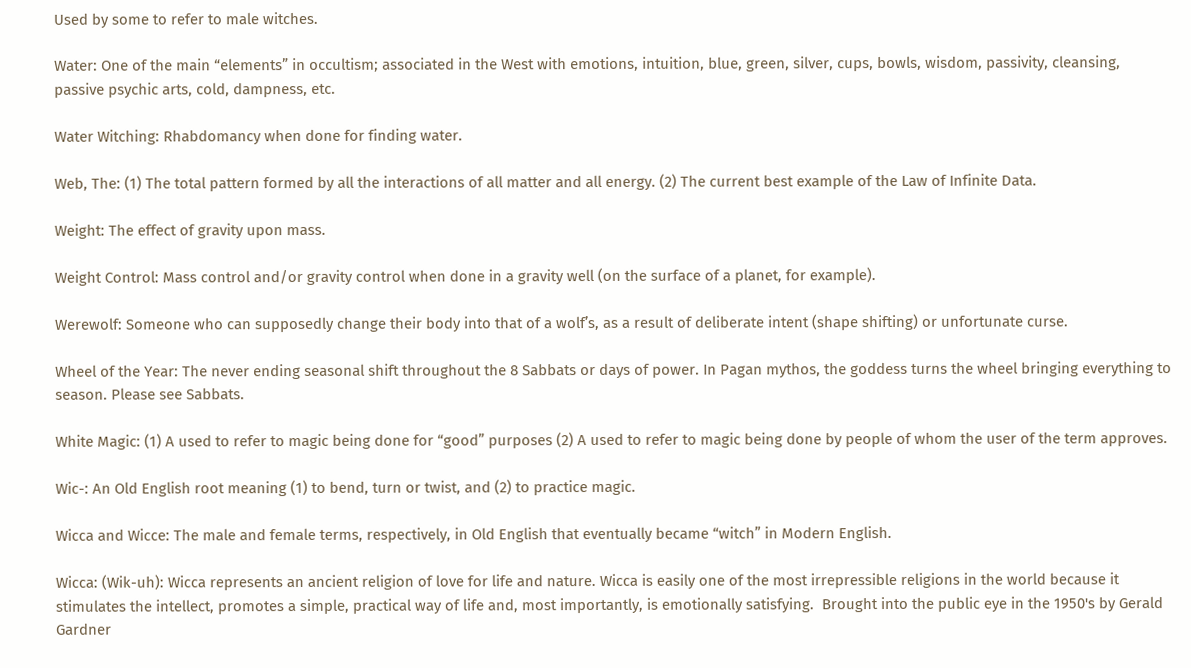Used by some to refer to male witches.

Water: One of the main “elements” in occultism; associated in the West with emotions, intuition, blue, green, silver, cups, bowls, wisdom, passivity, cleansing, passive psychic arts, cold, dampness, etc.

Water Witching: Rhabdomancy when done for finding water.

Web, The: (1) The total pattern formed by all the interactions of all matter and all energy. (2) The current best example of the Law of Infinite Data.

Weight: The effect of gravity upon mass.

Weight Control: Mass control and/or gravity control when done in a gravity well (on the surface of a planet, for example).

Werewolf: Someone who can supposedly change their body into that of a wolf’s, as a result of deliberate intent (shape shifting) or unfortunate curse.

Wheel of the Year: The never ending seasonal shift throughout the 8 Sabbats or days of power. In Pagan mythos, the goddess turns the wheel bringing everything to season. Please see Sabbats.

White Magic: (1) A used to refer to magic being done for “good” purposes (2) A used to refer to magic being done by people of whom the user of the term approves.

Wic-: An Old English root meaning (1) to bend, turn or twist, and (2) to practice magic.

Wicca and Wicce: The male and female terms, respectively, in Old English that eventually became “witch” in Modern English.

Wicca: (Wik-uh): Wicca represents an ancient religion of love for life and nature. Wicca is easily one of the most irrepressible religions in the world because it stimulates the intellect, promotes a simple, practical way of life and, most importantly, is emotionally satisfying.  Brought into the public eye in the 1950's by Gerald Gardner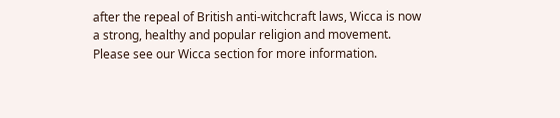after the repeal of British anti-witchcraft laws, Wicca is now a strong, healthy and popular religion and movement.  Please see our Wicca section for more information.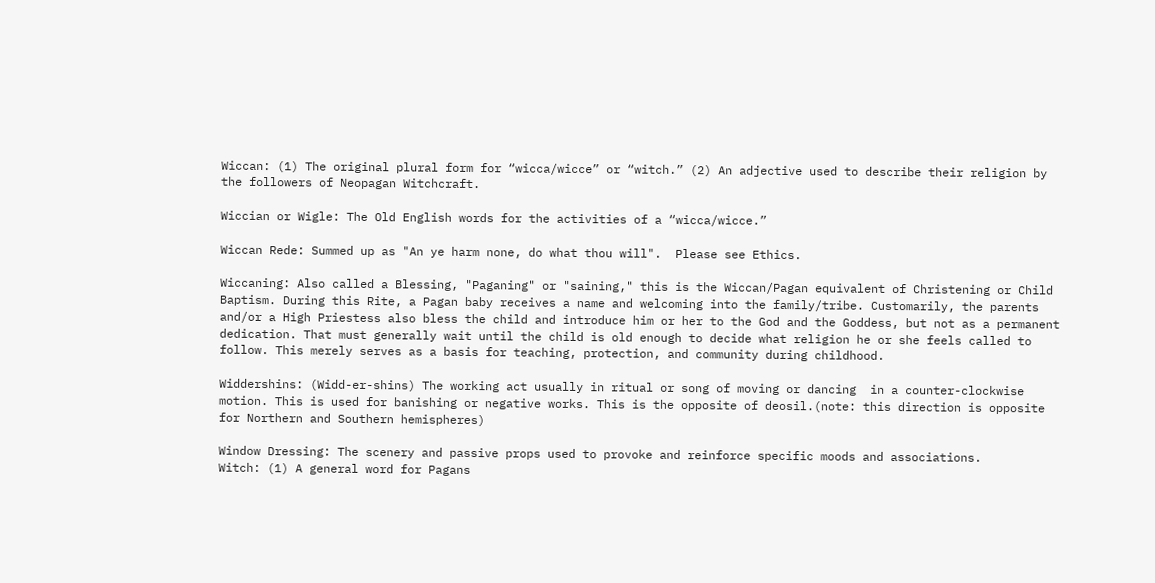Wiccan: (1) The original plural form for “wicca/wicce” or “witch.” (2) An adjective used to describe their religion by the followers of Neopagan Witchcraft.

Wiccian or Wigle: The Old English words for the activities of a “wicca/wicce.”

Wiccan Rede: Summed up as "An ye harm none, do what thou will".  Please see Ethics.

Wiccaning: Also called a Blessing, "Paganing" or "saining," this is the Wiccan/Pagan equivalent of Christening or Child Baptism. During this Rite, a Pagan baby receives a name and welcoming into the family/tribe. Customarily, the parents and/or a High Priestess also bless the child and introduce him or her to the God and the Goddess, but not as a permanent dedication. That must generally wait until the child is old enough to decide what religion he or she feels called to follow. This merely serves as a basis for teaching, protection, and community during childhood.

Widdershins: (Widd-er-shins) The working act usually in ritual or song of moving or dancing  in a counter-clockwise motion. This is used for banishing or negative works. This is the opposite of deosil.(note: this direction is opposite for Northern and Southern hemispheres)

Window Dressing: The scenery and passive props used to provoke and reinforce specific moods and associations.
Witch: (1) A general word for Pagans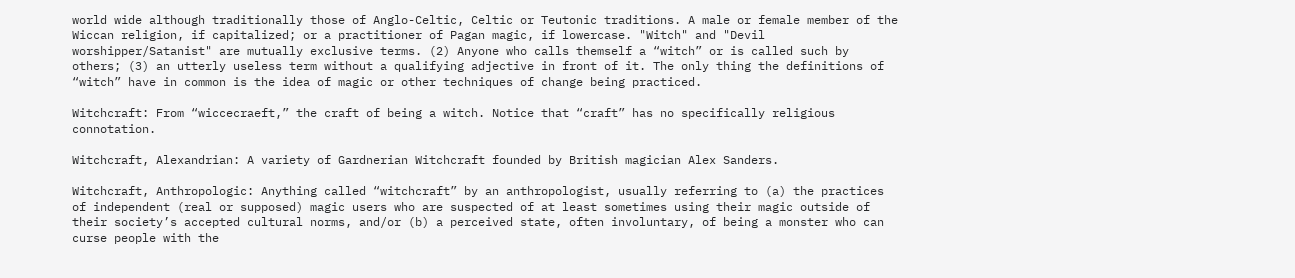world wide although traditionally those of Anglo-Celtic, Celtic or Teutonic traditions. A male or female member of the Wiccan religion, if capitalized; or a practitioner of Pagan magic, if lowercase. "Witch" and "Devil worshipper/Satanist" are mutually exclusive terms. (2) Anyone who calls themself a “witch” or is called such by others; (3) an utterly useless term without a qualifying adjective in front of it. The only thing the definitions of “witch” have in common is the idea of magic or other techniques of change being practiced.

Witchcraft: From “wiccecraeft,” the craft of being a witch. Notice that “craft” has no specifically religious connotation.

Witchcraft, Alexandrian: A variety of Gardnerian Witchcraft founded by British magician Alex Sanders.

Witchcraft, Anthropologic: Anything called “witchcraft” by an anthropologist, usually referring to (a) the practices of independent (real or supposed) magic users who are suspected of at least sometimes using their magic outside of their society’s accepted cultural norms, and/or (b) a perceived state, often involuntary, of being a monster who can curse people with the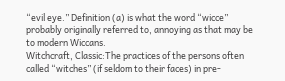“evil eye.” Definition (a) is what the word “wicce” probably originally referred to, annoying as that may be to modern Wiccans.
Witchcraft, Classic:The practices of the persons often called “witches” (if seldom to their faces) in pre-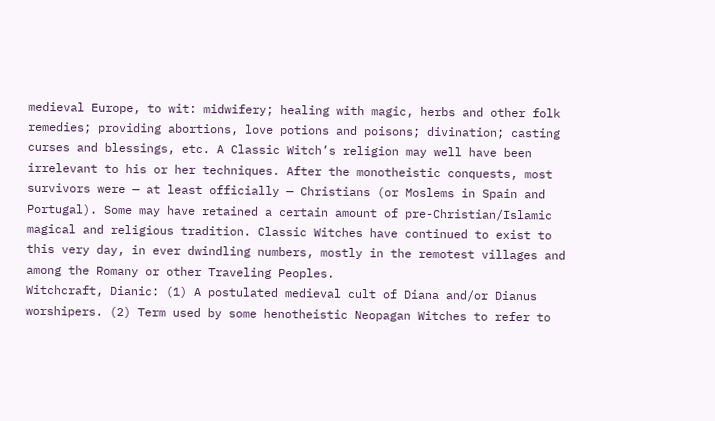medieval Europe, to wit: midwifery; healing with magic, herbs and other folk remedies; providing abortions, love potions and poisons; divination; casting curses and blessings, etc. A Classic Witch’s religion may well have been irrelevant to his or her techniques. After the monotheistic conquests, most survivors were — at least officially — Christians (or Moslems in Spain and Portugal). Some may have retained a certain amount of pre-Christian/Islamic magical and religious tradition. Classic Witches have continued to exist to this very day, in ever dwindling numbers, mostly in the remotest villages and among the Romany or other Traveling Peoples.
Witchcraft, Dianic: (1) A postulated medieval cult of Diana and/or Dianus worshipers. (2) Term used by some henotheistic Neopagan Witches to refer to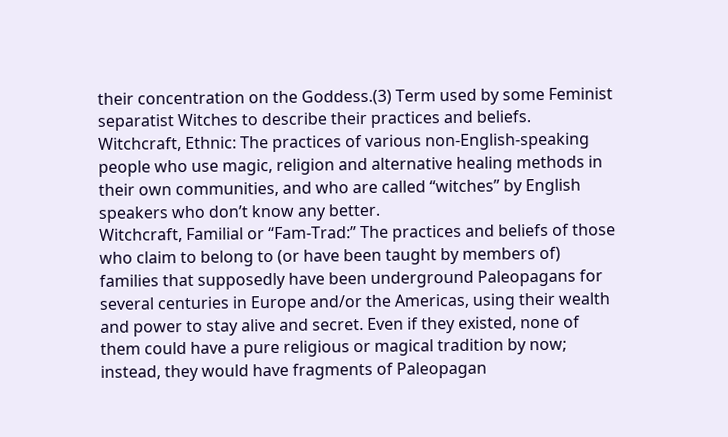their concentration on the Goddess.(3) Term used by some Feminist separatist Witches to describe their practices and beliefs.
Witchcraft, Ethnic: The practices of various non-English-speaking people who use magic, religion and alternative healing methods in their own communities, and who are called “witches” by English speakers who don’t know any better.
Witchcraft, Familial or “Fam-Trad:” The practices and beliefs of those who claim to belong to (or have been taught by members of) families that supposedly have been underground Paleopagans for several centuries in Europe and/or the Americas, using their wealth and power to stay alive and secret. Even if they existed, none of them could have a pure religious or magical tradition by now; instead, they would have fragments of Paleopagan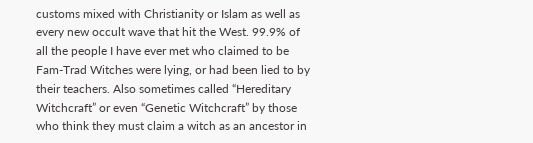customs mixed with Christianity or Islam as well as every new occult wave that hit the West. 99.9% of all the people I have ever met who claimed to be Fam-Trad Witches were lying, or had been lied to by their teachers. Also sometimes called “Hereditary Witchcraft” or even “Genetic Witchcraft” by those who think they must claim a witch as an ancestor in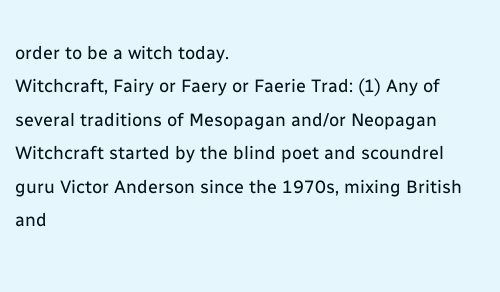order to be a witch today.
Witchcraft, Fairy or Faery or Faerie Trad: (1) Any of several traditions of Mesopagan and/or Neopagan Witchcraft started by the blind poet and scoundrel guru Victor Anderson since the 1970s, mixing British and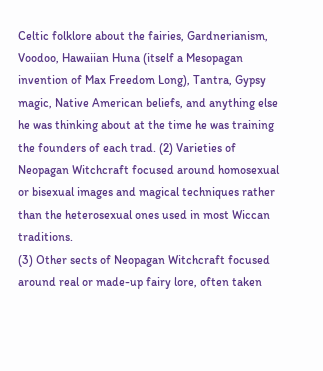Celtic folklore about the fairies, Gardnerianism, Voodoo, Hawaiian Huna (itself a Mesopagan invention of Max Freedom Long), Tantra, Gypsy magic, Native American beliefs, and anything else he was thinking about at the time he was training the founders of each trad. (2) Varieties of Neopagan Witchcraft focused around homosexual or bisexual images and magical techniques rather than the heterosexual ones used in most Wiccan traditions.
(3) Other sects of Neopagan Witchcraft focused around real or made-up fairy lore, often taken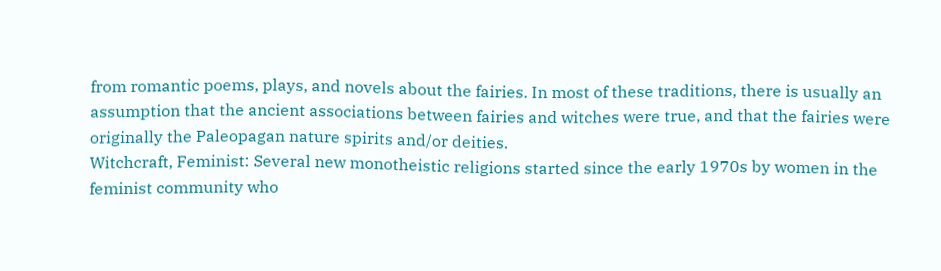from romantic poems, plays, and novels about the fairies. In most of these traditions, there is usually an assumption that the ancient associations between fairies and witches were true, and that the fairies were originally the Paleopagan nature spirits and/or deities.
Witchcraft, Feminist: Several new monotheistic religions started since the early 1970s by women in the feminist community who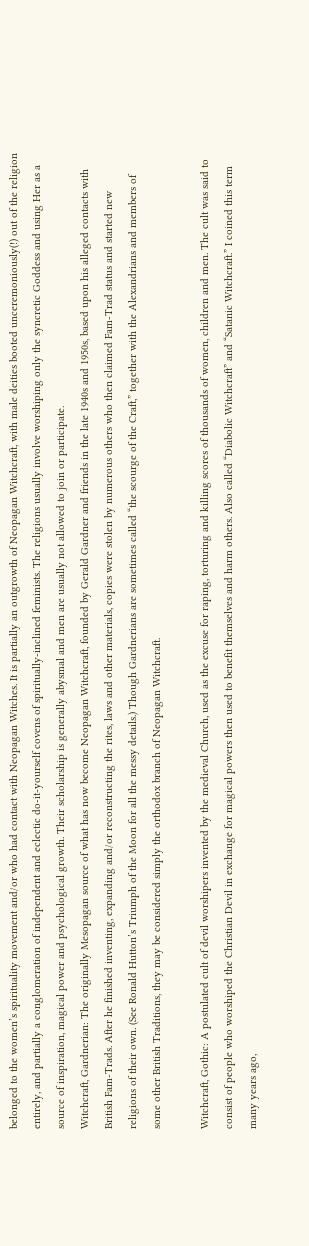belonged to the women’s spirituality movement and/or who had contact with Neopagan Witches. It is partially an outgrowth of Neopagan Witchcraft, with male deities booted unceremoniously(!) out of the religion entirely, and partially a conglomeration of independent and eclectic do-it-yourself covens of spiritually-inclined feminists. The religions usually involve worshiping only the syncretic Goddess and using Her as a source of inspiration, magical power and psychological growth. Their scholarship is generally abysmal and men are usually not allowed to join or participate.
Witchcraft, Gardnerian: The originally Mesopagan source of what has now become Neopagan Witchcraft, founded by Gerald Gardner and friends in the late 1940s and 1950s, based upon his alleged contacts with British Fam-Trads. After he finished inventing, expanding and/or reconstructing the rites, laws and other materials, copies were stolen by numerous others who then claimed Fam-Trad status and started new religions of their own. (See Ronald Hutton’s Triumph of the Moon for all the messy details.) Though Gardnerians are sometimes called “the scourge of the Craft,” together with the Alexandrians and members of some other British Traditions, they may be considered simply the orthodox branch of Neopagan Witchcraft.

Witchcraft, Gothic: A postulated cult of devil worshipers invented by the medieval Church, used as the excuse for raping, torturing and killing scores of thousands of women, children and men. The cult was said to consist of people who worshiped the Christian Devil in exchange for magical powers then used to benefit themselves and harm others. Also called “Diabolic Witchcraft” and “Satanic Witchcraft.” I coined this term many years ago,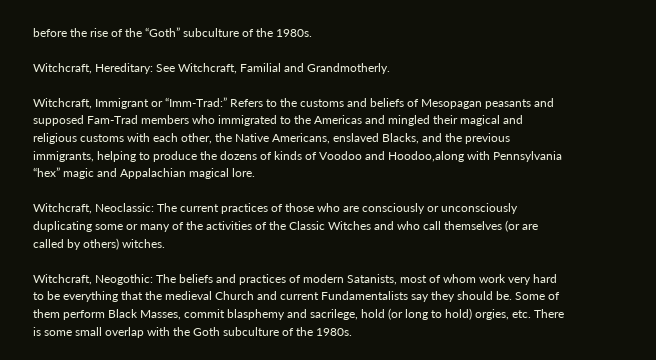before the rise of the “Goth” subculture of the 1980s.

Witchcraft, Hereditary: See Witchcraft, Familial and Grandmotherly.

Witchcraft, Immigrant or “Imm-Trad:” Refers to the customs and beliefs of Mesopagan peasants and supposed Fam-Trad members who immigrated to the Americas and mingled their magical and religious customs with each other, the Native Americans, enslaved Blacks, and the previous immigrants, helping to produce the dozens of kinds of Voodoo and Hoodoo,along with Pennsylvania “hex” magic and Appalachian magical lore.

Witchcraft, Neoclassic: The current practices of those who are consciously or unconsciously duplicating some or many of the activities of the Classic Witches and who call themselves (or are called by others) witches.

Witchcraft, Neogothic: The beliefs and practices of modern Satanists, most of whom work very hard to be everything that the medieval Church and current Fundamentalists say they should be. Some of them perform Black Masses, commit blasphemy and sacrilege, hold (or long to hold) orgies, etc. There is some small overlap with the Goth subculture of the 1980s.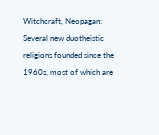Witchcraft, Neopagan: Several new duotheistic religions founded since the 1960s, most of which are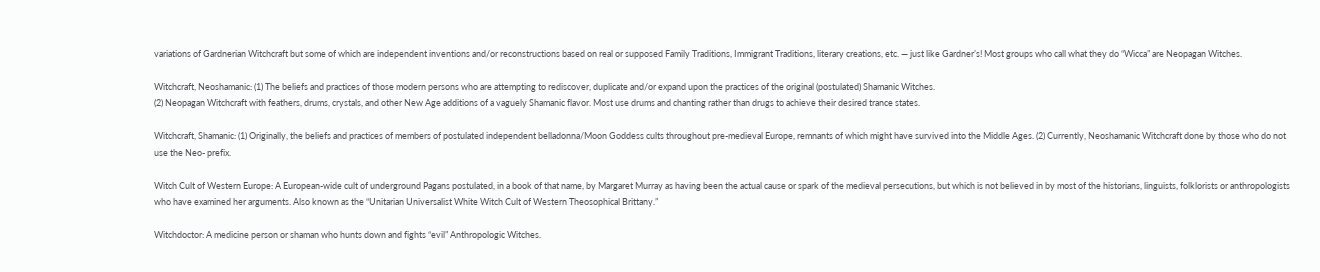variations of Gardnerian Witchcraft but some of which are independent inventions and/or reconstructions based on real or supposed Family Traditions, Immigrant Traditions, literary creations, etc. — just like Gardner’s! Most groups who call what they do “Wicca” are Neopagan Witches.

Witchcraft, Neoshamanic: (1) The beliefs and practices of those modern persons who are attempting to rediscover, duplicate and/or expand upon the practices of the original (postulated) Shamanic Witches.
(2) Neopagan Witchcraft with feathers, drums, crystals, and other New Age additions of a vaguely Shamanic flavor. Most use drums and chanting rather than drugs to achieve their desired trance states.

Witchcraft, Shamanic: (1) Originally, the beliefs and practices of members of postulated independent belladonna/Moon Goddess cults throughout pre-medieval Europe, remnants of which might have survived into the Middle Ages. (2) Currently, Neoshamanic Witchcraft done by those who do not use the Neo- prefix.

Witch Cult of Western Europe: A European-wide cult of underground Pagans postulated, in a book of that name, by Margaret Murray as having been the actual cause or spark of the medieval persecutions, but which is not believed in by most of the historians, linguists, folklorists or anthropologists who have examined her arguments. Also known as the “Unitarian Universalist White Witch Cult of Western Theosophical Brittany.”

Witchdoctor: A medicine person or shaman who hunts down and fights “evil” Anthropologic Witches.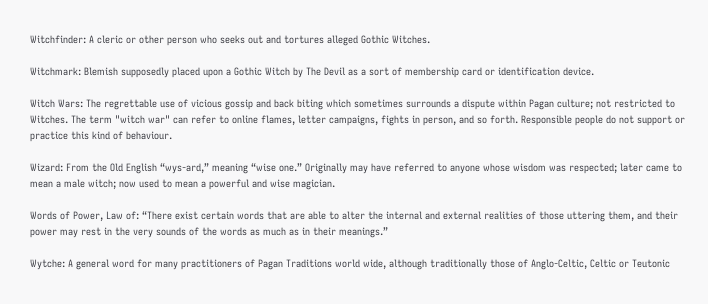Witchfinder: A cleric or other person who seeks out and tortures alleged Gothic Witches.

Witchmark: Blemish supposedly placed upon a Gothic Witch by The Devil as a sort of membership card or identification device.

Witch Wars: The regrettable use of vicious gossip and back biting which sometimes surrounds a dispute within Pagan culture; not restricted to Witches. The term "witch war" can refer to online flames, letter campaigns, fights in person, and so forth. Responsible people do not support or practice this kind of behaviour.

Wizard: From the Old English “wys-ard,” meaning “wise one.” Originally may have referred to anyone whose wisdom was respected; later came to mean a male witch; now used to mean a powerful and wise magician.

Words of Power, Law of: “There exist certain words that are able to alter the internal and external realities of those uttering them, and their power may rest in the very sounds of the words as much as in their meanings.”

Wytche: A general word for many practitioners of Pagan Traditions world wide, although traditionally those of Anglo-Celtic, Celtic or Teutonic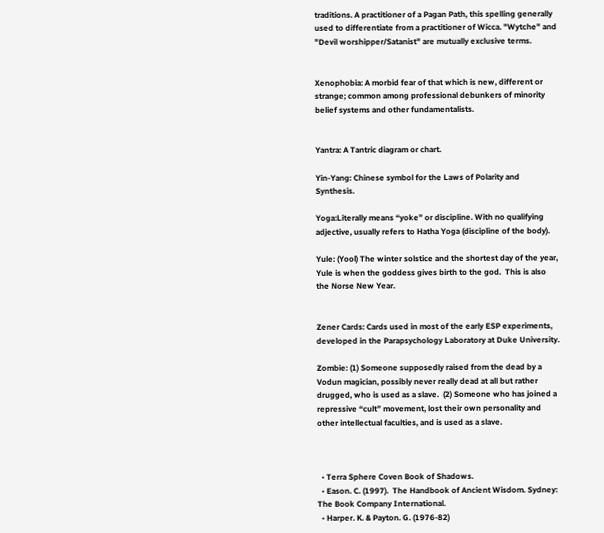traditions. A practitioner of a Pagan Path, this spelling generally used to differentiate from a practitioner of Wicca. "Wytche" and "Devil worshipper/Satanist" are mutually exclusive terms.


Xenophobia: A morbid fear of that which is new, different or strange; common among professional debunkers of minority belief systems and other fundamentalists.


Yantra: A Tantric diagram or chart.

Yin-Yang: Chinese symbol for the Laws of Polarity and Synthesis.

Yoga:Literally means “yoke” or discipline. With no qualifying adjective, usually refers to Hatha Yoga (discipline of the body).

Yule: (Yool) The winter solstice and the shortest day of the year, Yule is when the goddess gives birth to the god.  This is also the Norse New Year.


Zener Cards: Cards used in most of the early ESP experiments, developed in the Parapsychology Laboratory at Duke University.

Zombie: (1) Someone supposedly raised from the dead by a Vodun magician, possibly never really dead at all but rather drugged, who is used as a slave.  (2) Someone who has joined a repressive “cult” movement, lost their own personality and other intellectual faculties, and is used as a slave.



  • Terra Sphere Coven Book of Shadows.
  • Eason. C. (1997).  The Handbook of Ancient Wisdom. Sydney: The Book Company International.
  • Harper. K. & Payton. G. (1976-82)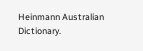Heinmann Australian Dictionary.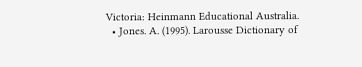Victoria: Heinmann Educational Australia.
  • Jones. A. (1995). Larousse Dictionary of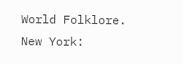World Folklore. New York: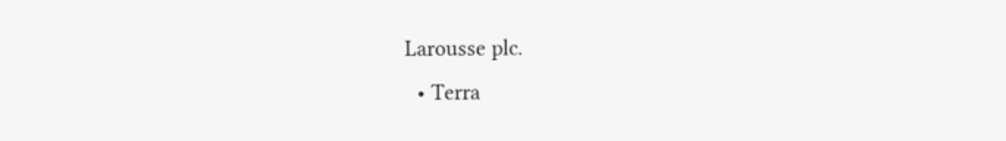Larousse plc.
  • Terra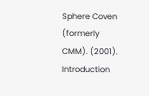Sphere Coven (formerly CMM). (2001). Introduction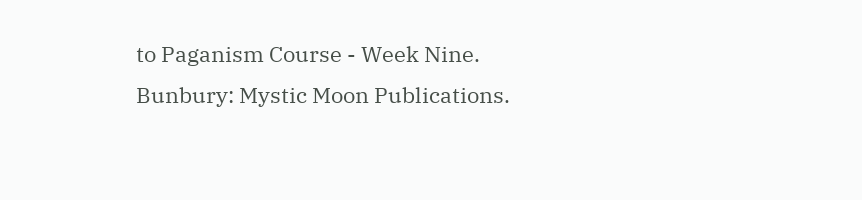to Paganism Course - Week Nine. Bunbury: Mystic Moon Publications.